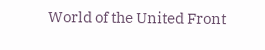World of the United Front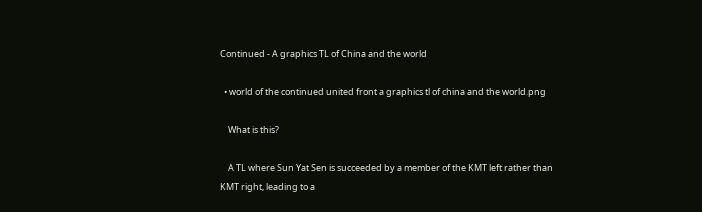Continued - A graphics TL of China and the world

  • world of the continued united front a graphics tl of china and the world.png

    What is this?

    A TL where Sun Yat Sen is succeeded by a member of the KMT left rather than KMT right, leading to a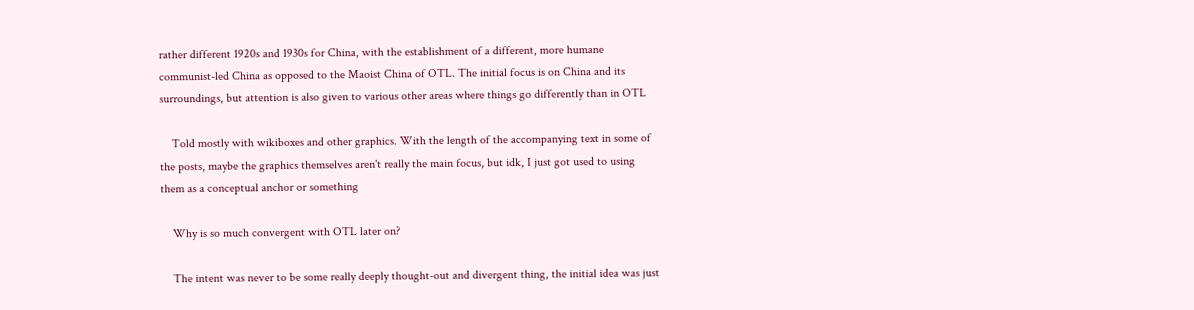rather different 1920s and 1930s for China, with the establishment of a different, more humane communist-led China as opposed to the Maoist China of OTL. The initial focus is on China and its surroundings, but attention is also given to various other areas where things go differently than in OTL

    Told mostly with wikiboxes and other graphics. With the length of the accompanying text in some of the posts, maybe the graphics themselves aren't really the main focus, but idk, I just got used to using them as a conceptual anchor or something

    Why is so much convergent with OTL later on?

    The intent was never to be some really deeply thought-out and divergent thing, the initial idea was just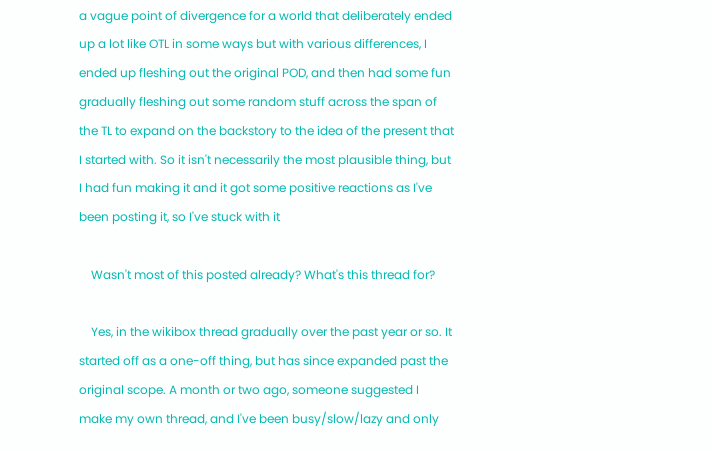a vague point of divergence for a world that deliberately ended up a lot like OTL in some ways but with various differences, I ended up fleshing out the original POD, and then had some fun gradually fleshing out some random stuff across the span of the TL to expand on the backstory to the idea of the present that I started with. So it isn't necessarily the most plausible thing, but I had fun making it and it got some positive reactions as I've been posting it, so I've stuck with it

    Wasn't most of this posted already? What's this thread for?

    Yes, in the wikibox thread gradually over the past year or so. It started off as a one-off thing, but has since expanded past the original scope. A month or two ago, someone suggested I make my own thread, and I've been busy/slow/lazy and only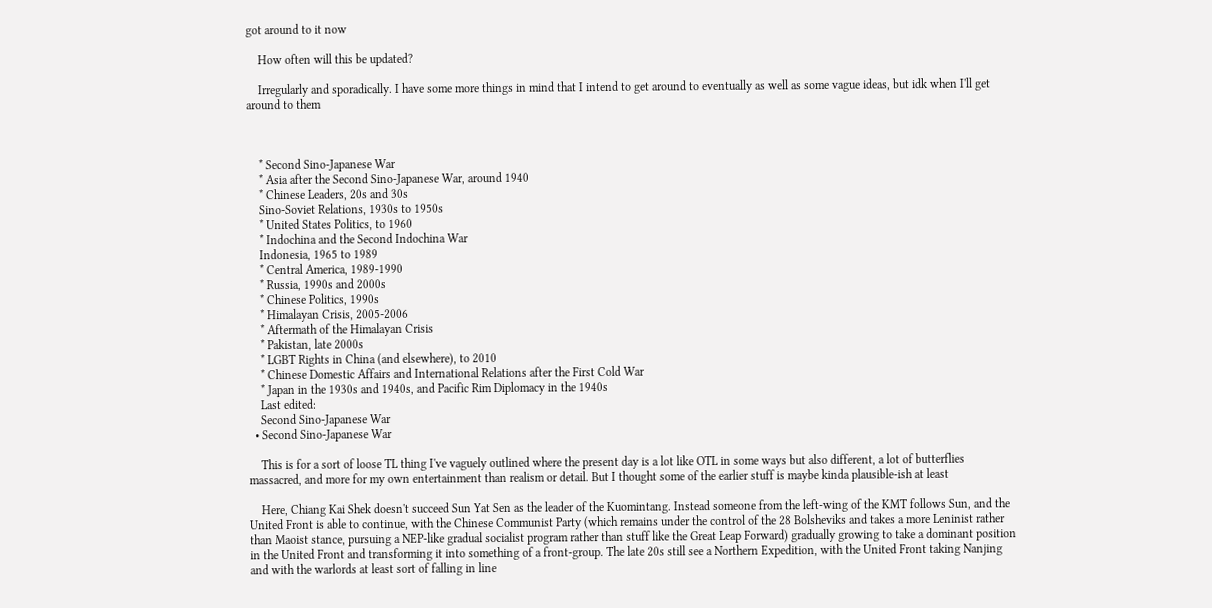got around to it now

    How often will this be updated?

    Irregularly and sporadically. I have some more things in mind that I intend to get around to eventually as well as some vague ideas, but idk when I'll get around to them



    * Second Sino-Japanese War
    * Asia after the Second Sino-Japanese War, around 1940
    * Chinese Leaders, 20s and 30s
    Sino-Soviet Relations, 1930s to 1950s
    * United States Politics, to 1960
    * Indochina and the Second Indochina War
    Indonesia, 1965 to 1989
    * Central America, 1989-1990
    * Russia, 1990s and 2000s
    * Chinese Politics, 1990s
    * Himalayan Crisis, 2005-2006
    * Aftermath of the Himalayan Crisis
    * Pakistan, late 2000s
    * LGBT Rights in China (and elsewhere), to 2010
    * Chinese Domestic Affairs and International Relations after the First Cold War
    * Japan in the 1930s and 1940s, and Pacific Rim Diplomacy in the 1940s
    Last edited:
    Second Sino-Japanese War
  • Second Sino-Japanese War

    This is for a sort of loose TL thing I've vaguely outlined where the present day is a lot like OTL in some ways but also different, a lot of butterflies massacred, and more for my own entertainment than realism or detail. But I thought some of the earlier stuff is maybe kinda plausible-ish at least

    Here, Chiang Kai Shek doesn't succeed Sun Yat Sen as the leader of the Kuomintang. Instead someone from the left-wing of the KMT follows Sun, and the United Front is able to continue, with the Chinese Communist Party (which remains under the control of the 28 Bolsheviks and takes a more Leninist rather than Maoist stance, pursuing a NEP-like gradual socialist program rather than stuff like the Great Leap Forward) gradually growing to take a dominant position in the United Front and transforming it into something of a front-group. The late 20s still see a Northern Expedition, with the United Front taking Nanjing and with the warlords at least sort of falling in line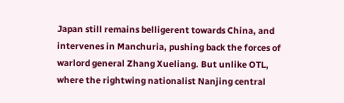Japan still remains belligerent towards China, and intervenes in Manchuria, pushing back the forces of warlord general Zhang Xueliang. But unlike OTL, where the rightwing nationalist Nanjing central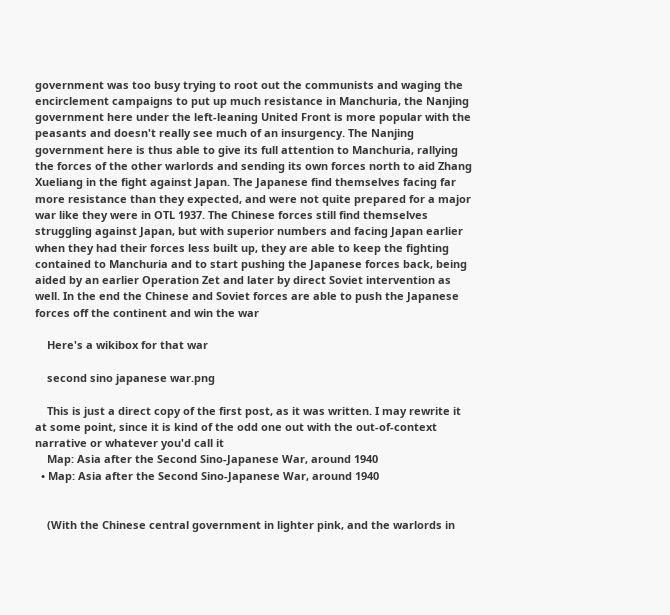government was too busy trying to root out the communists and waging the encirclement campaigns to put up much resistance in Manchuria, the Nanjing government here under the left-leaning United Front is more popular with the peasants and doesn't really see much of an insurgency. The Nanjing government here is thus able to give its full attention to Manchuria, rallying the forces of the other warlords and sending its own forces north to aid Zhang Xueliang in the fight against Japan. The Japanese find themselves facing far more resistance than they expected, and were not quite prepared for a major war like they were in OTL 1937. The Chinese forces still find themselves struggling against Japan, but with superior numbers and facing Japan earlier when they had their forces less built up, they are able to keep the fighting contained to Manchuria and to start pushing the Japanese forces back, being aided by an earlier Operation Zet and later by direct Soviet intervention as well. In the end the Chinese and Soviet forces are able to push the Japanese forces off the continent and win the war

    Here's a wikibox for that war

    second sino japanese war.png

    This is just a direct copy of the first post, as it was written. I may rewrite it at some point, since it is kind of the odd one out with the out-of-context narrative or whatever you'd call it
    Map: Asia after the Second Sino-Japanese War, around 1940
  • Map: Asia after the Second Sino-Japanese War, around 1940


    (With the Chinese central government in lighter pink, and the warlords in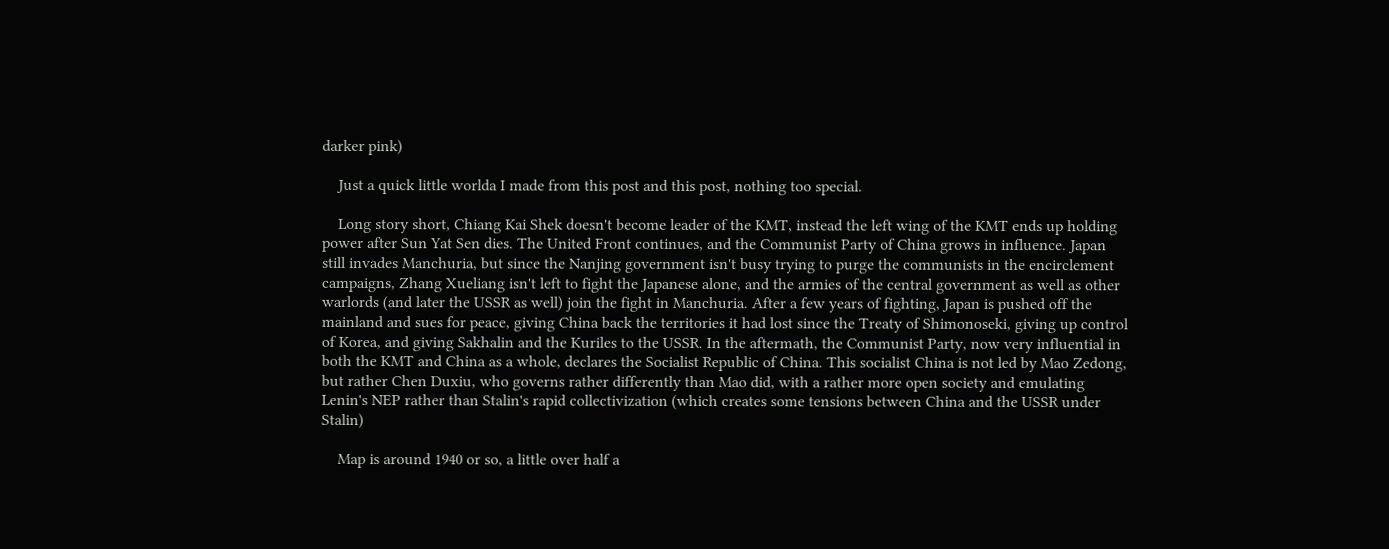darker pink)

    Just a quick little worlda I made from this post and this post, nothing too special.

    Long story short, Chiang Kai Shek doesn't become leader of the KMT, instead the left wing of the KMT ends up holding power after Sun Yat Sen dies. The United Front continues, and the Communist Party of China grows in influence. Japan still invades Manchuria, but since the Nanjing government isn't busy trying to purge the communists in the encirclement campaigns, Zhang Xueliang isn't left to fight the Japanese alone, and the armies of the central government as well as other warlords (and later the USSR as well) join the fight in Manchuria. After a few years of fighting, Japan is pushed off the mainland and sues for peace, giving China back the territories it had lost since the Treaty of Shimonoseki, giving up control of Korea, and giving Sakhalin and the Kuriles to the USSR. In the aftermath, the Communist Party, now very influential in both the KMT and China as a whole, declares the Socialist Republic of China. This socialist China is not led by Mao Zedong, but rather Chen Duxiu, who governs rather differently than Mao did, with a rather more open society and emulating Lenin's NEP rather than Stalin's rapid collectivization (which creates some tensions between China and the USSR under Stalin)

    Map is around 1940 or so, a little over half a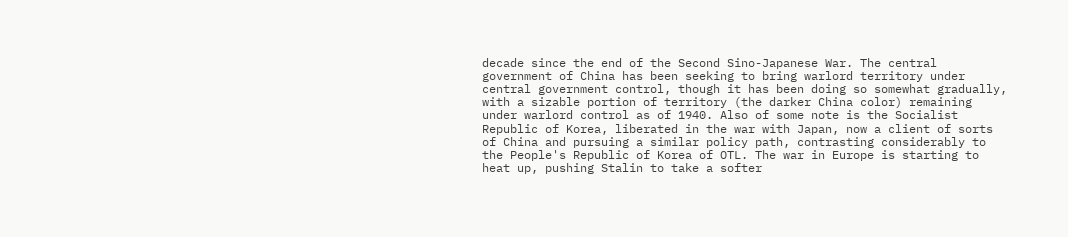decade since the end of the Second Sino-Japanese War. The central government of China has been seeking to bring warlord territory under central government control, though it has been doing so somewhat gradually, with a sizable portion of territory (the darker China color) remaining under warlord control as of 1940. Also of some note is the Socialist Republic of Korea, liberated in the war with Japan, now a client of sorts of China and pursuing a similar policy path, contrasting considerably to the People's Republic of Korea of OTL. The war in Europe is starting to heat up, pushing Stalin to take a softer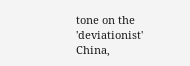tone on the 'deviationist' China,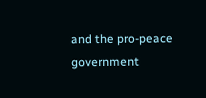and the pro-peace government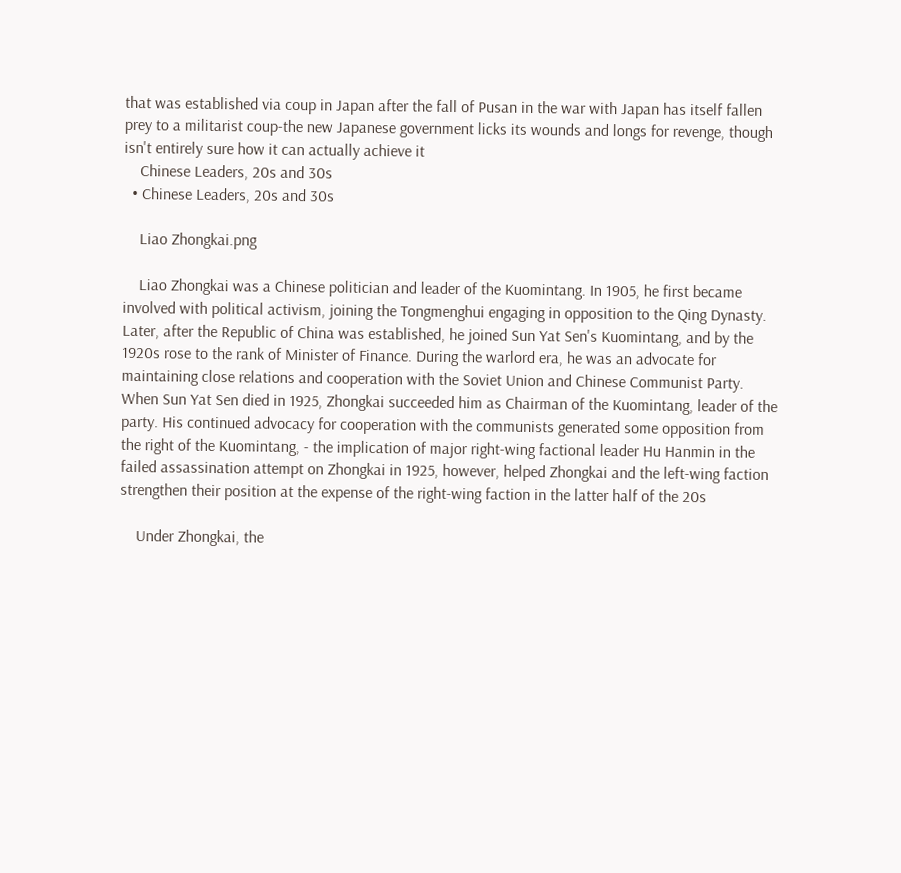that was established via coup in Japan after the fall of Pusan in the war with Japan has itself fallen prey to a militarist coup-the new Japanese government licks its wounds and longs for revenge, though isn't entirely sure how it can actually achieve it
    Chinese Leaders, 20s and 30s
  • Chinese Leaders, 20s and 30s

    Liao Zhongkai.png

    Liao Zhongkai was a Chinese politician and leader of the Kuomintang. In 1905, he first became involved with political activism, joining the Tongmenghui engaging in opposition to the Qing Dynasty. Later, after the Republic of China was established, he joined Sun Yat Sen's Kuomintang, and by the 1920s rose to the rank of Minister of Finance. During the warlord era, he was an advocate for maintaining close relations and cooperation with the Soviet Union and Chinese Communist Party. When Sun Yat Sen died in 1925, Zhongkai succeeded him as Chairman of the Kuomintang, leader of the party. His continued advocacy for cooperation with the communists generated some opposition from the right of the Kuomintang, - the implication of major right-wing factional leader Hu Hanmin in the failed assassination attempt on Zhongkai in 1925, however, helped Zhongkai and the left-wing faction strengthen their position at the expense of the right-wing faction in the latter half of the 20s

    Under Zhongkai, the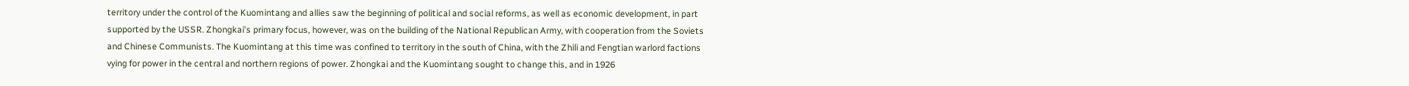territory under the control of the Kuomintang and allies saw the beginning of political and social reforms, as well as economic development, in part supported by the USSR. Zhongkai's primary focus, however, was on the building of the National Republican Army, with cooperation from the Soviets and Chinese Communists. The Kuomintang at this time was confined to territory in the south of China, with the Zhili and Fengtian warlord factions vying for power in the central and northern regions of power. Zhongkai and the Kuomintang sought to change this, and in 1926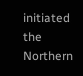initiated the Northern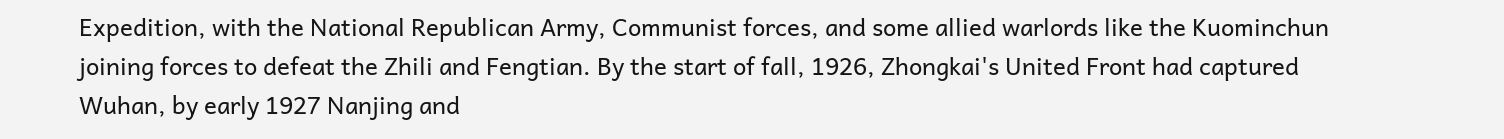Expedition, with the National Republican Army, Communist forces, and some allied warlords like the Kuominchun joining forces to defeat the Zhili and Fengtian. By the start of fall, 1926, Zhongkai's United Front had captured Wuhan, by early 1927 Nanjing and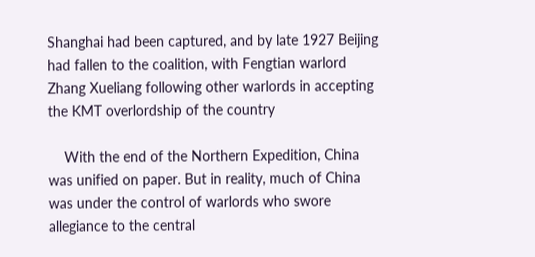Shanghai had been captured, and by late 1927 Beijing had fallen to the coalition, with Fengtian warlord Zhang Xueliang following other warlords in accepting the KMT overlordship of the country

    With the end of the Northern Expedition, China was unified on paper. But in reality, much of China was under the control of warlords who swore allegiance to the central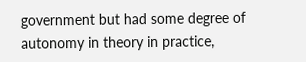government but had some degree of autonomy in theory in practice,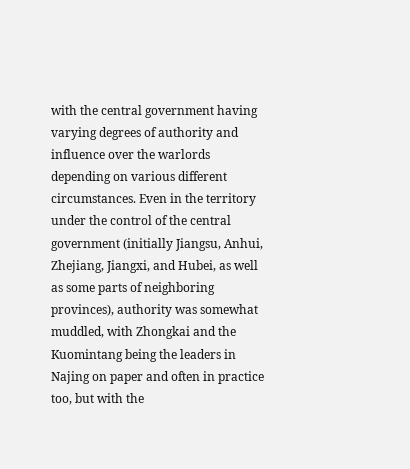with the central government having varying degrees of authority and influence over the warlords depending on various different circumstances. Even in the territory under the control of the central government (initially Jiangsu, Anhui, Zhejiang, Jiangxi, and Hubei, as well as some parts of neighboring provinces), authority was somewhat muddled, with Zhongkai and the Kuomintang being the leaders in Najing on paper and often in practice too, but with the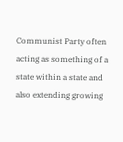Communist Party often acting as something of a state within a state and also extending growing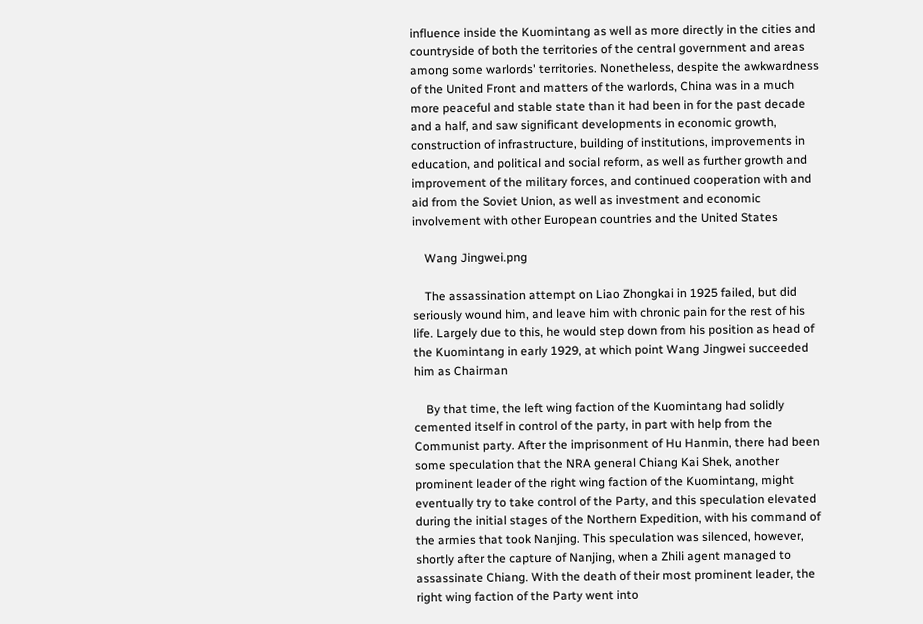influence inside the Kuomintang as well as more directly in the cities and countryside of both the territories of the central government and areas among some warlords' territories. Nonetheless, despite the awkwardness of the United Front and matters of the warlords, China was in a much more peaceful and stable state than it had been in for the past decade and a half, and saw significant developments in economic growth, construction of infrastructure, building of institutions, improvements in education, and political and social reform, as well as further growth and improvement of the military forces, and continued cooperation with and aid from the Soviet Union, as well as investment and economic involvement with other European countries and the United States

    Wang Jingwei.png

    The assassination attempt on Liao Zhongkai in 1925 failed, but did seriously wound him, and leave him with chronic pain for the rest of his life. Largely due to this, he would step down from his position as head of the Kuomintang in early 1929, at which point Wang Jingwei succeeded him as Chairman

    By that time, the left wing faction of the Kuomintang had solidly cemented itself in control of the party, in part with help from the Communist party. After the imprisonment of Hu Hanmin, there had been some speculation that the NRA general Chiang Kai Shek, another prominent leader of the right wing faction of the Kuomintang, might eventually try to take control of the Party, and this speculation elevated during the initial stages of the Northern Expedition, with his command of the armies that took Nanjing. This speculation was silenced, however, shortly after the capture of Nanjing, when a Zhili agent managed to assassinate Chiang. With the death of their most prominent leader, the right wing faction of the Party went into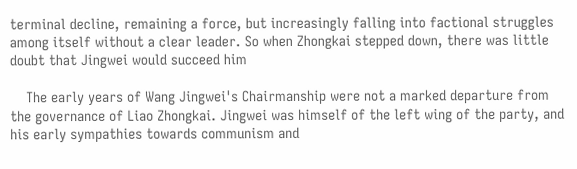terminal decline, remaining a force, but increasingly falling into factional struggles among itself without a clear leader. So when Zhongkai stepped down, there was little doubt that Jingwei would succeed him

    The early years of Wang Jingwei's Chairmanship were not a marked departure from the governance of Liao Zhongkai. Jingwei was himself of the left wing of the party, and his early sympathies towards communism and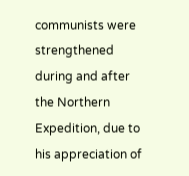communists were strengthened during and after the Northern Expedition, due to his appreciation of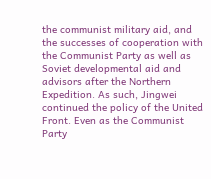the communist military aid, and the successes of cooperation with the Communist Party as well as Soviet developmental aid and advisors after the Northern Expedition. As such, Jingwei continued the policy of the United Front. Even as the Communist Party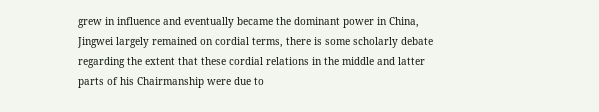grew in influence and eventually became the dominant power in China, Jingwei largely remained on cordial terms, there is some scholarly debate regarding the extent that these cordial relations in the middle and latter parts of his Chairmanship were due to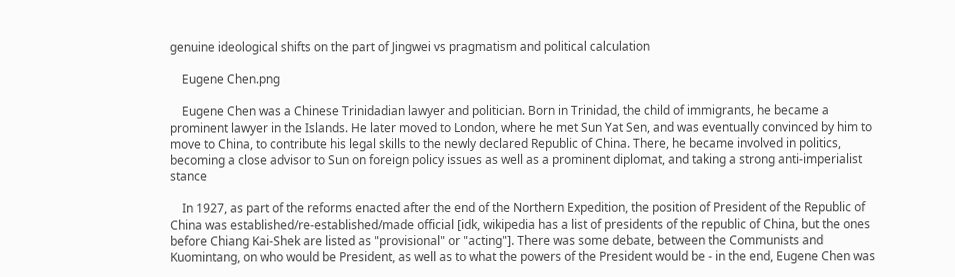genuine ideological shifts on the part of Jingwei vs pragmatism and political calculation

    Eugene Chen.png

    Eugene Chen was a Chinese Trinidadian lawyer and politician. Born in Trinidad, the child of immigrants, he became a prominent lawyer in the Islands. He later moved to London, where he met Sun Yat Sen, and was eventually convinced by him to move to China, to contribute his legal skills to the newly declared Republic of China. There, he became involved in politics, becoming a close advisor to Sun on foreign policy issues as well as a prominent diplomat, and taking a strong anti-imperialist stance

    In 1927, as part of the reforms enacted after the end of the Northern Expedition, the position of President of the Republic of China was established/re-established/made official [idk, wikipedia has a list of presidents of the republic of China, but the ones before Chiang Kai-Shek are listed as "provisional" or "acting"]. There was some debate, between the Communists and Kuomintang, on who would be President, as well as to what the powers of the President would be - in the end, Eugene Chen was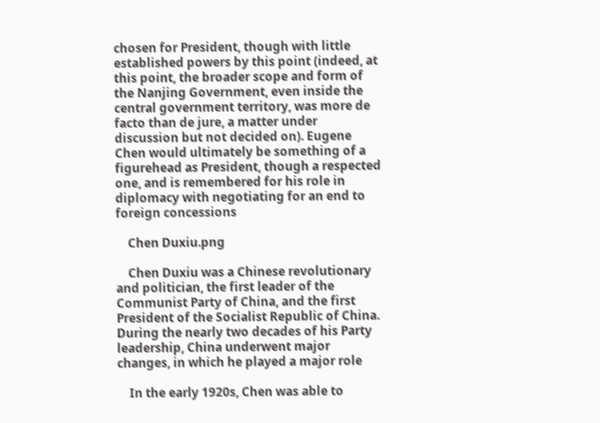chosen for President, though with little established powers by this point (indeed, at this point, the broader scope and form of the Nanjing Government, even inside the central government territory, was more de facto than de jure, a matter under discussion but not decided on). Eugene Chen would ultimately be something of a figurehead as President, though a respected one, and is remembered for his role in diplomacy with negotiating for an end to foreign concessions

    Chen Duxiu.png

    Chen Duxiu was a Chinese revolutionary and politician, the first leader of the Communist Party of China, and the first President of the Socialist Republic of China. During the nearly two decades of his Party leadership, China underwent major changes, in which he played a major role

    In the early 1920s, Chen was able to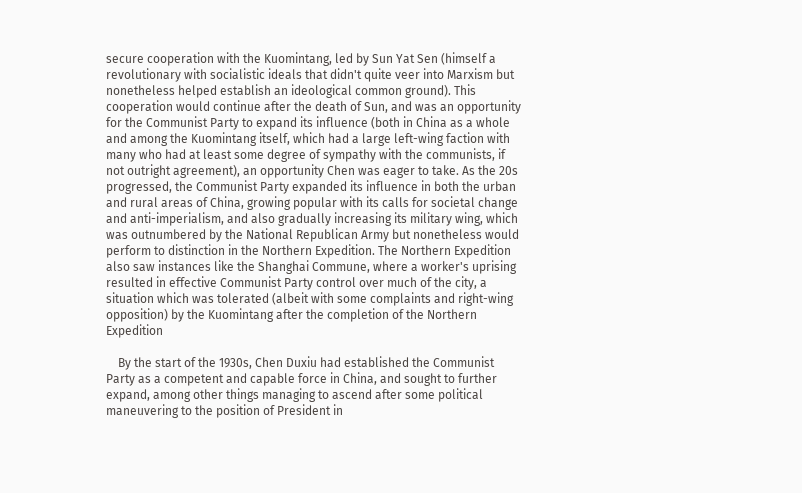secure cooperation with the Kuomintang, led by Sun Yat Sen (himself a revolutionary with socialistic ideals that didn't quite veer into Marxism but nonetheless helped establish an ideological common ground). This cooperation would continue after the death of Sun, and was an opportunity for the Communist Party to expand its influence (both in China as a whole and among the Kuomintang itself, which had a large left-wing faction with many who had at least some degree of sympathy with the communists, if not outright agreement), an opportunity Chen was eager to take. As the 20s progressed, the Communist Party expanded its influence in both the urban and rural areas of China, growing popular with its calls for societal change and anti-imperialism, and also gradually increasing its military wing, which was outnumbered by the National Republican Army but nonetheless would perform to distinction in the Northern Expedition. The Northern Expedition also saw instances like the Shanghai Commune, where a worker's uprising resulted in effective Communist Party control over much of the city, a situation which was tolerated (albeit with some complaints and right-wing opposition) by the Kuomintang after the completion of the Northern Expedition

    By the start of the 1930s, Chen Duxiu had established the Communist Party as a competent and capable force in China, and sought to further expand, among other things managing to ascend after some political maneuvering to the position of President in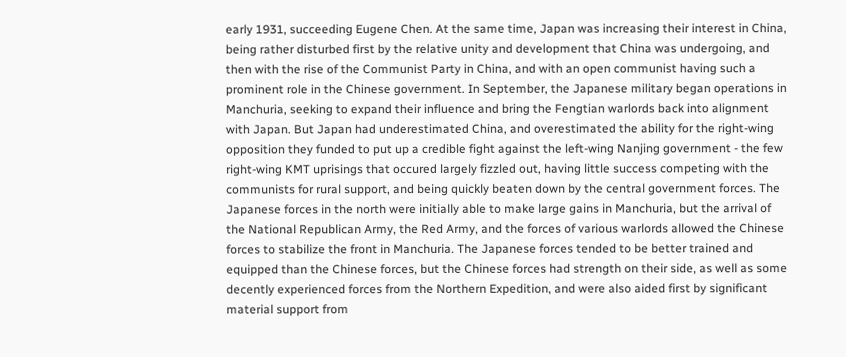early 1931, succeeding Eugene Chen. At the same time, Japan was increasing their interest in China, being rather disturbed first by the relative unity and development that China was undergoing, and then with the rise of the Communist Party in China, and with an open communist having such a prominent role in the Chinese government. In September, the Japanese military began operations in Manchuria, seeking to expand their influence and bring the Fengtian warlords back into alignment with Japan. But Japan had underestimated China, and overestimated the ability for the right-wing opposition they funded to put up a credible fight against the left-wing Nanjing government - the few right-wing KMT uprisings that occured largely fizzled out, having little success competing with the communists for rural support, and being quickly beaten down by the central government forces. The Japanese forces in the north were initially able to make large gains in Manchuria, but the arrival of the National Republican Army, the Red Army, and the forces of various warlords allowed the Chinese forces to stabilize the front in Manchuria. The Japanese forces tended to be better trained and equipped than the Chinese forces, but the Chinese forces had strength on their side, as well as some decently experienced forces from the Northern Expedition, and were also aided first by significant material support from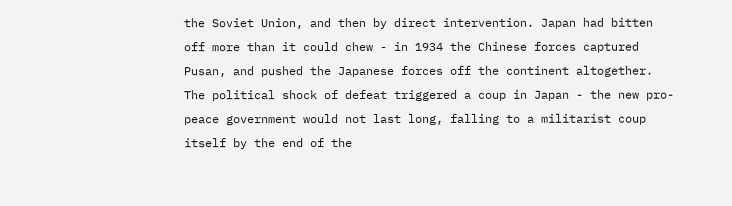the Soviet Union, and then by direct intervention. Japan had bitten off more than it could chew - in 1934 the Chinese forces captured Pusan, and pushed the Japanese forces off the continent altogether. The political shock of defeat triggered a coup in Japan - the new pro-peace government would not last long, falling to a militarist coup itself by the end of the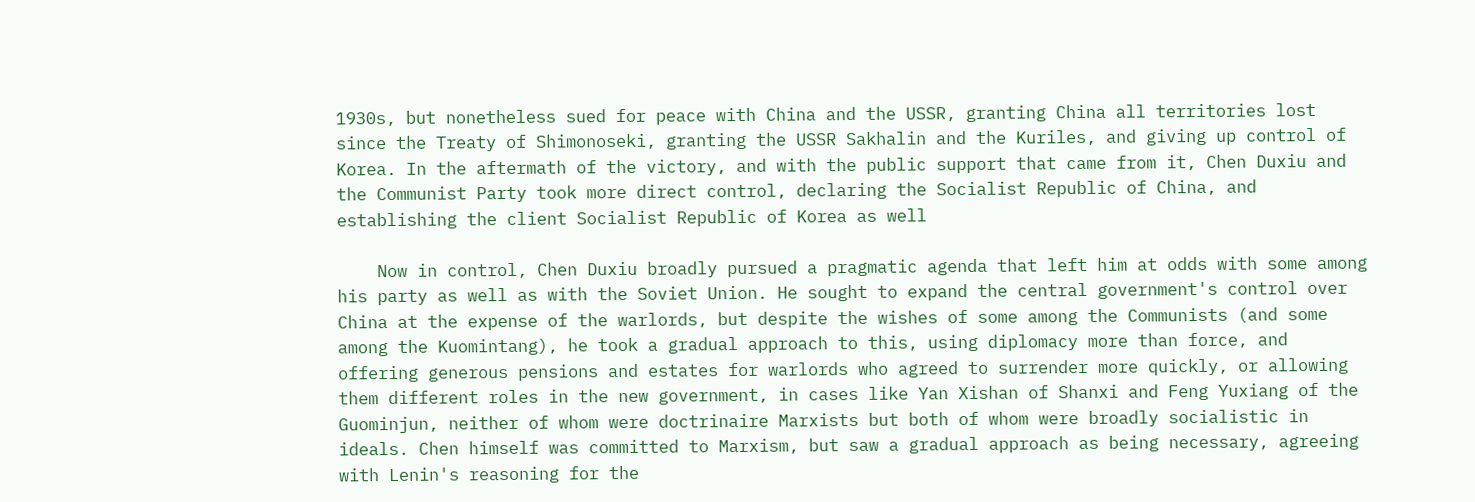1930s, but nonetheless sued for peace with China and the USSR, granting China all territories lost since the Treaty of Shimonoseki, granting the USSR Sakhalin and the Kuriles, and giving up control of Korea. In the aftermath of the victory, and with the public support that came from it, Chen Duxiu and the Communist Party took more direct control, declaring the Socialist Republic of China, and establishing the client Socialist Republic of Korea as well

    Now in control, Chen Duxiu broadly pursued a pragmatic agenda that left him at odds with some among his party as well as with the Soviet Union. He sought to expand the central government's control over China at the expense of the warlords, but despite the wishes of some among the Communists (and some among the Kuomintang), he took a gradual approach to this, using diplomacy more than force, and offering generous pensions and estates for warlords who agreed to surrender more quickly, or allowing them different roles in the new government, in cases like Yan Xishan of Shanxi and Feng Yuxiang of the Guominjun, neither of whom were doctrinaire Marxists but both of whom were broadly socialistic in ideals. Chen himself was committed to Marxism, but saw a gradual approach as being necessary, agreeing with Lenin's reasoning for the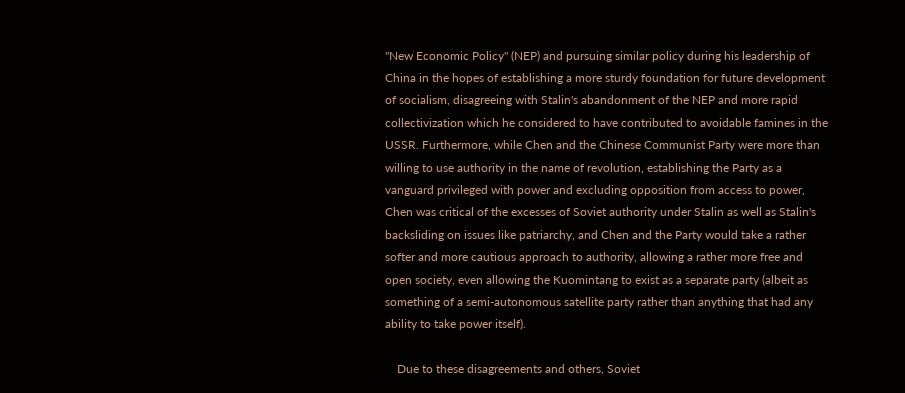"New Economic Policy" (NEP) and pursuing similar policy during his leadership of China in the hopes of establishing a more sturdy foundation for future development of socialism, disagreeing with Stalin's abandonment of the NEP and more rapid collectivization which he considered to have contributed to avoidable famines in the USSR. Furthermore, while Chen and the Chinese Communist Party were more than willing to use authority in the name of revolution, establishing the Party as a vanguard privileged with power and excluding opposition from access to power, Chen was critical of the excesses of Soviet authority under Stalin as well as Stalin's backsliding on issues like patriarchy, and Chen and the Party would take a rather softer and more cautious approach to authority, allowing a rather more free and open society, even allowing the Kuomintang to exist as a separate party (albeit as something of a semi-autonomous satellite party rather than anything that had any ability to take power itself).

    Due to these disagreements and others, Soviet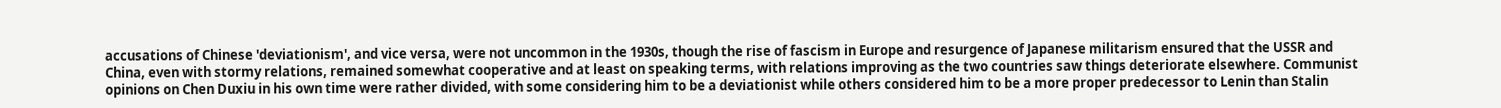accusations of Chinese 'deviationism', and vice versa, were not uncommon in the 1930s, though the rise of fascism in Europe and resurgence of Japanese militarism ensured that the USSR and China, even with stormy relations, remained somewhat cooperative and at least on speaking terms, with relations improving as the two countries saw things deteriorate elsewhere. Communist opinions on Chen Duxiu in his own time were rather divided, with some considering him to be a deviationist while others considered him to be a more proper predecessor to Lenin than Stalin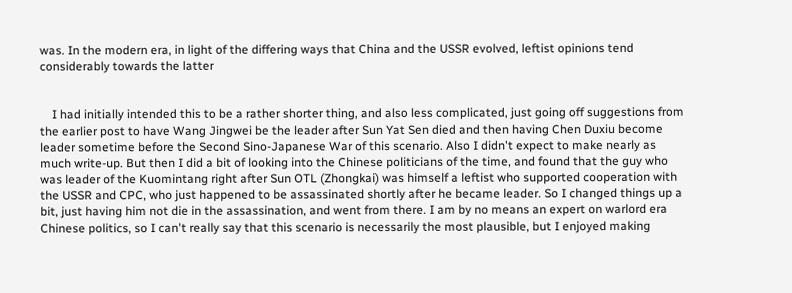was. In the modern era, in light of the differing ways that China and the USSR evolved, leftist opinions tend considerably towards the latter


    I had initially intended this to be a rather shorter thing, and also less complicated, just going off suggestions from the earlier post to have Wang Jingwei be the leader after Sun Yat Sen died and then having Chen Duxiu become leader sometime before the Second Sino-Japanese War of this scenario. Also I didn't expect to make nearly as much write-up. But then I did a bit of looking into the Chinese politicians of the time, and found that the guy who was leader of the Kuomintang right after Sun OTL (Zhongkai) was himself a leftist who supported cooperation with the USSR and CPC, who just happened to be assassinated shortly after he became leader. So I changed things up a bit, just having him not die in the assassination, and went from there. I am by no means an expert on warlord era Chinese politics, so I can't really say that this scenario is necessarily the most plausible, but I enjoyed making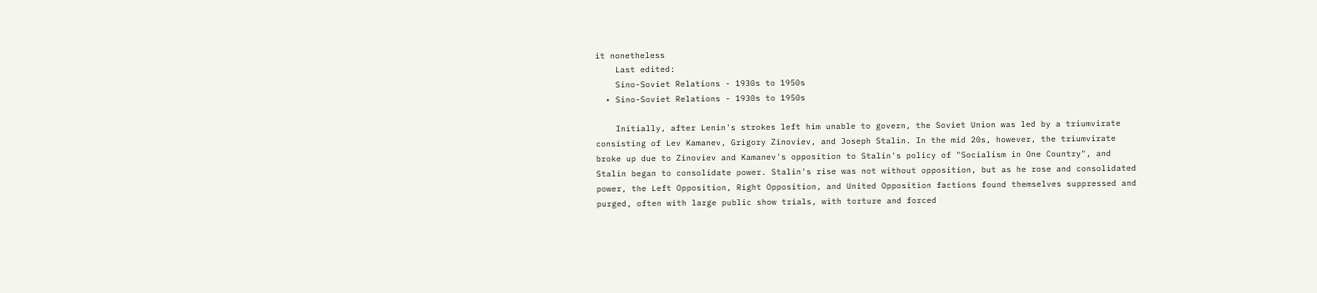it nonetheless
    Last edited:
    Sino-Soviet Relations - 1930s to 1950s
  • Sino-Soviet Relations - 1930s to 1950s

    Initially, after Lenin's strokes left him unable to govern, the Soviet Union was led by a triumvirate consisting of Lev Kamanev, Grigory Zinoviev, and Joseph Stalin. In the mid 20s, however, the triumvirate broke up due to Zinoviev and Kamanev's opposition to Stalin's policy of "Socialism in One Country", and Stalin began to consolidate power. Stalin's rise was not without opposition, but as he rose and consolidated power, the Left Opposition, Right Opposition, and United Opposition factions found themselves suppressed and purged, often with large public show trials, with torture and forced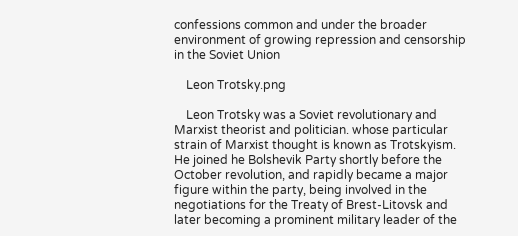confessions common and under the broader environment of growing repression and censorship in the Soviet Union

    Leon Trotsky.png

    Leon Trotsky was a Soviet revolutionary and Marxist theorist and politician. whose particular strain of Marxist thought is known as Trotskyism. He joined he Bolshevik Party shortly before the October revolution, and rapidly became a major figure within the party, being involved in the negotiations for the Treaty of Brest-Litovsk and later becoming a prominent military leader of the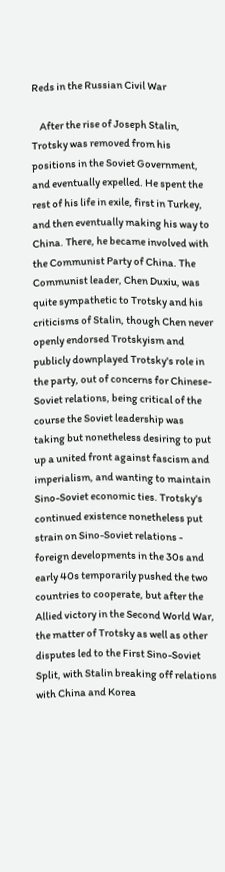Reds in the Russian Civil War

    After the rise of Joseph Stalin, Trotsky was removed from his positions in the Soviet Government, and eventually expelled. He spent the rest of his life in exile, first in Turkey, and then eventually making his way to China. There, he became involved with the Communist Party of China. The Communist leader, Chen Duxiu, was quite sympathetic to Trotsky and his criticisms of Stalin, though Chen never openly endorsed Trotskyism and publicly downplayed Trotsky's role in the party, out of concerns for Chinese-Soviet relations, being critical of the course the Soviet leadership was taking but nonetheless desiring to put up a united front against fascism and imperialism, and wanting to maintain Sino-Soviet economic ties. Trotsky's continued existence nonetheless put strain on Sino-Soviet relations - foreign developments in the 30s and early 40s temporarily pushed the two countries to cooperate, but after the Allied victory in the Second World War, the matter of Trotsky as well as other disputes led to the First Sino-Soviet Split, with Stalin breaking off relations with China and Korea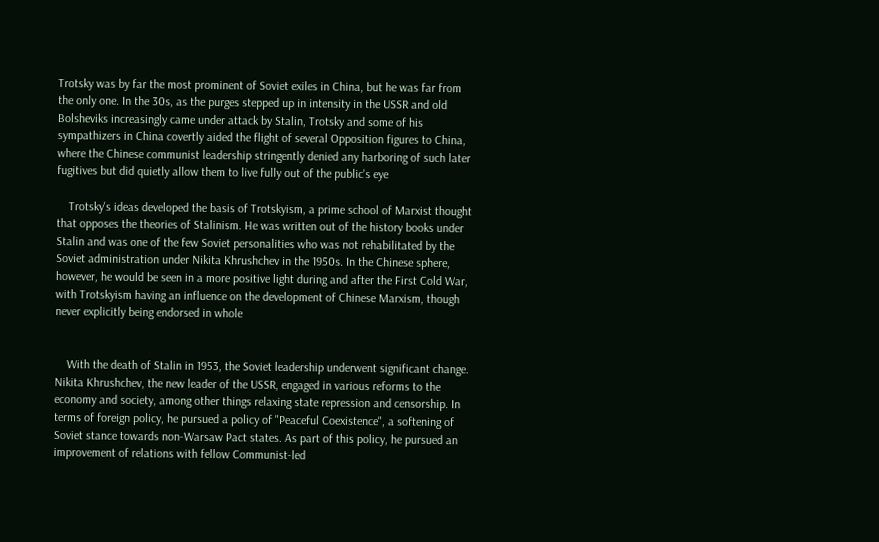Trotsky was by far the most prominent of Soviet exiles in China, but he was far from the only one. In the 30s, as the purges stepped up in intensity in the USSR and old Bolsheviks increasingly came under attack by Stalin, Trotsky and some of his sympathizers in China covertly aided the flight of several Opposition figures to China, where the Chinese communist leadership stringently denied any harboring of such later fugitives but did quietly allow them to live fully out of the public's eye

    Trotsky's ideas developed the basis of Trotskyism, a prime school of Marxist thought that opposes the theories of Stalinism. He was written out of the history books under Stalin and was one of the few Soviet personalities who was not rehabilitated by the Soviet administration under Nikita Khrushchev in the 1950s. In the Chinese sphere, however, he would be seen in a more positive light during and after the First Cold War, with Trotskyism having an influence on the development of Chinese Marxism, though never explicitly being endorsed in whole


    With the death of Stalin in 1953, the Soviet leadership underwent significant change. Nikita Khrushchev, the new leader of the USSR, engaged in various reforms to the economy and society, among other things relaxing state repression and censorship. In terms of foreign policy, he pursued a policy of "Peaceful Coexistence", a softening of Soviet stance towards non-Warsaw Pact states. As part of this policy, he pursued an improvement of relations with fellow Communist-led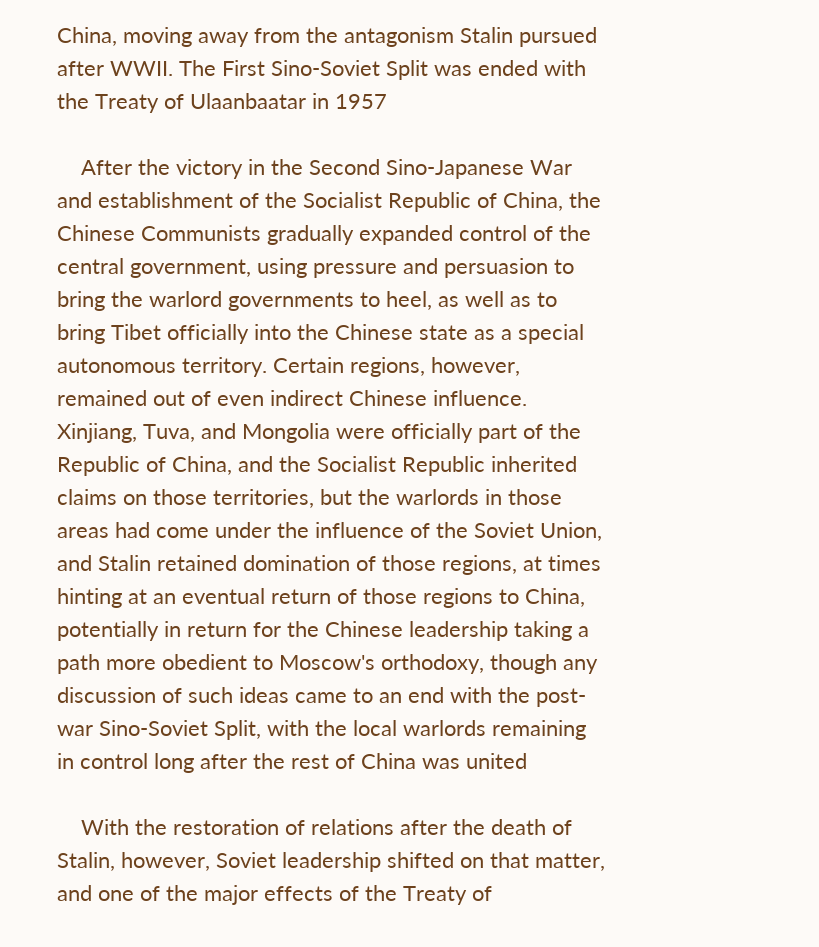China, moving away from the antagonism Stalin pursued after WWII. The First Sino-Soviet Split was ended with the Treaty of Ulaanbaatar in 1957

    After the victory in the Second Sino-Japanese War and establishment of the Socialist Republic of China, the Chinese Communists gradually expanded control of the central government, using pressure and persuasion to bring the warlord governments to heel, as well as to bring Tibet officially into the Chinese state as a special autonomous territory. Certain regions, however, remained out of even indirect Chinese influence. Xinjiang, Tuva, and Mongolia were officially part of the Republic of China, and the Socialist Republic inherited claims on those territories, but the warlords in those areas had come under the influence of the Soviet Union, and Stalin retained domination of those regions, at times hinting at an eventual return of those regions to China, potentially in return for the Chinese leadership taking a path more obedient to Moscow's orthodoxy, though any discussion of such ideas came to an end with the post-war Sino-Soviet Split, with the local warlords remaining in control long after the rest of China was united

    With the restoration of relations after the death of Stalin, however, Soviet leadership shifted on that matter, and one of the major effects of the Treaty of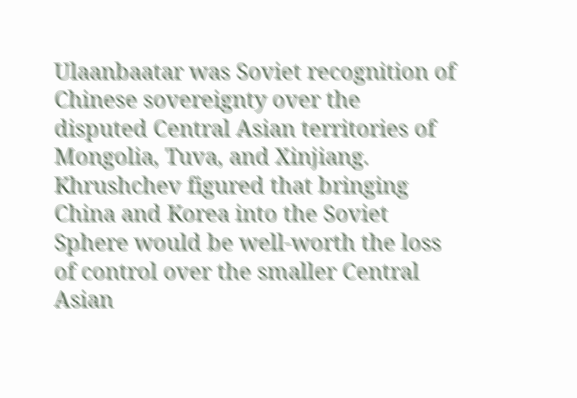Ulaanbaatar was Soviet recognition of Chinese sovereignty over the disputed Central Asian territories of Mongolia, Tuva, and Xinjiang. Khrushchev figured that bringing China and Korea into the Soviet Sphere would be well-worth the loss of control over the smaller Central Asian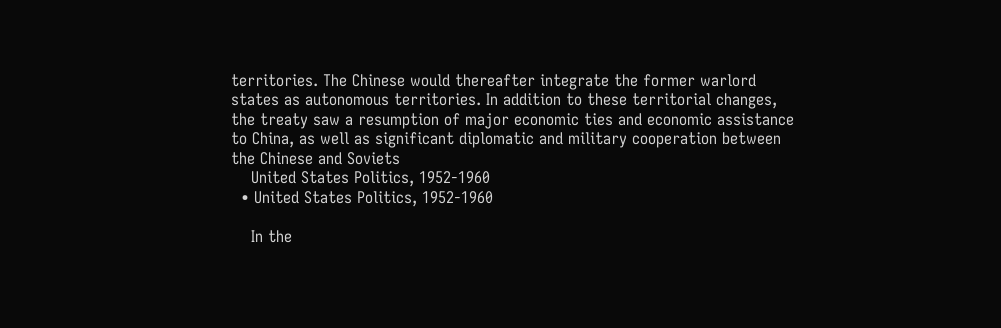territories. The Chinese would thereafter integrate the former warlord states as autonomous territories. In addition to these territorial changes, the treaty saw a resumption of major economic ties and economic assistance to China, as well as significant diplomatic and military cooperation between the Chinese and Soviets
    United States Politics, 1952-1960
  • United States Politics, 1952-1960

    In the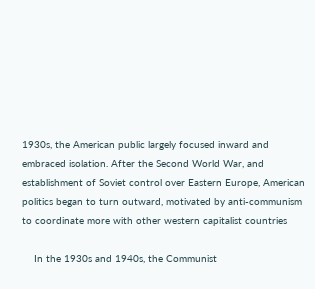1930s, the American public largely focused inward and embraced isolation. After the Second World War, and establishment of Soviet control over Eastern Europe, American politics began to turn outward, motivated by anti-communism to coordinate more with other western capitalist countries

    In the 1930s and 1940s, the Communist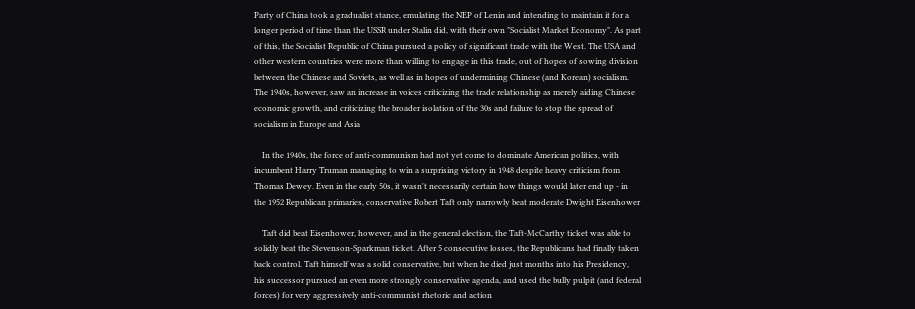Party of China took a gradualist stance, emulating the NEP of Lenin and intending to maintain it for a longer period of time than the USSR under Stalin did, with their own "Socialist Market Economy". As part of this, the Socialist Republic of China pursued a policy of significant trade with the West. The USA and other western countries were more than willing to engage in this trade, out of hopes of sowing division between the Chinese and Soviets, as well as in hopes of undermining Chinese (and Korean) socialism. The 1940s, however, saw an increase in voices criticizing the trade relationship as merely aiding Chinese economic growth, and criticizing the broader isolation of the 30s and failure to stop the spread of socialism in Europe and Asia

    In the 1940s, the force of anti-communism had not yet come to dominate American politics, with incumbent Harry Truman managing to win a surprising victory in 1948 despite heavy criticism from Thomas Dewey. Even in the early 50s, it wasn't necessarily certain how things would later end up - in the 1952 Republican primaries, conservative Robert Taft only narrowly beat moderate Dwight Eisenhower

    Taft did beat Eisenhower, however, and in the general election, the Taft-McCarthy ticket was able to solidly beat the Stevenson-Sparkman ticket. After 5 consecutive losses, the Republicans had finally taken back control. Taft himself was a solid conservative, but when he died just months into his Presidency, his successor pursued an even more strongly conservative agenda, and used the bully pulpit (and federal forces) for very aggressively anti-communist rhetoric and action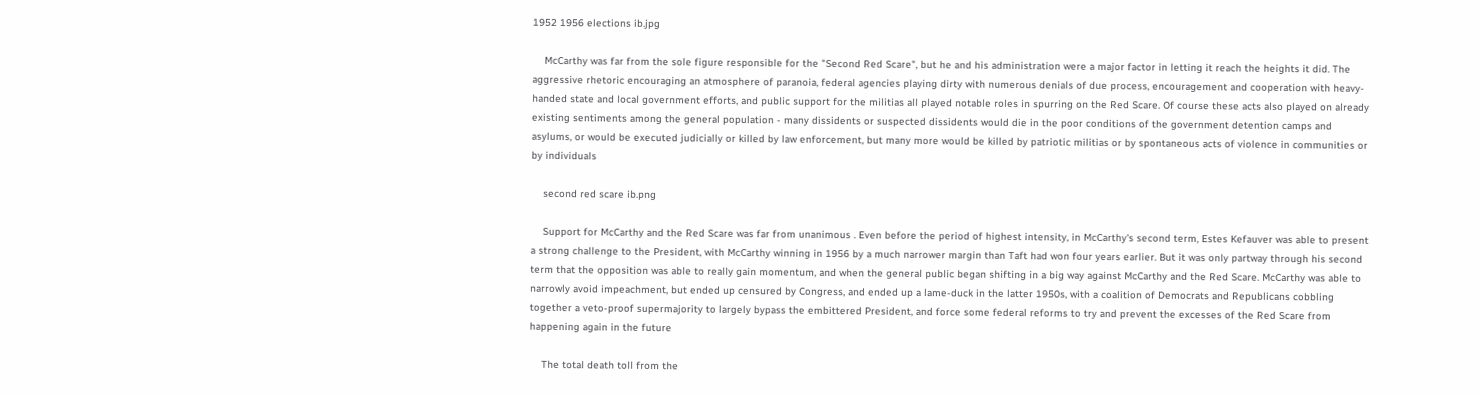1952 1956 elections ib.jpg

    McCarthy was far from the sole figure responsible for the "Second Red Scare", but he and his administration were a major factor in letting it reach the heights it did. The aggressive rhetoric encouraging an atmosphere of paranoia, federal agencies playing dirty with numerous denials of due process, encouragement and cooperation with heavy-handed state and local government efforts, and public support for the militias all played notable roles in spurring on the Red Scare. Of course these acts also played on already existing sentiments among the general population - many dissidents or suspected dissidents would die in the poor conditions of the government detention camps and asylums, or would be executed judicially or killed by law enforcement, but many more would be killed by patriotic militias or by spontaneous acts of violence in communities or by individuals

    second red scare ib.png

    Support for McCarthy and the Red Scare was far from unanimous . Even before the period of highest intensity, in McCarthy's second term, Estes Kefauver was able to present a strong challenge to the President, with McCarthy winning in 1956 by a much narrower margin than Taft had won four years earlier. But it was only partway through his second term that the opposition was able to really gain momentum, and when the general public began shifting in a big way against McCarthy and the Red Scare. McCarthy was able to narrowly avoid impeachment, but ended up censured by Congress, and ended up a lame-duck in the latter 1950s, with a coalition of Democrats and Republicans cobbling together a veto-proof supermajority to largely bypass the embittered President, and force some federal reforms to try and prevent the excesses of the Red Scare from happening again in the future

    The total death toll from the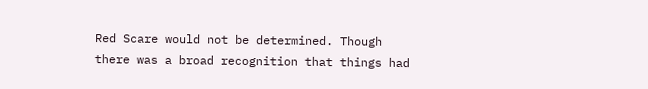Red Scare would not be determined. Though there was a broad recognition that things had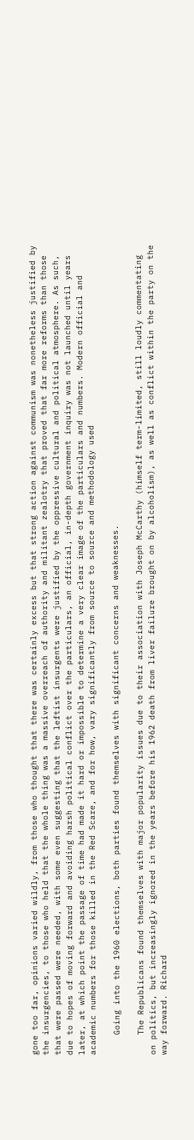gone too far, opinions varied wildly, from those who thought that there was certainly excess but that strong action against communism was nonetheless justified by the insurgencies, to those who held that the whole thing was a massive overreach of authority and militant zealotry that proved that far more reforms than those that were passed were needed, with some even suggesting that the leftist insurgents were justified by the oppressive cultural and political atmosphere. As such, due to hopes of moving forward and avoiding harsh political conflict over the particulars, an official, in-depth government inquiry was not launched until years later, at which point the passage of time had made it hard or impossible to determine a very clear image of the particulars and numbers. Modern official and academic numbers for those killed in the Red Scare, and for how, vary significantly from source to source and methodology used

    Going into the 1960 elections, both parties found themselves with significant concerns and weaknesses.

    The Republicans found themselves with major popularity issues due to their association with Joseph McCarthy (himself term-limited, still loudly commentating on politics, but increasingly ignored in the years before his 1962 death from liver failure brought on by alcoholism), as well as conflict within the party on the way forward. Richard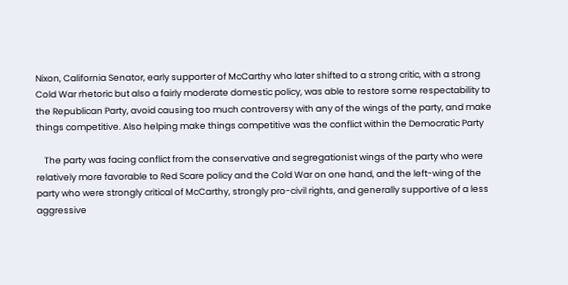Nixon, California Senator, early supporter of McCarthy who later shifted to a strong critic, with a strong Cold War rhetoric but also a fairly moderate domestic policy, was able to restore some respectability to the Republican Party, avoid causing too much controversy with any of the wings of the party, and make things competitive. Also helping make things competitive was the conflict within the Democratic Party

    The party was facing conflict from the conservative and segregationist wings of the party who were relatively more favorable to Red Scare policy and the Cold War on one hand, and the left-wing of the party who were strongly critical of McCarthy, strongly pro-civil rights, and generally supportive of a less aggressive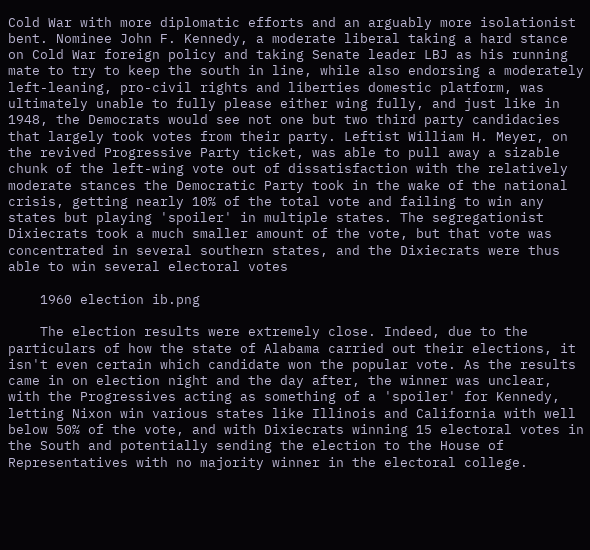Cold War with more diplomatic efforts and an arguably more isolationist bent. Nominee John F. Kennedy, a moderate liberal taking a hard stance on Cold War foreign policy and taking Senate leader LBJ as his running mate to try to keep the south in line, while also endorsing a moderately left-leaning, pro-civil rights and liberties domestic platform, was ultimately unable to fully please either wing fully, and just like in 1948, the Democrats would see not one but two third party candidacies that largely took votes from their party. Leftist William H. Meyer, on the revived Progressive Party ticket, was able to pull away a sizable chunk of the left-wing vote out of dissatisfaction with the relatively moderate stances the Democratic Party took in the wake of the national crisis, getting nearly 10% of the total vote and failing to win any states but playing 'spoiler' in multiple states. The segregationist Dixiecrats took a much smaller amount of the vote, but that vote was concentrated in several southern states, and the Dixiecrats were thus able to win several electoral votes

    1960 election ib.png

    The election results were extremely close. Indeed, due to the particulars of how the state of Alabama carried out their elections, it isn't even certain which candidate won the popular vote. As the results came in on election night and the day after, the winner was unclear, with the Progressives acting as something of a 'spoiler' for Kennedy, letting Nixon win various states like Illinois and California with well below 50% of the vote, and with Dixiecrats winning 15 electoral votes in the South and potentially sending the election to the House of Representatives with no majority winner in the electoral college.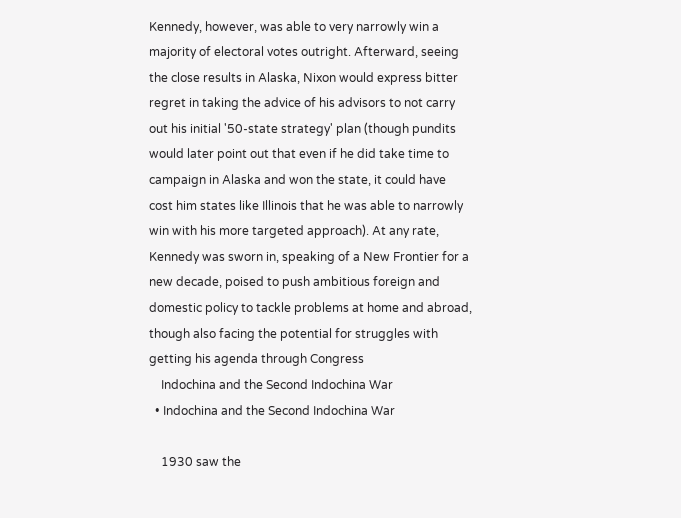Kennedy, however, was able to very narrowly win a majority of electoral votes outright. Afterward, seeing the close results in Alaska, Nixon would express bitter regret in taking the advice of his advisors to not carry out his initial '50-state strategy' plan (though pundits would later point out that even if he did take time to campaign in Alaska and won the state, it could have cost him states like Illinois that he was able to narrowly win with his more targeted approach). At any rate, Kennedy was sworn in, speaking of a New Frontier for a new decade, poised to push ambitious foreign and domestic policy to tackle problems at home and abroad, though also facing the potential for struggles with getting his agenda through Congress
    Indochina and the Second Indochina War
  • Indochina and the Second Indochina War

    1930 saw the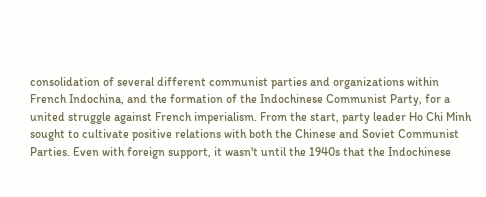consolidation of several different communist parties and organizations within French Indochina, and the formation of the Indochinese Communist Party, for a united struggle against French imperialism. From the start, party leader Ho Chi Minh sought to cultivate positive relations with both the Chinese and Soviet Communist Parties. Even with foreign support, it wasn't until the 1940s that the Indochinese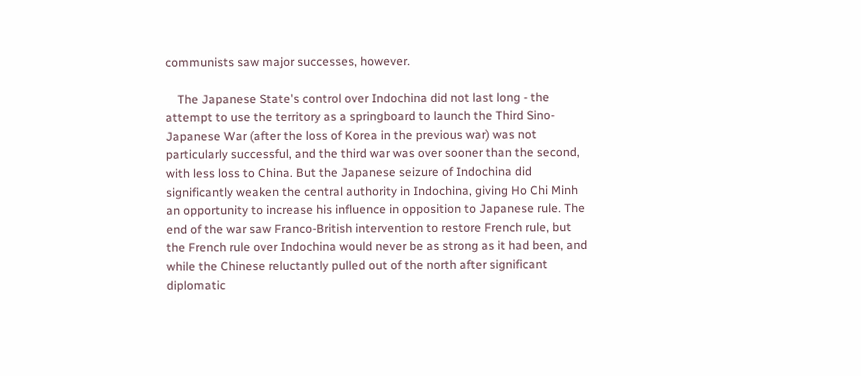communists saw major successes, however.

    The Japanese State's control over Indochina did not last long - the attempt to use the territory as a springboard to launch the Third Sino-Japanese War (after the loss of Korea in the previous war) was not particularly successful, and the third war was over sooner than the second, with less loss to China. But the Japanese seizure of Indochina did significantly weaken the central authority in Indochina, giving Ho Chi Minh an opportunity to increase his influence in opposition to Japanese rule. The end of the war saw Franco-British intervention to restore French rule, but the French rule over Indochina would never be as strong as it had been, and while the Chinese reluctantly pulled out of the north after significant diplomatic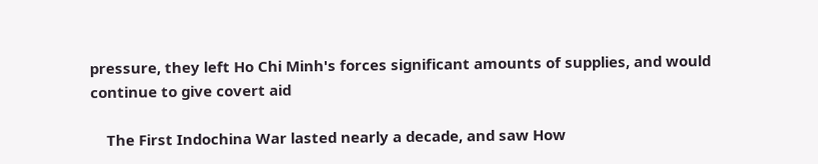pressure, they left Ho Chi Minh's forces significant amounts of supplies, and would continue to give covert aid

    The First Indochina War lasted nearly a decade, and saw How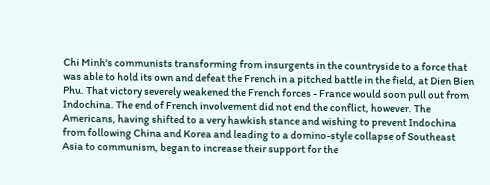Chi Minh's communists transforming from insurgents in the countryside to a force that was able to hold its own and defeat the French in a pitched battle in the field, at Dien Bien Phu. That victory severely weakened the French forces - France would soon pull out from Indochina. The end of French involvement did not end the conflict, however. The Americans, having shifted to a very hawkish stance and wishing to prevent Indochina from following China and Korea and leading to a domino-style collapse of Southeast Asia to communism, began to increase their support for the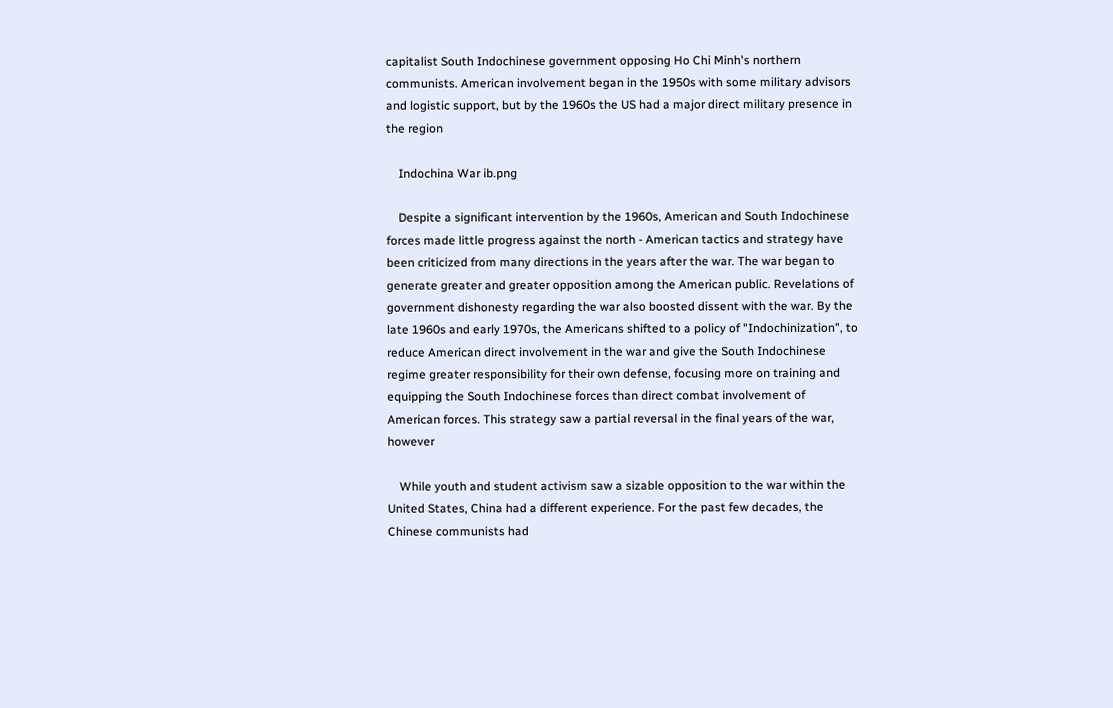capitalist South Indochinese government opposing Ho Chi Minh's northern communists. American involvement began in the 1950s with some military advisors and logistic support, but by the 1960s the US had a major direct military presence in the region

    Indochina War ib.png

    Despite a significant intervention by the 1960s, American and South Indochinese forces made little progress against the north - American tactics and strategy have been criticized from many directions in the years after the war. The war began to generate greater and greater opposition among the American public. Revelations of government dishonesty regarding the war also boosted dissent with the war. By the late 1960s and early 1970s, the Americans shifted to a policy of "Indochinization", to reduce American direct involvement in the war and give the South Indochinese regime greater responsibility for their own defense, focusing more on training and equipping the South Indochinese forces than direct combat involvement of American forces. This strategy saw a partial reversal in the final years of the war, however

    While youth and student activism saw a sizable opposition to the war within the United States, China had a different experience. For the past few decades, the Chinese communists had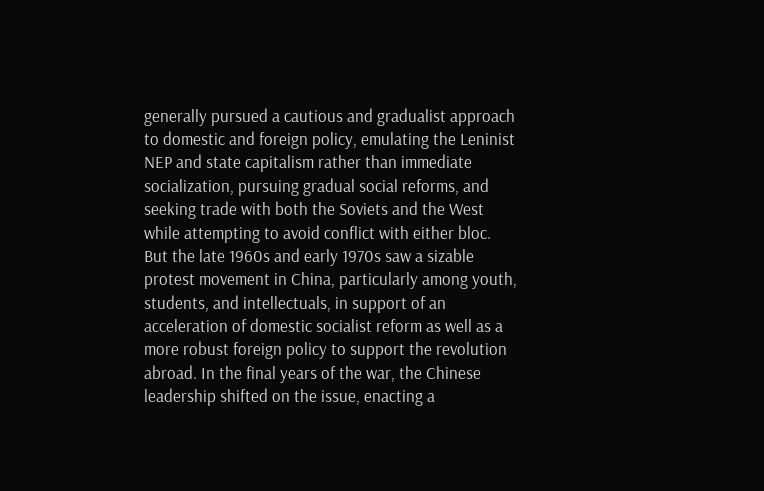generally pursued a cautious and gradualist approach to domestic and foreign policy, emulating the Leninist NEP and state capitalism rather than immediate socialization, pursuing gradual social reforms, and seeking trade with both the Soviets and the West while attempting to avoid conflict with either bloc. But the late 1960s and early 1970s saw a sizable protest movement in China, particularly among youth, students, and intellectuals, in support of an acceleration of domestic socialist reform as well as a more robust foreign policy to support the revolution abroad. In the final years of the war, the Chinese leadership shifted on the issue, enacting a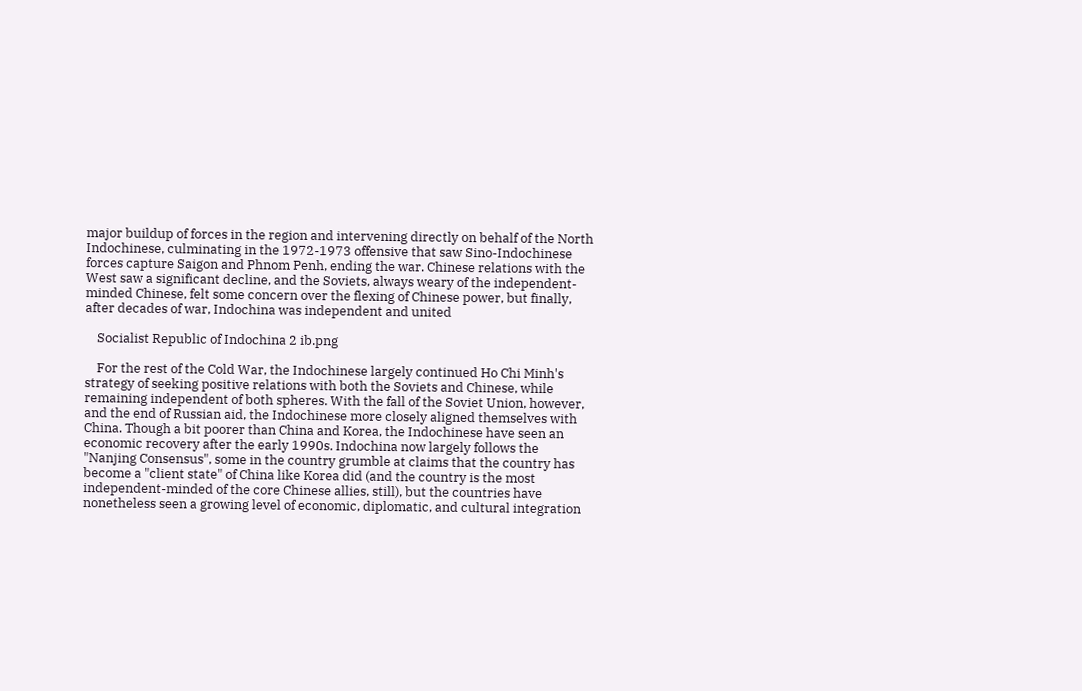major buildup of forces in the region and intervening directly on behalf of the North Indochinese, culminating in the 1972-1973 offensive that saw Sino-Indochinese forces capture Saigon and Phnom Penh, ending the war. Chinese relations with the West saw a significant decline, and the Soviets, always weary of the independent-minded Chinese, felt some concern over the flexing of Chinese power, but finally, after decades of war, Indochina was independent and united

    Socialist Republic of Indochina 2 ib.png

    For the rest of the Cold War, the Indochinese largely continued Ho Chi Minh's strategy of seeking positive relations with both the Soviets and Chinese, while remaining independent of both spheres. With the fall of the Soviet Union, however, and the end of Russian aid, the Indochinese more closely aligned themselves with China. Though a bit poorer than China and Korea, the Indochinese have seen an economic recovery after the early 1990s. Indochina now largely follows the "Nanjing Consensus", some in the country grumble at claims that the country has become a "client state" of China like Korea did (and the country is the most independent-minded of the core Chinese allies, still), but the countries have nonetheless seen a growing level of economic, diplomatic, and cultural integration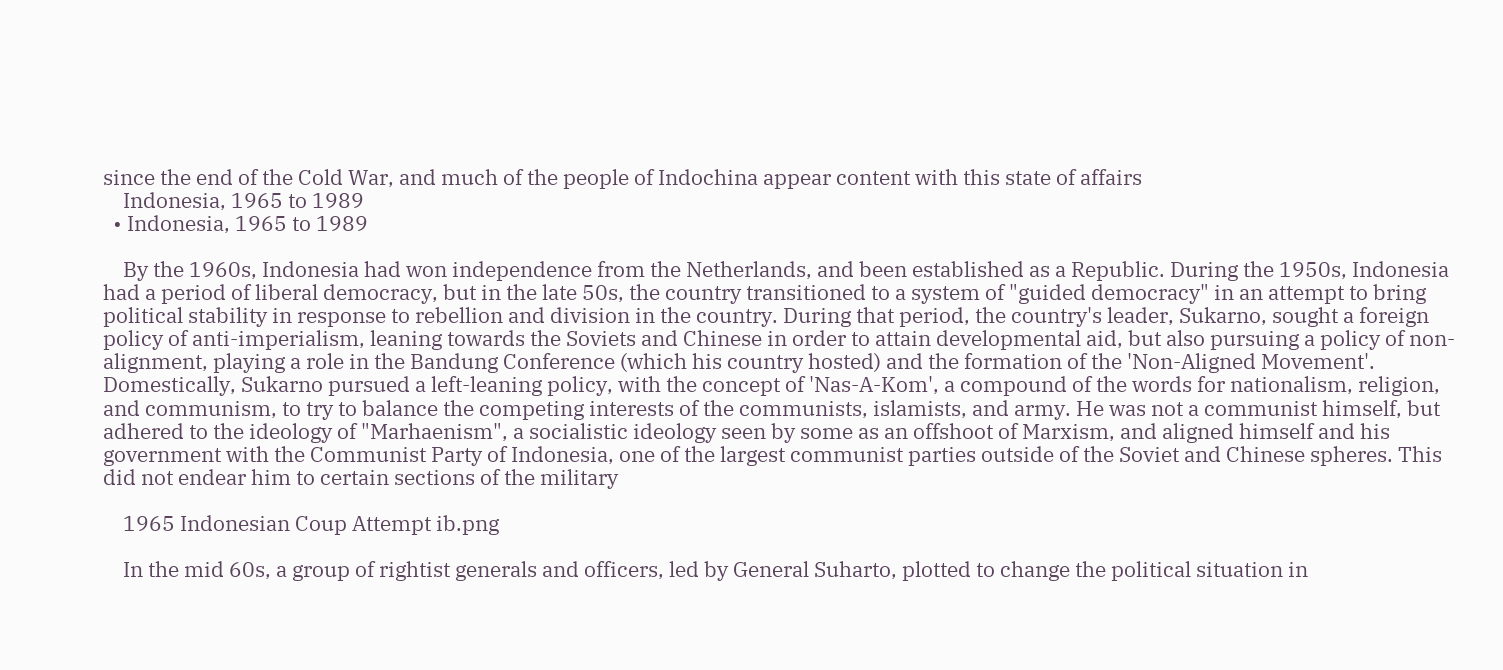since the end of the Cold War, and much of the people of Indochina appear content with this state of affairs
    Indonesia, 1965 to 1989
  • Indonesia, 1965 to 1989

    By the 1960s, Indonesia had won independence from the Netherlands, and been established as a Republic. During the 1950s, Indonesia had a period of liberal democracy, but in the late 50s, the country transitioned to a system of "guided democracy" in an attempt to bring political stability in response to rebellion and division in the country. During that period, the country's leader, Sukarno, sought a foreign policy of anti-imperialism, leaning towards the Soviets and Chinese in order to attain developmental aid, but also pursuing a policy of non-alignment, playing a role in the Bandung Conference (which his country hosted) and the formation of the 'Non-Aligned Movement'. Domestically, Sukarno pursued a left-leaning policy, with the concept of 'Nas-A-Kom', a compound of the words for nationalism, religion, and communism, to try to balance the competing interests of the communists, islamists, and army. He was not a communist himself, but adhered to the ideology of "Marhaenism", a socialistic ideology seen by some as an offshoot of Marxism, and aligned himself and his government with the Communist Party of Indonesia, one of the largest communist parties outside of the Soviet and Chinese spheres. This did not endear him to certain sections of the military

    1965 Indonesian Coup Attempt ib.png

    In the mid 60s, a group of rightist generals and officers, led by General Suharto, plotted to change the political situation in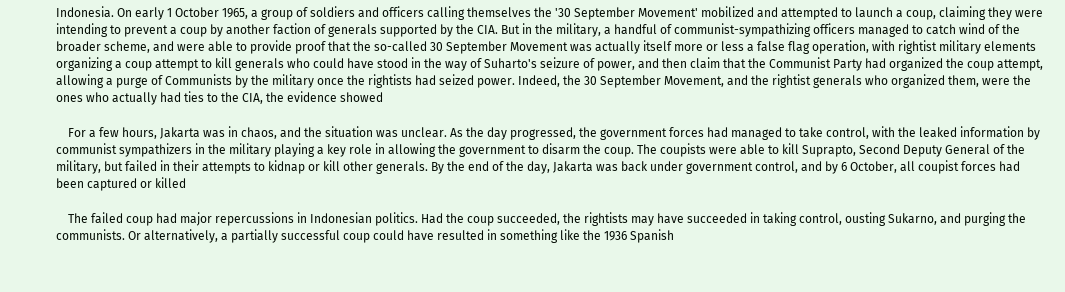Indonesia. On early 1 October 1965, a group of soldiers and officers calling themselves the '30 September Movement' mobilized and attempted to launch a coup, claiming they were intending to prevent a coup by another faction of generals supported by the CIA. But in the military, a handful of communist-sympathizing officers managed to catch wind of the broader scheme, and were able to provide proof that the so-called 30 September Movement was actually itself more or less a false flag operation, with rightist military elements organizing a coup attempt to kill generals who could have stood in the way of Suharto's seizure of power, and then claim that the Communist Party had organized the coup attempt, allowing a purge of Communists by the military once the rightists had seized power. Indeed, the 30 September Movement, and the rightist generals who organized them, were the ones who actually had ties to the CIA, the evidence showed

    For a few hours, Jakarta was in chaos, and the situation was unclear. As the day progressed, the government forces had managed to take control, with the leaked information by communist sympathizers in the military playing a key role in allowing the government to disarm the coup. The coupists were able to kill Suprapto, Second Deputy General of the military, but failed in their attempts to kidnap or kill other generals. By the end of the day, Jakarta was back under government control, and by 6 October, all coupist forces had been captured or killed

    The failed coup had major repercussions in Indonesian politics. Had the coup succeeded, the rightists may have succeeded in taking control, ousting Sukarno, and purging the communists. Or alternatively, a partially successful coup could have resulted in something like the 1936 Spanish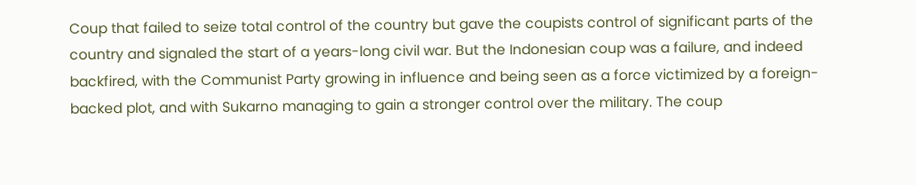Coup that failed to seize total control of the country but gave the coupists control of significant parts of the country and signaled the start of a years-long civil war. But the Indonesian coup was a failure, and indeed backfired, with the Communist Party growing in influence and being seen as a force victimized by a foreign-backed plot, and with Sukarno managing to gain a stronger control over the military. The coup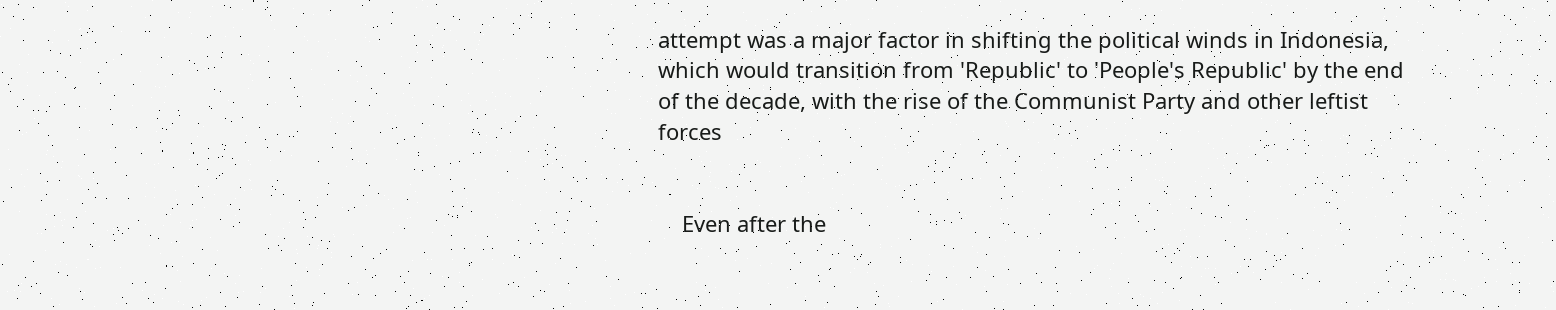attempt was a major factor in shifting the political winds in Indonesia, which would transition from 'Republic' to 'People's Republic' by the end of the decade, with the rise of the Communist Party and other leftist forces


    Even after the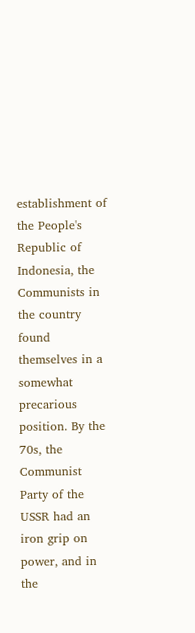establishment of the People's Republic of Indonesia, the Communists in the country found themselves in a somewhat precarious position. By the 70s, the Communist Party of the USSR had an iron grip on power, and in the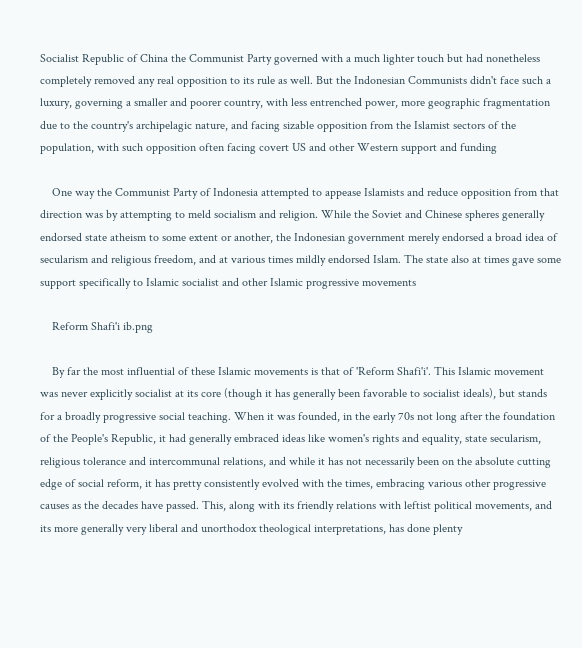Socialist Republic of China the Communist Party governed with a much lighter touch but had nonetheless completely removed any real opposition to its rule as well. But the Indonesian Communists didn't face such a luxury, governing a smaller and poorer country, with less entrenched power, more geographic fragmentation due to the country's archipelagic nature, and facing sizable opposition from the Islamist sectors of the population, with such opposition often facing covert US and other Western support and funding

    One way the Communist Party of Indonesia attempted to appease Islamists and reduce opposition from that direction was by attempting to meld socialism and religion. While the Soviet and Chinese spheres generally endorsed state atheism to some extent or another, the Indonesian government merely endorsed a broad idea of secularism and religious freedom, and at various times mildly endorsed Islam. The state also at times gave some support specifically to Islamic socialist and other Islamic progressive movements

    Reform Shafi'i ib.png

    By far the most influential of these Islamic movements is that of 'Reform Shafi'i'. This Islamic movement was never explicitly socialist at its core (though it has generally been favorable to socialist ideals), but stands for a broadly progressive social teaching. When it was founded, in the early 70s not long after the foundation of the People's Republic, it had generally embraced ideas like women's rights and equality, state secularism, religious tolerance and intercommunal relations, and while it has not necessarily been on the absolute cutting edge of social reform, it has pretty consistently evolved with the times, embracing various other progressive causes as the decades have passed. This, along with its friendly relations with leftist political movements, and its more generally very liberal and unorthodox theological interpretations, has done plenty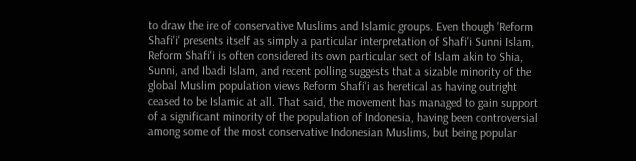to draw the ire of conservative Muslims and Islamic groups. Even though 'Reform Shafi'i' presents itself as simply a particular interpretation of Shafi'i Sunni Islam, Reform Shafi'i is often considered its own particular sect of Islam akin to Shia, Sunni, and Ibadi Islam, and recent polling suggests that a sizable minority of the global Muslim population views Reform Shafi'i as heretical as having outright ceased to be Islamic at all. That said, the movement has managed to gain support of a significant minority of the population of Indonesia, having been controversial among some of the most conservative Indonesian Muslims, but being popular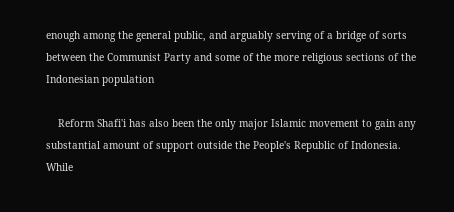enough among the general public, and arguably serving of a bridge of sorts between the Communist Party and some of the more religious sections of the Indonesian population

    Reform Shafi'i has also been the only major Islamic movement to gain any substantial amount of support outside the People's Republic of Indonesia. While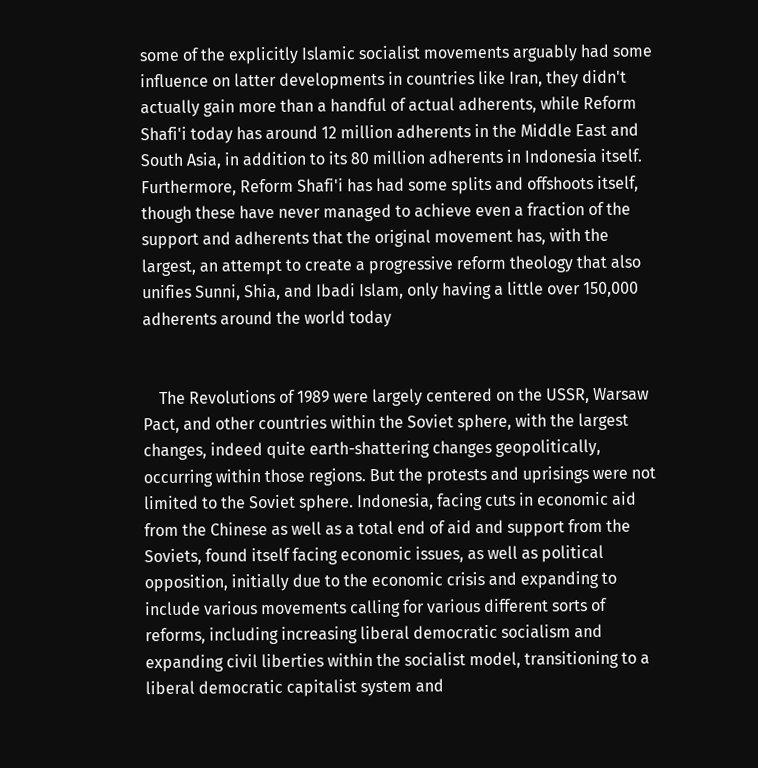some of the explicitly Islamic socialist movements arguably had some influence on latter developments in countries like Iran, they didn't actually gain more than a handful of actual adherents, while Reform Shafi'i today has around 12 million adherents in the Middle East and South Asia, in addition to its 80 million adherents in Indonesia itself. Furthermore, Reform Shafi'i has had some splits and offshoots itself, though these have never managed to achieve even a fraction of the support and adherents that the original movement has, with the largest, an attempt to create a progressive reform theology that also unifies Sunni, Shia, and Ibadi Islam, only having a little over 150,000 adherents around the world today


    The Revolutions of 1989 were largely centered on the USSR, Warsaw Pact, and other countries within the Soviet sphere, with the largest changes, indeed quite earth-shattering changes geopolitically, occurring within those regions. But the protests and uprisings were not limited to the Soviet sphere. Indonesia, facing cuts in economic aid from the Chinese as well as a total end of aid and support from the Soviets, found itself facing economic issues, as well as political opposition, initially due to the economic crisis and expanding to include various movements calling for various different sorts of reforms, including increasing liberal democratic socialism and expanding civil liberties within the socialist model, transitioning to a liberal democratic capitalist system and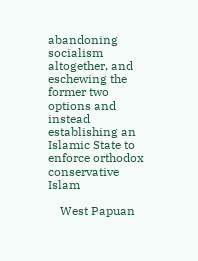abandoning socialism altogether, and eschewing the former two options and instead establishing an Islamic State to enforce orthodox conservative Islam

    West Papuan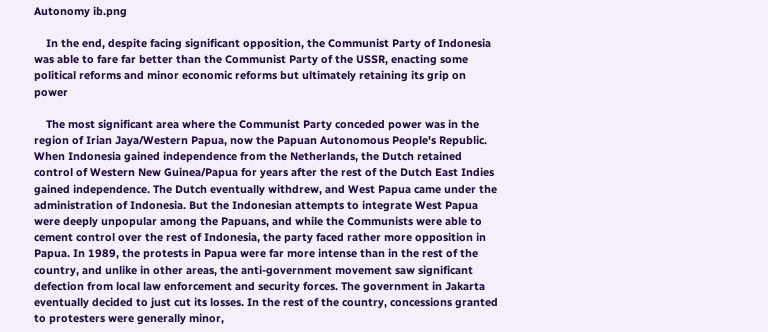Autonomy ib.png

    In the end, despite facing significant opposition, the Communist Party of Indonesia was able to fare far better than the Communist Party of the USSR, enacting some political reforms and minor economic reforms but ultimately retaining its grip on power

    The most significant area where the Communist Party conceded power was in the region of Irian Jaya/Western Papua, now the Papuan Autonomous People's Republic. When Indonesia gained independence from the Netherlands, the Dutch retained control of Western New Guinea/Papua for years after the rest of the Dutch East Indies gained independence. The Dutch eventually withdrew, and West Papua came under the administration of Indonesia. But the Indonesian attempts to integrate West Papua were deeply unpopular among the Papuans, and while the Communists were able to cement control over the rest of Indonesia, the party faced rather more opposition in Papua. In 1989, the protests in Papua were far more intense than in the rest of the country, and unlike in other areas, the anti-government movement saw significant defection from local law enforcement and security forces. The government in Jakarta eventually decided to just cut its losses. In the rest of the country, concessions granted to protesters were generally minor,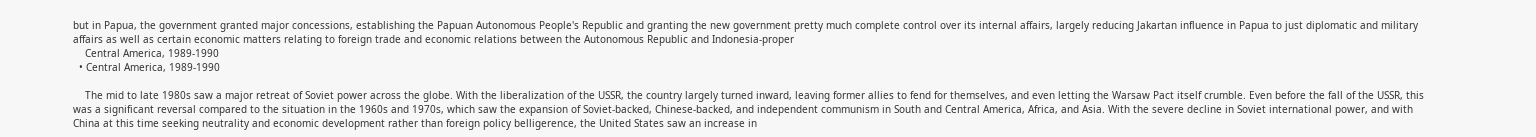but in Papua, the government granted major concessions, establishing the Papuan Autonomous People's Republic and granting the new government pretty much complete control over its internal affairs, largely reducing Jakartan influence in Papua to just diplomatic and military affairs as well as certain economic matters relating to foreign trade and economic relations between the Autonomous Republic and Indonesia-proper
    Central America, 1989-1990
  • Central America, 1989-1990

    The mid to late 1980s saw a major retreat of Soviet power across the globe. With the liberalization of the USSR, the country largely turned inward, leaving former allies to fend for themselves, and even letting the Warsaw Pact itself crumble. Even before the fall of the USSR, this was a significant reversal compared to the situation in the 1960s and 1970s, which saw the expansion of Soviet-backed, Chinese-backed, and independent communism in South and Central America, Africa, and Asia. With the severe decline in Soviet international power, and with China at this time seeking neutrality and economic development rather than foreign policy belligerence, the United States saw an increase in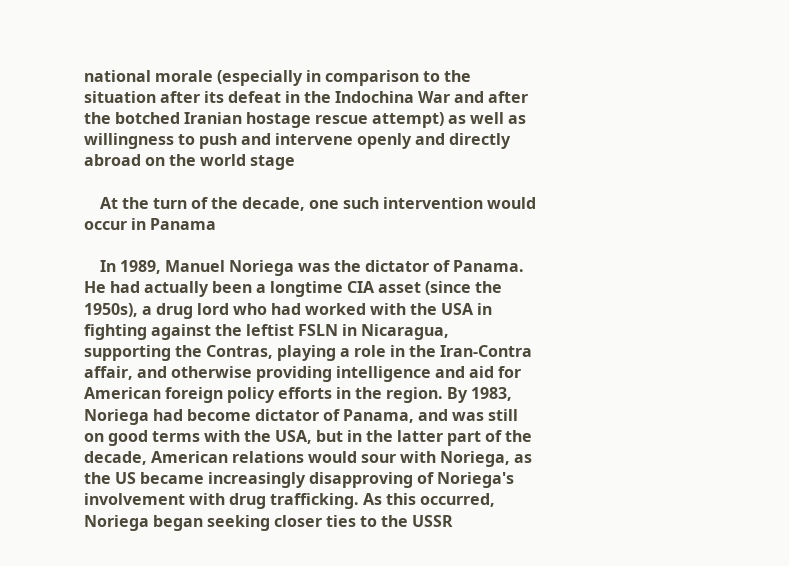national morale (especially in comparison to the situation after its defeat in the Indochina War and after the botched Iranian hostage rescue attempt) as well as willingness to push and intervene openly and directly abroad on the world stage

    At the turn of the decade, one such intervention would occur in Panama

    In 1989, Manuel Noriega was the dictator of Panama. He had actually been a longtime CIA asset (since the 1950s), a drug lord who had worked with the USA in fighting against the leftist FSLN in Nicaragua, supporting the Contras, playing a role in the Iran-Contra affair, and otherwise providing intelligence and aid for American foreign policy efforts in the region. By 1983, Noriega had become dictator of Panama, and was still on good terms with the USA, but in the latter part of the decade, American relations would sour with Noriega, as the US became increasingly disapproving of Noriega's involvement with drug trafficking. As this occurred, Noriega began seeking closer ties to the USSR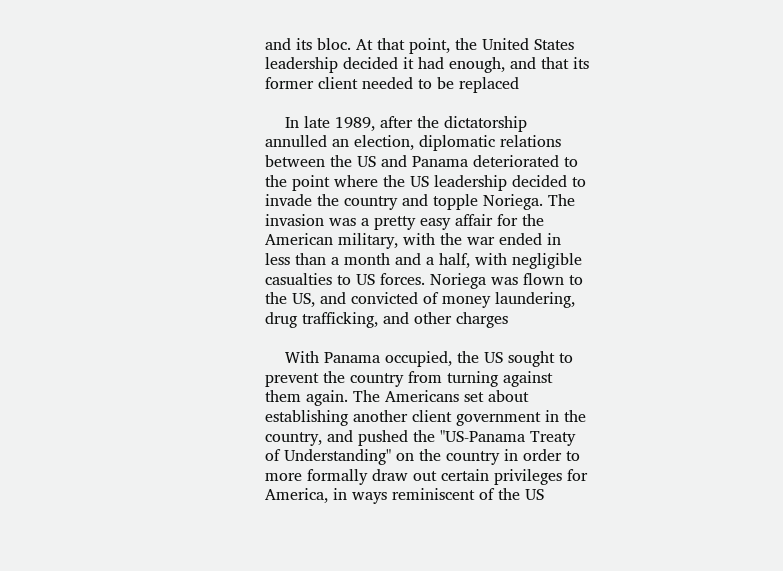and its bloc. At that point, the United States leadership decided it had enough, and that its former client needed to be replaced

    In late 1989, after the dictatorship annulled an election, diplomatic relations between the US and Panama deteriorated to the point where the US leadership decided to invade the country and topple Noriega. The invasion was a pretty easy affair for the American military, with the war ended in less than a month and a half, with negligible casualties to US forces. Noriega was flown to the US, and convicted of money laundering, drug trafficking, and other charges

    With Panama occupied, the US sought to prevent the country from turning against them again. The Americans set about establishing another client government in the country, and pushed the "US-Panama Treaty of Understanding" on the country in order to more formally draw out certain privileges for America, in ways reminiscent of the US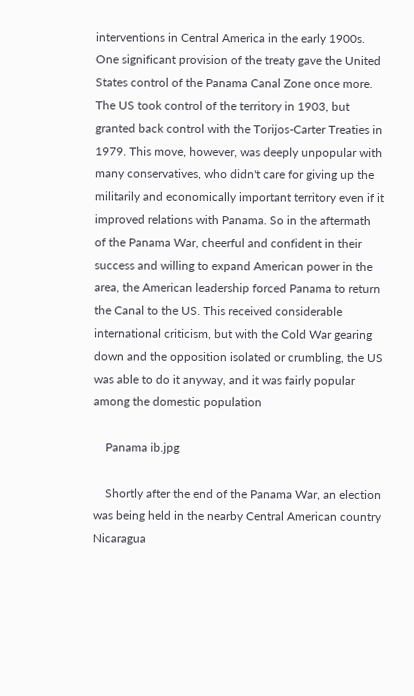interventions in Central America in the early 1900s. One significant provision of the treaty gave the United States control of the Panama Canal Zone once more. The US took control of the territory in 1903, but granted back control with the Torijos-Carter Treaties in 1979. This move, however, was deeply unpopular with many conservatives, who didn't care for giving up the militarily and economically important territory even if it improved relations with Panama. So in the aftermath of the Panama War, cheerful and confident in their success and willing to expand American power in the area, the American leadership forced Panama to return the Canal to the US. This received considerable international criticism, but with the Cold War gearing down and the opposition isolated or crumbling, the US was able to do it anyway, and it was fairly popular among the domestic population

    Panama ib.jpg

    Shortly after the end of the Panama War, an election was being held in the nearby Central American country Nicaragua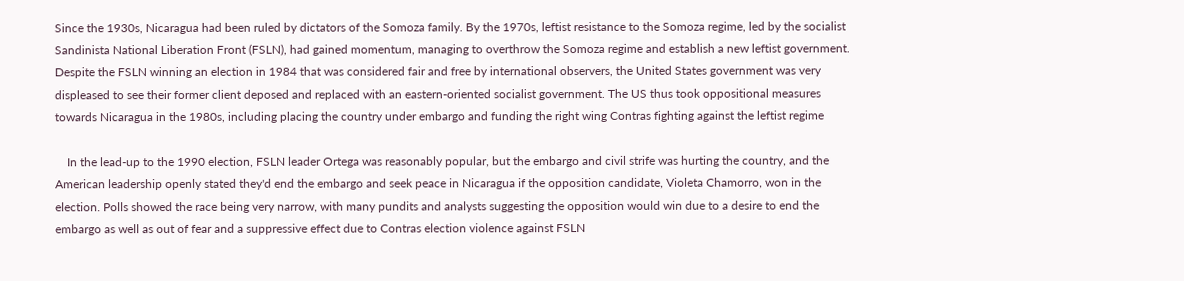Since the 1930s, Nicaragua had been ruled by dictators of the Somoza family. By the 1970s, leftist resistance to the Somoza regime, led by the socialist Sandinista National Liberation Front (FSLN), had gained momentum, managing to overthrow the Somoza regime and establish a new leftist government. Despite the FSLN winning an election in 1984 that was considered fair and free by international observers, the United States government was very displeased to see their former client deposed and replaced with an eastern-oriented socialist government. The US thus took oppositional measures towards Nicaragua in the 1980s, including placing the country under embargo and funding the right wing Contras fighting against the leftist regime

    In the lead-up to the 1990 election, FSLN leader Ortega was reasonably popular, but the embargo and civil strife was hurting the country, and the American leadership openly stated they'd end the embargo and seek peace in Nicaragua if the opposition candidate, Violeta Chamorro, won in the election. Polls showed the race being very narrow, with many pundits and analysts suggesting the opposition would win due to a desire to end the embargo as well as out of fear and a suppressive effect due to Contras election violence against FSLN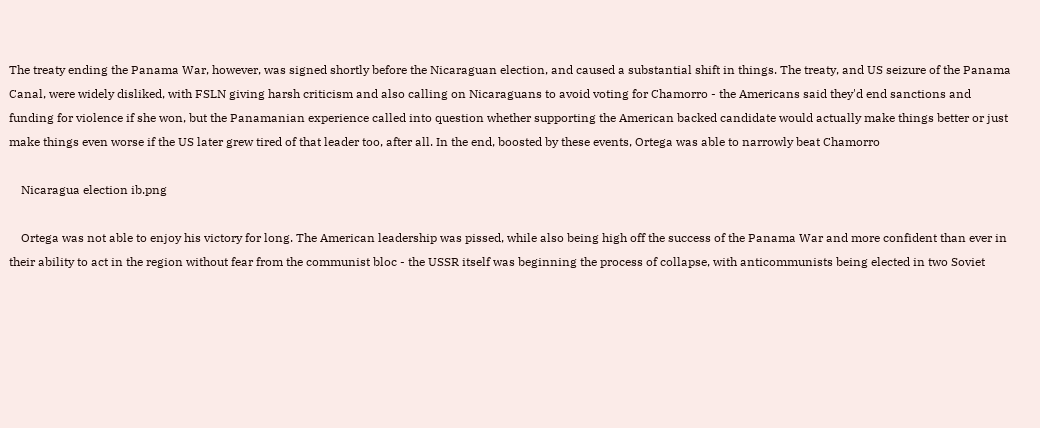The treaty ending the Panama War, however, was signed shortly before the Nicaraguan election, and caused a substantial shift in things. The treaty, and US seizure of the Panama Canal, were widely disliked, with FSLN giving harsh criticism and also calling on Nicaraguans to avoid voting for Chamorro - the Americans said they'd end sanctions and funding for violence if she won, but the Panamanian experience called into question whether supporting the American backed candidate would actually make things better or just make things even worse if the US later grew tired of that leader too, after all. In the end, boosted by these events, Ortega was able to narrowly beat Chamorro

    Nicaragua election ib.png

    Ortega was not able to enjoy his victory for long. The American leadership was pissed, while also being high off the success of the Panama War and more confident than ever in their ability to act in the region without fear from the communist bloc - the USSR itself was beginning the process of collapse, with anticommunists being elected in two Soviet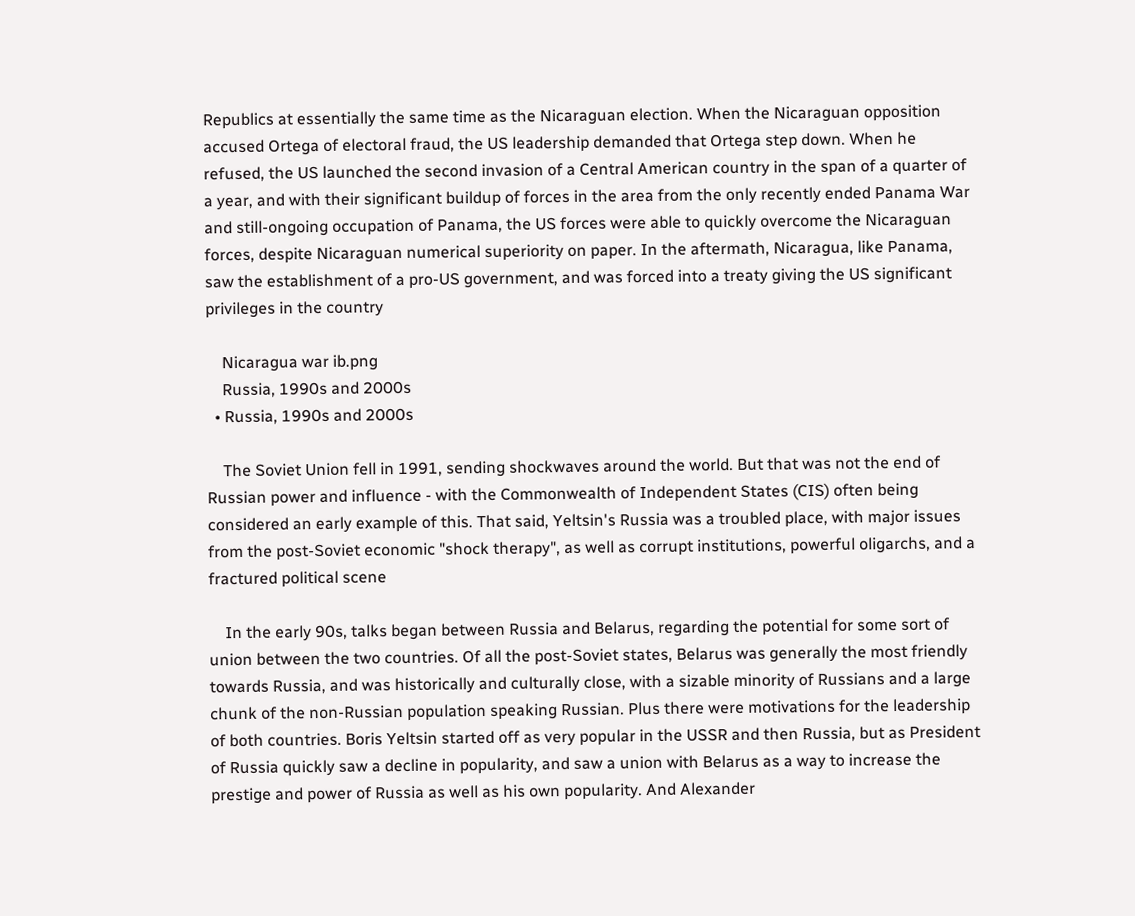Republics at essentially the same time as the Nicaraguan election. When the Nicaraguan opposition accused Ortega of electoral fraud, the US leadership demanded that Ortega step down. When he refused, the US launched the second invasion of a Central American country in the span of a quarter of a year, and with their significant buildup of forces in the area from the only recently ended Panama War and still-ongoing occupation of Panama, the US forces were able to quickly overcome the Nicaraguan forces, despite Nicaraguan numerical superiority on paper. In the aftermath, Nicaragua, like Panama, saw the establishment of a pro-US government, and was forced into a treaty giving the US significant privileges in the country

    Nicaragua war ib.png
    Russia, 1990s and 2000s
  • Russia, 1990s and 2000s

    The Soviet Union fell in 1991, sending shockwaves around the world. But that was not the end of Russian power and influence - with the Commonwealth of Independent States (CIS) often being considered an early example of this. That said, Yeltsin's Russia was a troubled place, with major issues from the post-Soviet economic "shock therapy", as well as corrupt institutions, powerful oligarchs, and a fractured political scene

    In the early 90s, talks began between Russia and Belarus, regarding the potential for some sort of union between the two countries. Of all the post-Soviet states, Belarus was generally the most friendly towards Russia, and was historically and culturally close, with a sizable minority of Russians and a large chunk of the non-Russian population speaking Russian. Plus there were motivations for the leadership of both countries. Boris Yeltsin started off as very popular in the USSR and then Russia, but as President of Russia quickly saw a decline in popularity, and saw a union with Belarus as a way to increase the prestige and power of Russia as well as his own popularity. And Alexander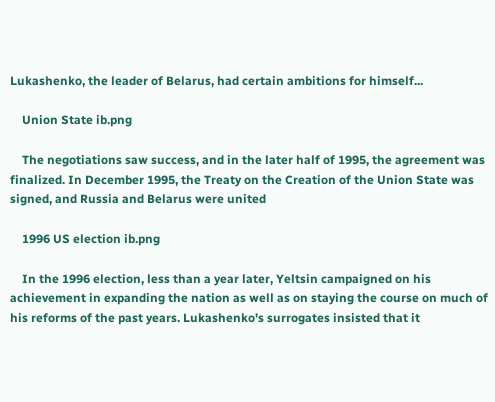Lukashenko, the leader of Belarus, had certain ambitions for himself...

    Union State ib.png

    The negotiations saw success, and in the later half of 1995, the agreement was finalized. In December 1995, the Treaty on the Creation of the Union State was signed, and Russia and Belarus were united

    1996 US election ib.png

    In the 1996 election, less than a year later, Yeltsin campaigned on his achievement in expanding the nation as well as on staying the course on much of his reforms of the past years. Lukashenko's surrogates insisted that it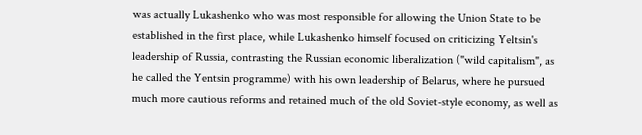was actually Lukashenko who was most responsible for allowing the Union State to be established in the first place, while Lukashenko himself focused on criticizing Yeltsin's leadership of Russia, contrasting the Russian economic liberalization ("wild capitalism", as he called the Yentsin programme) with his own leadership of Belarus, where he pursued much more cautious reforms and retained much of the old Soviet-style economy, as well as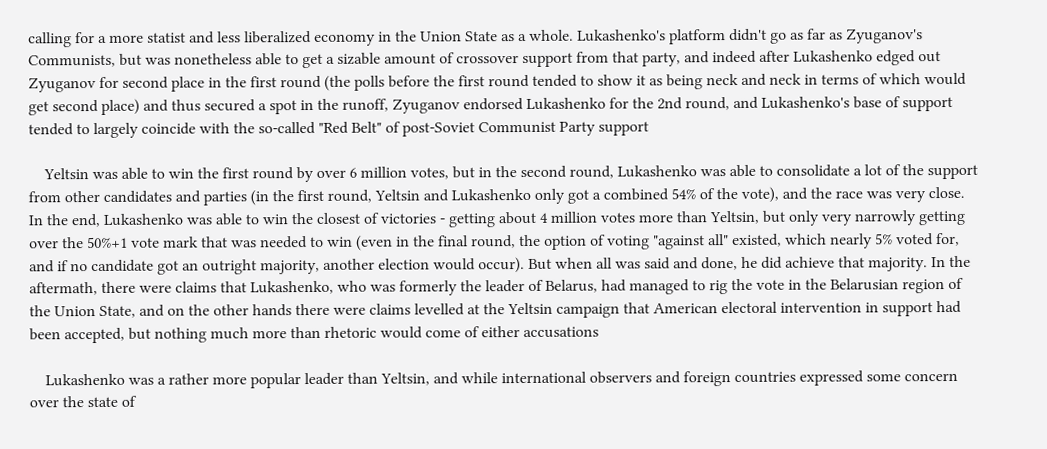calling for a more statist and less liberalized economy in the Union State as a whole. Lukashenko's platform didn't go as far as Zyuganov's Communists, but was nonetheless able to get a sizable amount of crossover support from that party, and indeed after Lukashenko edged out Zyuganov for second place in the first round (the polls before the first round tended to show it as being neck and neck in terms of which would get second place) and thus secured a spot in the runoff, Zyuganov endorsed Lukashenko for the 2nd round, and Lukashenko's base of support tended to largely coincide with the so-called "Red Belt" of post-Soviet Communist Party support

    Yeltsin was able to win the first round by over 6 million votes, but in the second round, Lukashenko was able to consolidate a lot of the support from other candidates and parties (in the first round, Yeltsin and Lukashenko only got a combined 54% of the vote), and the race was very close. In the end, Lukashenko was able to win the closest of victories - getting about 4 million votes more than Yeltsin, but only very narrowly getting over the 50%+1 vote mark that was needed to win (even in the final round, the option of voting "against all" existed, which nearly 5% voted for, and if no candidate got an outright majority, another election would occur). But when all was said and done, he did achieve that majority. In the aftermath, there were claims that Lukashenko, who was formerly the leader of Belarus, had managed to rig the vote in the Belarusian region of the Union State, and on the other hands there were claims levelled at the Yeltsin campaign that American electoral intervention in support had been accepted, but nothing much more than rhetoric would come of either accusations

    Lukashenko was a rather more popular leader than Yeltsin, and while international observers and foreign countries expressed some concern over the state of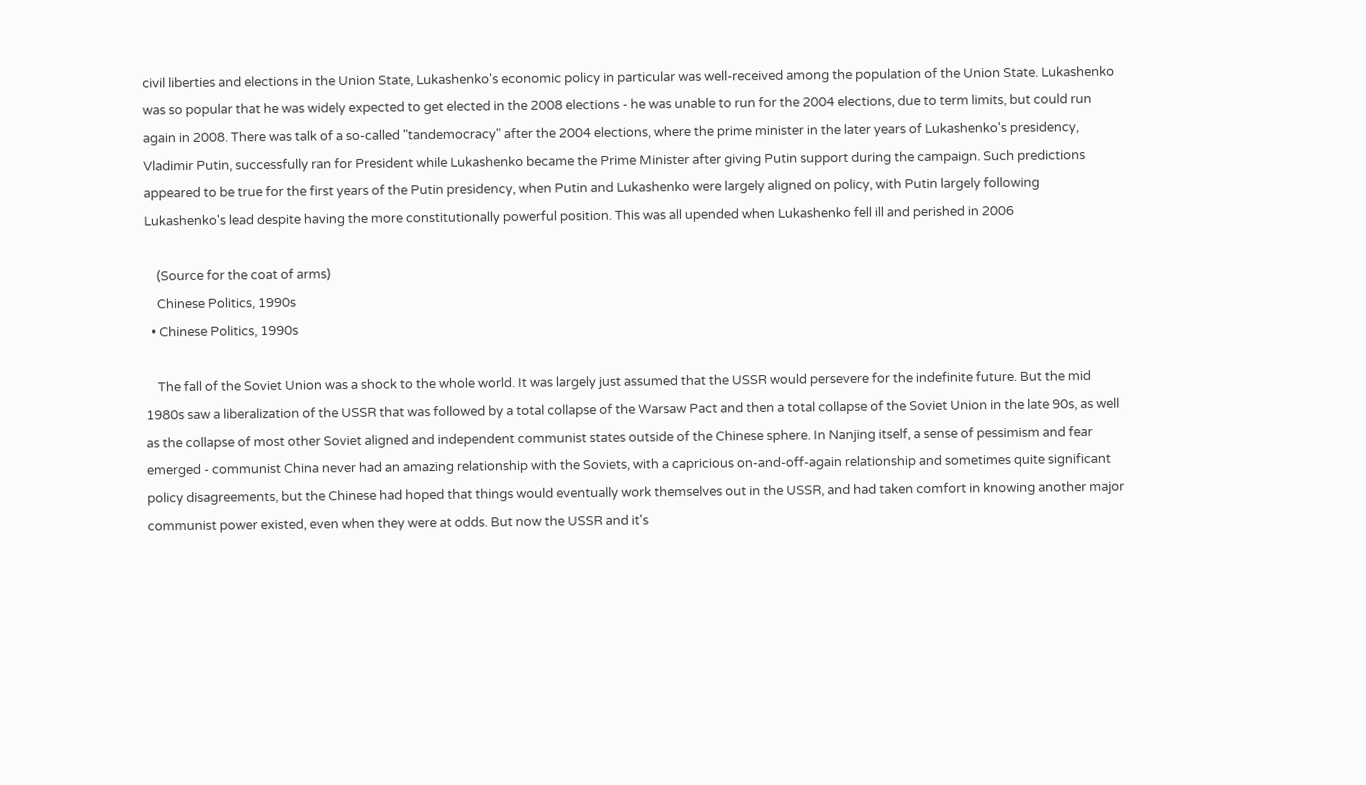civil liberties and elections in the Union State, Lukashenko's economic policy in particular was well-received among the population of the Union State. Lukashenko was so popular that he was widely expected to get elected in the 2008 elections - he was unable to run for the 2004 elections, due to term limits, but could run again in 2008. There was talk of a so-called "tandemocracy" after the 2004 elections, where the prime minister in the later years of Lukashenko's presidency, Vladimir Putin, successfully ran for President while Lukashenko became the Prime Minister after giving Putin support during the campaign. Such predictions appeared to be true for the first years of the Putin presidency, when Putin and Lukashenko were largely aligned on policy, with Putin largely following Lukashenko's lead despite having the more constitutionally powerful position. This was all upended when Lukashenko fell ill and perished in 2006

    (Source for the coat of arms)
    Chinese Politics, 1990s
  • Chinese Politics, 1990s

    The fall of the Soviet Union was a shock to the whole world. It was largely just assumed that the USSR would persevere for the indefinite future. But the mid 1980s saw a liberalization of the USSR that was followed by a total collapse of the Warsaw Pact and then a total collapse of the Soviet Union in the late 90s, as well as the collapse of most other Soviet aligned and independent communist states outside of the Chinese sphere. In Nanjing itself, a sense of pessimism and fear emerged - communist China never had an amazing relationship with the Soviets, with a capricious on-and-off-again relationship and sometimes quite significant policy disagreements, but the Chinese had hoped that things would eventually work themselves out in the USSR, and had taken comfort in knowing another major communist power existed, even when they were at odds. But now the USSR and it's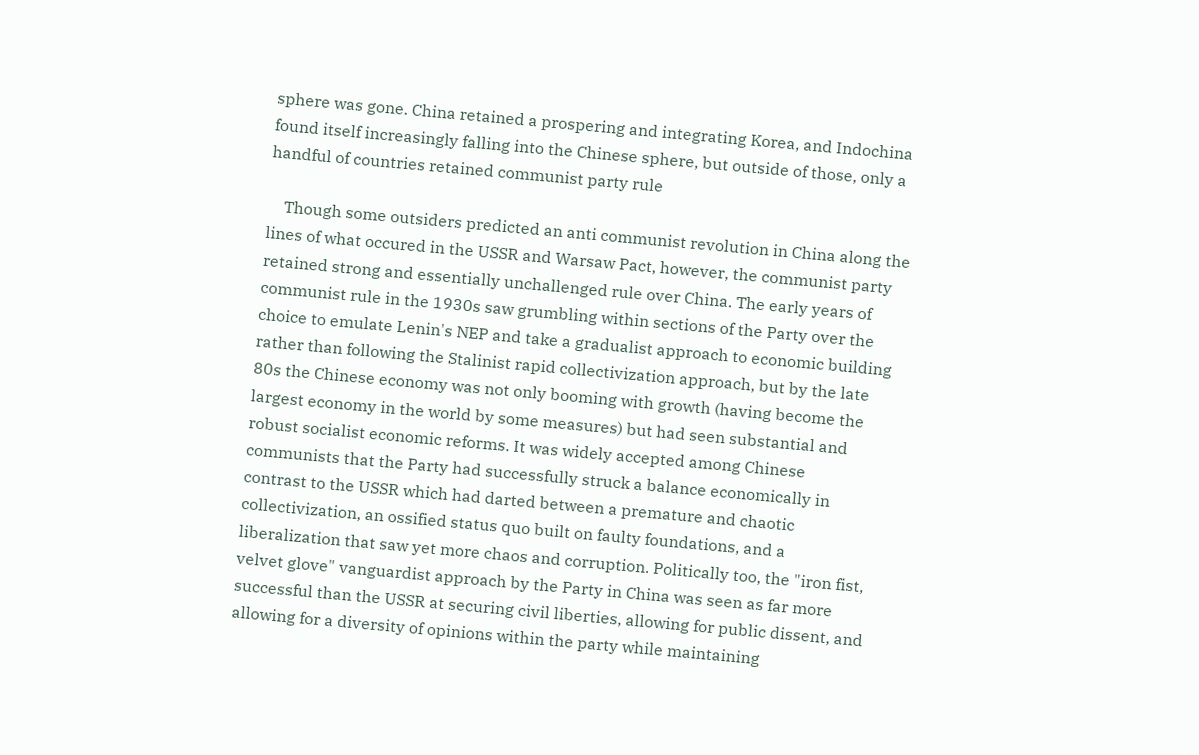sphere was gone. China retained a prospering and integrating Korea, and Indochina found itself increasingly falling into the Chinese sphere, but outside of those, only a handful of countries retained communist party rule

    Though some outsiders predicted an anti communist revolution in China along the lines of what occured in the USSR and Warsaw Pact, however, the communist party retained strong and essentially unchallenged rule over China. The early years of communist rule in the 1930s saw grumbling within sections of the Party over the choice to emulate Lenin's NEP and take a gradualist approach to economic building rather than following the Stalinist rapid collectivization approach, but by the late 80s the Chinese economy was not only booming with growth (having become the largest economy in the world by some measures) but had seen substantial and robust socialist economic reforms. It was widely accepted among Chinese communists that the Party had successfully struck a balance economically in contrast to the USSR which had darted between a premature and chaotic collectivization, an ossified status quo built on faulty foundations, and a liberalization that saw yet more chaos and corruption. Politically too, the "iron fist, velvet glove" vanguardist approach by the Party in China was seen as far more successful than the USSR at securing civil liberties, allowing for public dissent, and allowing for a diversity of opinions within the party while maintaining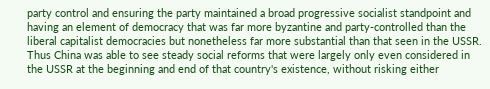party control and ensuring the party maintained a broad progressive socialist standpoint and having an element of democracy that was far more byzantine and party-controlled than the liberal capitalist democracies but nonetheless far more substantial than that seen in the USSR. Thus China was able to see steady social reforms that were largely only even considered in the USSR at the beginning and end of that country's existence, without risking either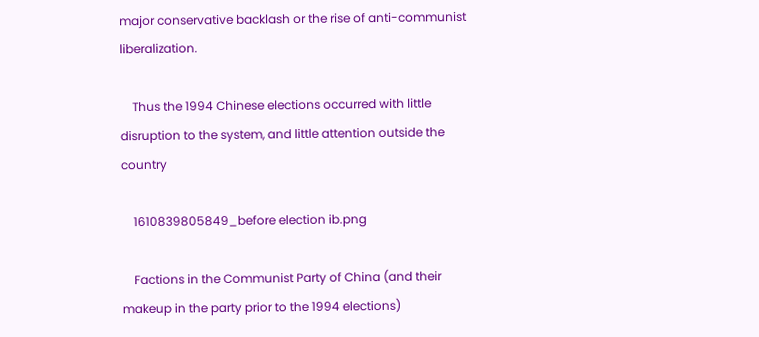major conservative backlash or the rise of anti-communist liberalization.

    Thus the 1994 Chinese elections occurred with little disruption to the system, and little attention outside the country

    1610839805849_before election ib.png

    Factions in the Communist Party of China (and their makeup in the party prior to the 1994 elections)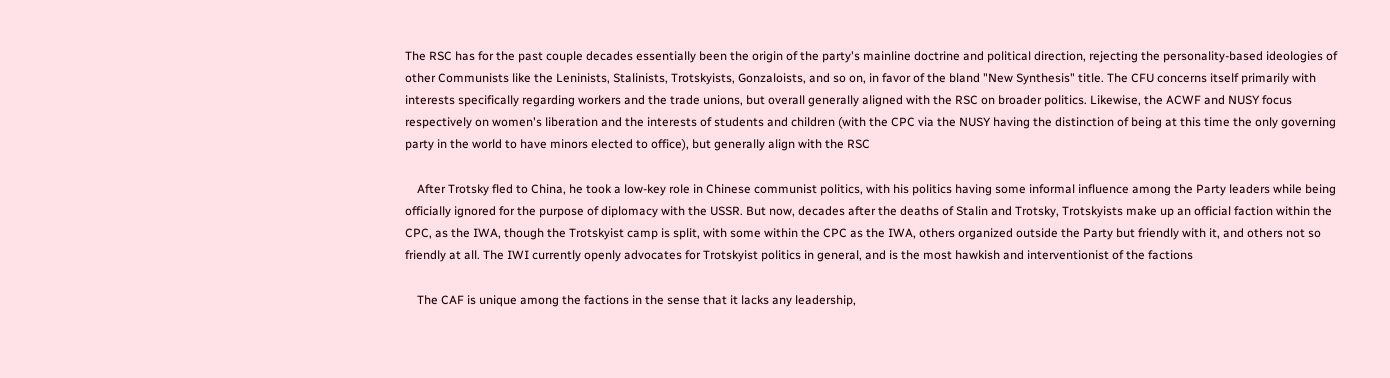The RSC has for the past couple decades essentially been the origin of the party's mainline doctrine and political direction, rejecting the personality-based ideologies of other Communists like the Leninists, Stalinists, Trotskyists, Gonzaloists, and so on, in favor of the bland "New Synthesis" title. The CFU concerns itself primarily with interests specifically regarding workers and the trade unions, but overall generally aligned with the RSC on broader politics. Likewise, the ACWF and NUSY focus respectively on women's liberation and the interests of students and children (with the CPC via the NUSY having the distinction of being at this time the only governing party in the world to have minors elected to office), but generally align with the RSC

    After Trotsky fled to China, he took a low-key role in Chinese communist politics, with his politics having some informal influence among the Party leaders while being officially ignored for the purpose of diplomacy with the USSR. But now, decades after the deaths of Stalin and Trotsky, Trotskyists make up an official faction within the CPC, as the IWA, though the Trotskyist camp is split, with some within the CPC as the IWA, others organized outside the Party but friendly with it, and others not so friendly at all. The IWI currently openly advocates for Trotskyist politics in general, and is the most hawkish and interventionist of the factions

    The CAF is unique among the factions in the sense that it lacks any leadership,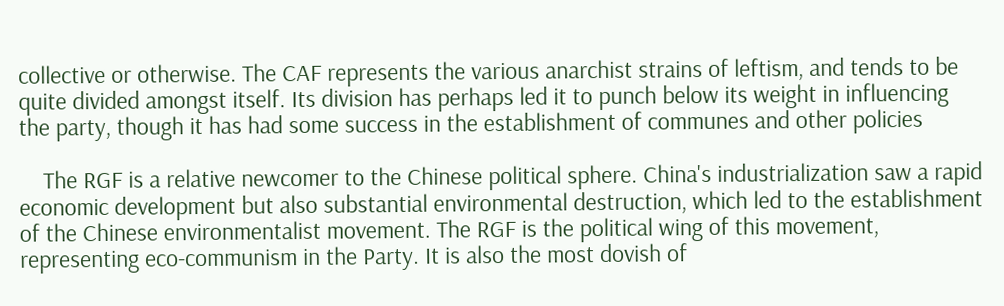collective or otherwise. The CAF represents the various anarchist strains of leftism, and tends to be quite divided amongst itself. Its division has perhaps led it to punch below its weight in influencing the party, though it has had some success in the establishment of communes and other policies

    The RGF is a relative newcomer to the Chinese political sphere. China's industrialization saw a rapid economic development but also substantial environmental destruction, which led to the establishment of the Chinese environmentalist movement. The RGF is the political wing of this movement, representing eco-communism in the Party. It is also the most dovish of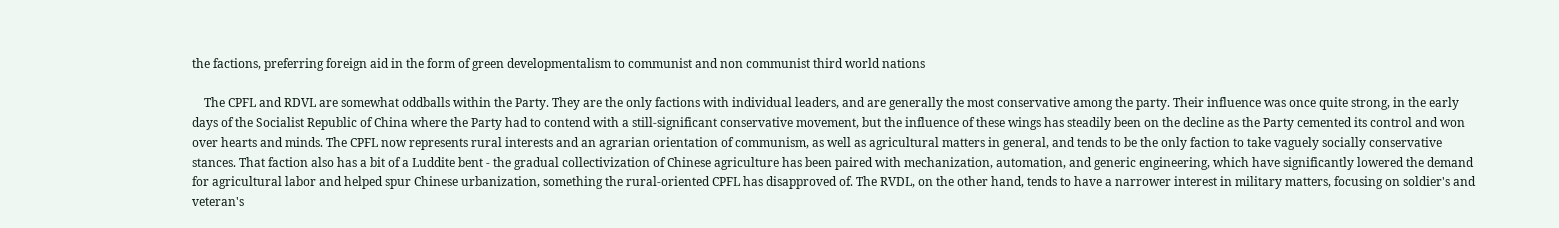the factions, preferring foreign aid in the form of green developmentalism to communist and non communist third world nations

    The CPFL and RDVL are somewhat oddballs within the Party. They are the only factions with individual leaders, and are generally the most conservative among the party. Their influence was once quite strong, in the early days of the Socialist Republic of China where the Party had to contend with a still-significant conservative movement, but the influence of these wings has steadily been on the decline as the Party cemented its control and won over hearts and minds. The CPFL now represents rural interests and an agrarian orientation of communism, as well as agricultural matters in general, and tends to be the only faction to take vaguely socially conservative stances. That faction also has a bit of a Luddite bent - the gradual collectivization of Chinese agriculture has been paired with mechanization, automation, and generic engineering, which have significantly lowered the demand for agricultural labor and helped spur Chinese urbanization, something the rural-oriented CPFL has disapproved of. The RVDL, on the other hand, tends to have a narrower interest in military matters, focusing on soldier's and veteran's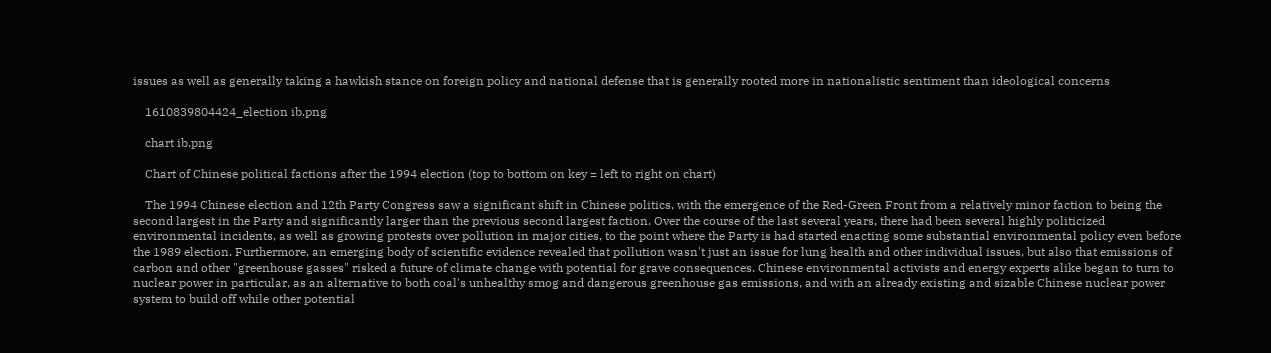issues as well as generally taking a hawkish stance on foreign policy and national defense that is generally rooted more in nationalistic sentiment than ideological concerns

    1610839804424_election ib.png

    chart ib.png

    Chart of Chinese political factions after the 1994 election (top to bottom on key = left to right on chart)

    The 1994 Chinese election and 12th Party Congress saw a significant shift in Chinese politics, with the emergence of the Red-Green Front from a relatively minor faction to being the second largest in the Party and significantly larger than the previous second largest faction. Over the course of the last several years, there had been several highly politicized environmental incidents, as well as growing protests over pollution in major cities, to the point where the Party is had started enacting some substantial environmental policy even before the 1989 election. Furthermore, an emerging body of scientific evidence revealed that pollution wasn't just an issue for lung health and other individual issues, but also that emissions of carbon and other "greenhouse gasses" risked a future of climate change with potential for grave consequences. Chinese environmental activists and energy experts alike began to turn to nuclear power in particular, as an alternative to both coal's unhealthy smog and dangerous greenhouse gas emissions, and with an already existing and sizable Chinese nuclear power system to build off while other potential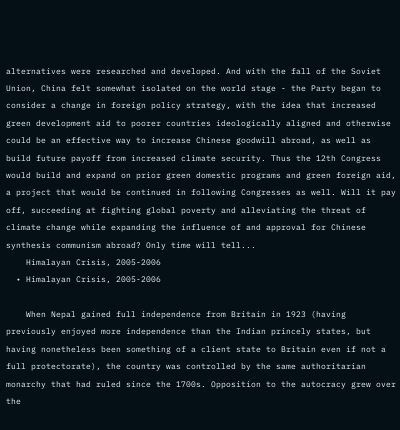alternatives were researched and developed. And with the fall of the Soviet Union, China felt somewhat isolated on the world stage - the Party began to consider a change in foreign policy strategy, with the idea that increased green development aid to poorer countries ideologically aligned and otherwise could be an effective way to increase Chinese goodwill abroad, as well as build future payoff from increased climate security. Thus the 12th Congress would build and expand on prior green domestic programs and green foreign aid, a project that would be continued in following Congresses as well. Will it pay off, succeeding at fighting global poverty and alleviating the threat of climate change while expanding the influence of and approval for Chinese synthesis communism abroad? Only time will tell...
    Himalayan Crisis, 2005-2006
  • Himalayan Crisis, 2005-2006

    When Nepal gained full independence from Britain in 1923 (having previously enjoyed more independence than the Indian princely states, but having nonetheless been something of a client state to Britain even if not a full protectorate), the country was controlled by the same authoritarian monarchy that had ruled since the 1700s. Opposition to the autocracy grew over the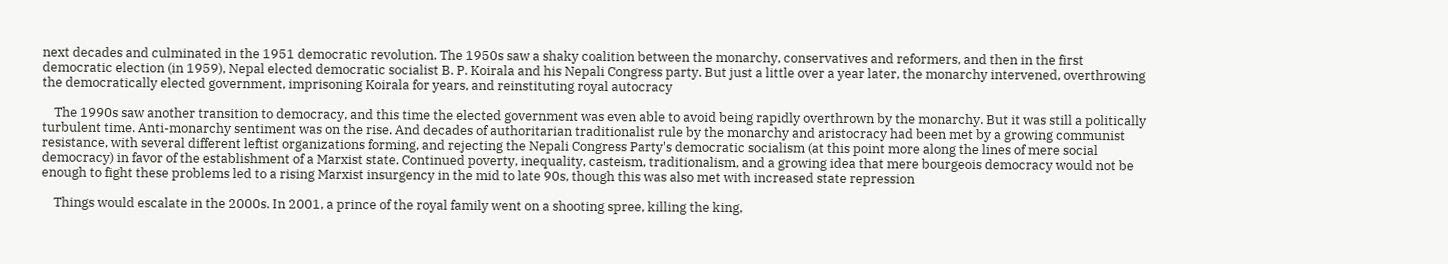next decades and culminated in the 1951 democratic revolution. The 1950s saw a shaky coalition between the monarchy, conservatives and reformers, and then in the first democratic election (in 1959), Nepal elected democratic socialist B. P. Koirala and his Nepali Congress party. But just a little over a year later, the monarchy intervened, overthrowing the democratically elected government, imprisoning Koirala for years, and reinstituting royal autocracy

    The 1990s saw another transition to democracy, and this time the elected government was even able to avoid being rapidly overthrown by the monarchy. But it was still a politically turbulent time. Anti-monarchy sentiment was on the rise. And decades of authoritarian traditionalist rule by the monarchy and aristocracy had been met by a growing communist resistance, with several different leftist organizations forming, and rejecting the Nepali Congress Party's democratic socialism (at this point more along the lines of mere social democracy) in favor of the establishment of a Marxist state. Continued poverty, inequality, casteism, traditionalism, and a growing idea that mere bourgeois democracy would not be enough to fight these problems led to a rising Marxist insurgency in the mid to late 90s, though this was also met with increased state repression

    Things would escalate in the 2000s. In 2001, a prince of the royal family went on a shooting spree, killing the king,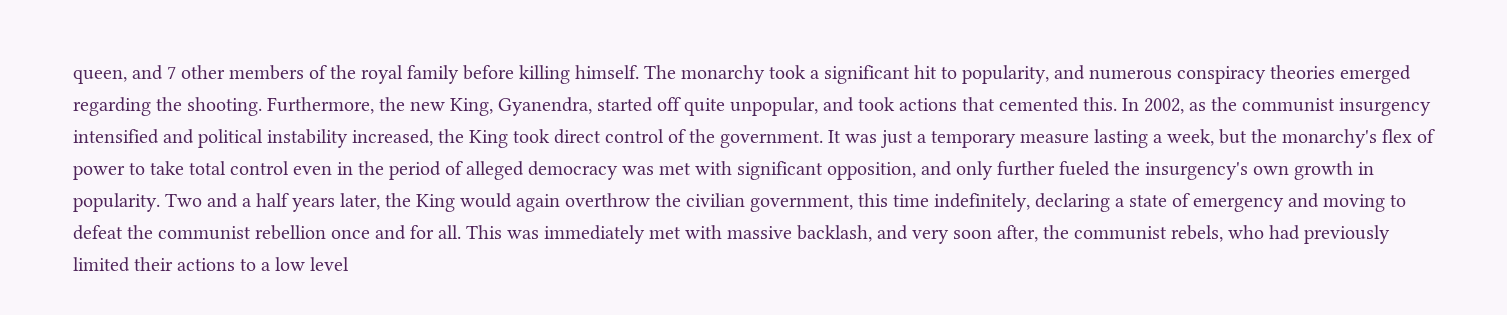queen, and 7 other members of the royal family before killing himself. The monarchy took a significant hit to popularity, and numerous conspiracy theories emerged regarding the shooting. Furthermore, the new King, Gyanendra, started off quite unpopular, and took actions that cemented this. In 2002, as the communist insurgency intensified and political instability increased, the King took direct control of the government. It was just a temporary measure lasting a week, but the monarchy's flex of power to take total control even in the period of alleged democracy was met with significant opposition, and only further fueled the insurgency's own growth in popularity. Two and a half years later, the King would again overthrow the civilian government, this time indefinitely, declaring a state of emergency and moving to defeat the communist rebellion once and for all. This was immediately met with massive backlash, and very soon after, the communist rebels, who had previously limited their actions to a low level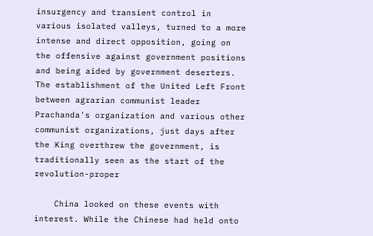insurgency and transient control in various isolated valleys, turned to a more intense and direct opposition, going on the offensive against government positions and being aided by government deserters. The establishment of the United Left Front between agrarian communist leader Prachanda's organization and various other communist organizations, just days after the King overthrew the government, is traditionally seen as the start of the revolution-proper

    China looked on these events with interest. While the Chinese had held onto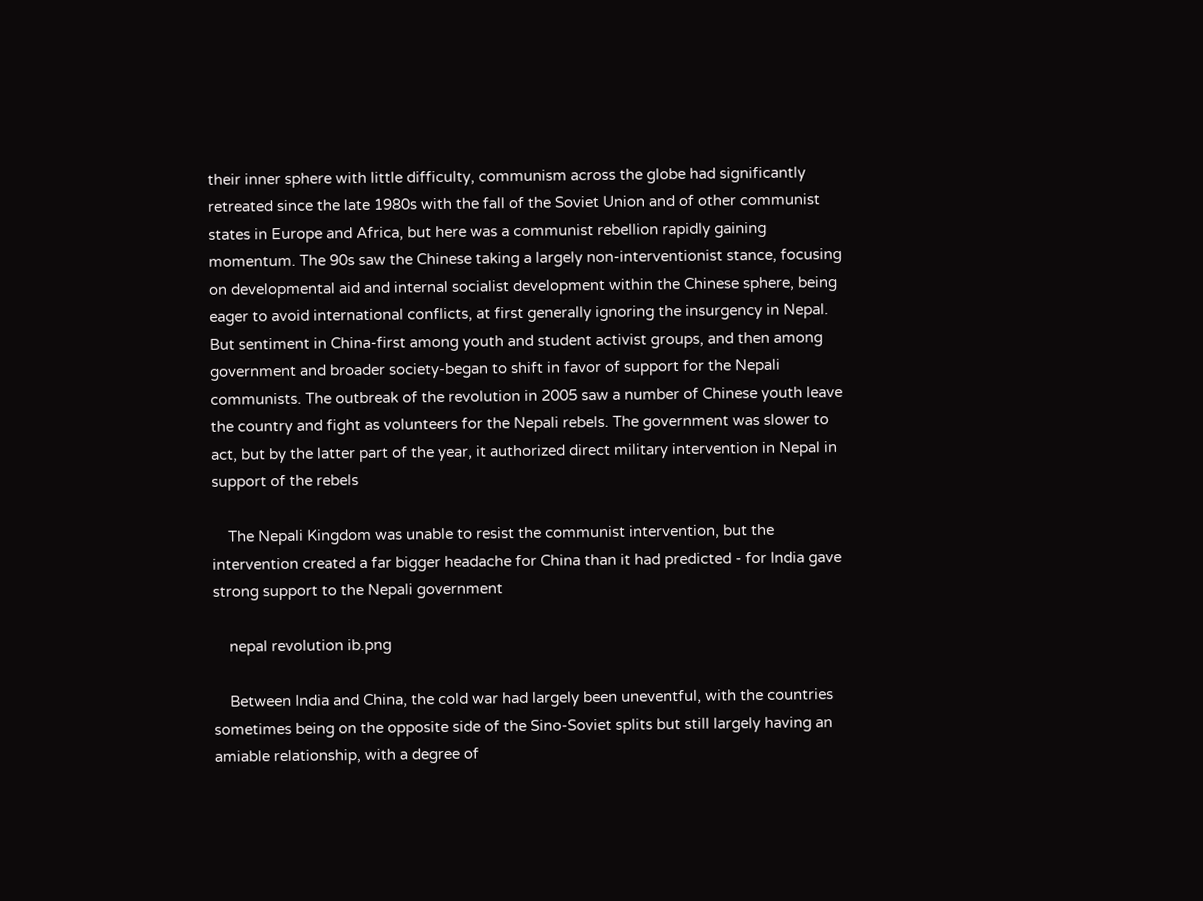their inner sphere with little difficulty, communism across the globe had significantly retreated since the late 1980s with the fall of the Soviet Union and of other communist states in Europe and Africa, but here was a communist rebellion rapidly gaining momentum. The 90s saw the Chinese taking a largely non-interventionist stance, focusing on developmental aid and internal socialist development within the Chinese sphere, being eager to avoid international conflicts, at first generally ignoring the insurgency in Nepal. But sentiment in China-first among youth and student activist groups, and then among government and broader society-began to shift in favor of support for the Nepali communists. The outbreak of the revolution in 2005 saw a number of Chinese youth leave the country and fight as volunteers for the Nepali rebels. The government was slower to act, but by the latter part of the year, it authorized direct military intervention in Nepal in support of the rebels

    The Nepali Kingdom was unable to resist the communist intervention, but the intervention created a far bigger headache for China than it had predicted - for India gave strong support to the Nepali government

    nepal revolution ib.png

    Between India and China, the cold war had largely been uneventful, with the countries sometimes being on the opposite side of the Sino-Soviet splits but still largely having an amiable relationship, with a degree of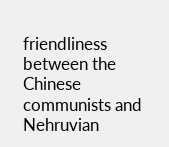friendliness between the Chinese communists and Nehruvian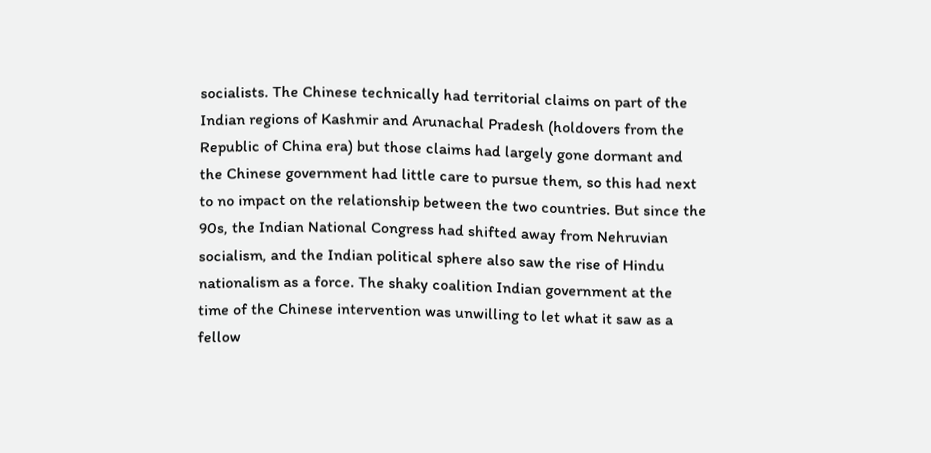socialists. The Chinese technically had territorial claims on part of the Indian regions of Kashmir and Arunachal Pradesh (holdovers from the Republic of China era) but those claims had largely gone dormant and the Chinese government had little care to pursue them, so this had next to no impact on the relationship between the two countries. But since the 90s, the Indian National Congress had shifted away from Nehruvian socialism, and the Indian political sphere also saw the rise of Hindu nationalism as a force. The shaky coalition Indian government at the time of the Chinese intervention was unwilling to let what it saw as a fellow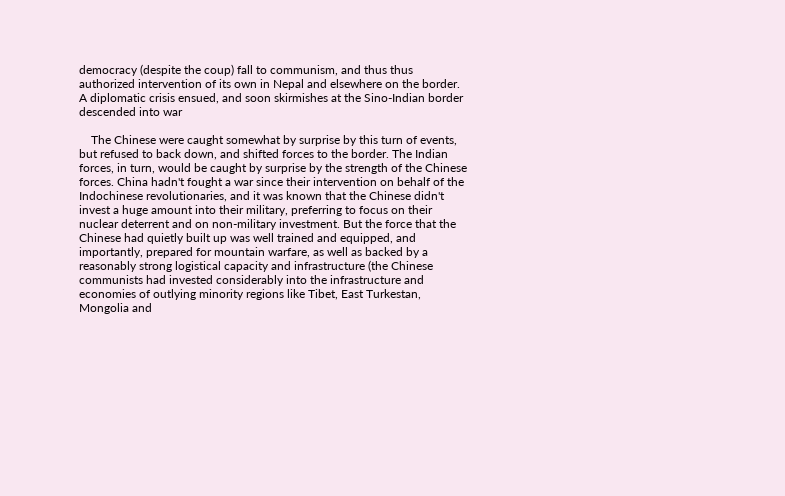democracy (despite the coup) fall to communism, and thus thus authorized intervention of its own in Nepal and elsewhere on the border. A diplomatic crisis ensued, and soon skirmishes at the Sino-Indian border descended into war

    The Chinese were caught somewhat by surprise by this turn of events, but refused to back down, and shifted forces to the border. The Indian forces, in turn, would be caught by surprise by the strength of the Chinese forces. China hadn't fought a war since their intervention on behalf of the Indochinese revolutionaries, and it was known that the Chinese didn't invest a huge amount into their military, preferring to focus on their nuclear deterrent and on non-military investment. But the force that the Chinese had quietly built up was well trained and equipped, and importantly, prepared for mountain warfare, as well as backed by a reasonably strong logistical capacity and infrastructure (the Chinese communists had invested considerably into the infrastructure and economies of outlying minority regions like Tibet, East Turkestan, Mongolia and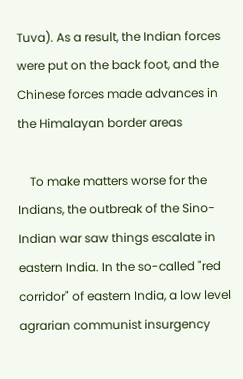Tuva). As a result, the Indian forces were put on the back foot, and the Chinese forces made advances in the Himalayan border areas

    To make matters worse for the Indians, the outbreak of the Sino-Indian war saw things escalate in eastern India. In the so-called "red corridor" of eastern India, a low level agrarian communist insurgency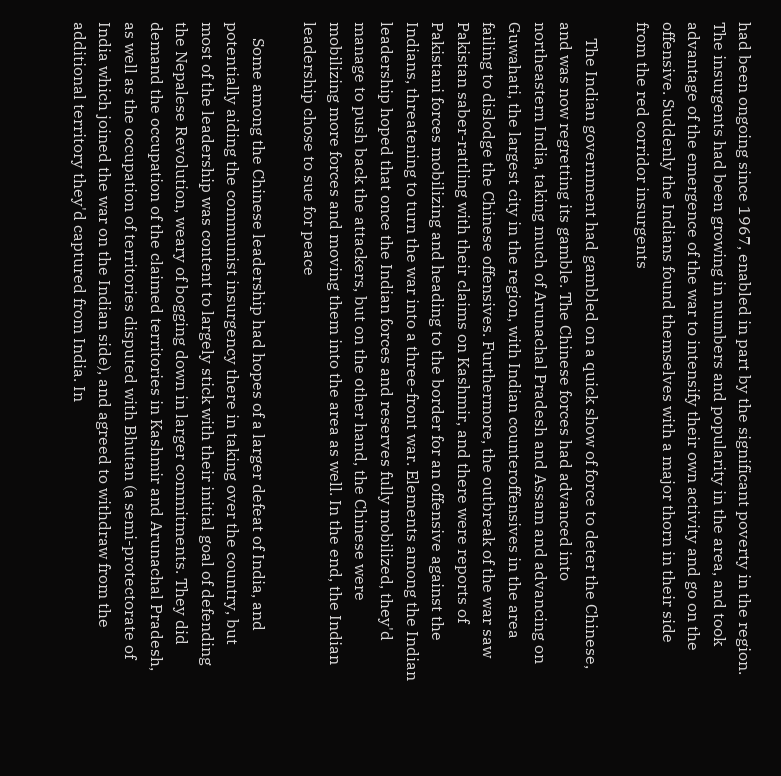had been ongoing since 1967, enabled in part by the significant poverty in the region. The insurgents had been growing in numbers and popularity in the area, and took advantage of the emergence of the war to intensify their own activity and go on the offensive. Suddenly the Indians found themselves with a major thorn in their side from the red corridor insurgents

    The Indian government had gambled on a quick show of force to deter the Chinese, and was now regretting its gamble. The Chinese forces had advanced into northeastern India, taking much of Arunachal Pradesh and Assam and advancing on Guwahati, the largest city in the region, with Indian counteroffensives in the area failing to dislodge the Chinese offensives. Furthermore, the outbreak of the war saw Pakistan saber-rattling with their claims on Kashmir, and there were reports of Pakistani forces mobilizing and heading to the border for an offensive against the Indians, threatening to turn the war into a three-front war. Elements among the Indian leadership hoped that once the Indian forces and reserves fully mobilized, they'd manage to push back the attackers, but on the other hand, the Chinese were mobilizing more forces and moving them into the area as well. In the end, the Indian leadership chose to sue for peace

    Some among the Chinese leadership had hopes of a larger defeat of India, and potentially aiding the communist insurgency there in taking over the country, but most of the leadership was content to largely stick with their initial goal of defending the Nepalese Revolution, weary of bogging down in larger commitments. They did demand the occupation of the claimed territories in Kashmir and Arunachal Pradesh, as well as the occupation of territories disputed with Bhutan (a semi-protectorate of India which joined the war on the Indian side), and agreed to withdraw from the additional territory they'd captured from India. In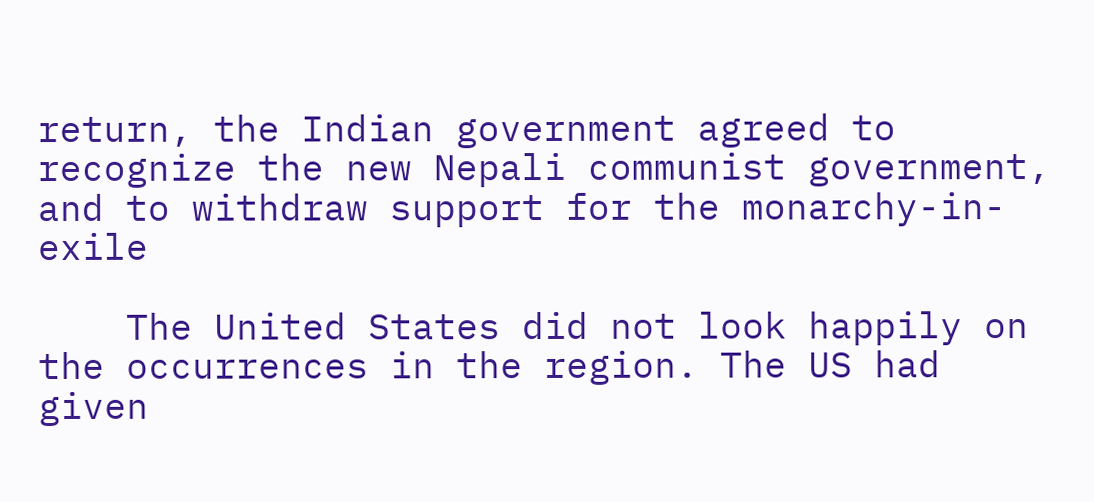return, the Indian government agreed to recognize the new Nepali communist government, and to withdraw support for the monarchy-in-exile

    The United States did not look happily on the occurrences in the region. The US had given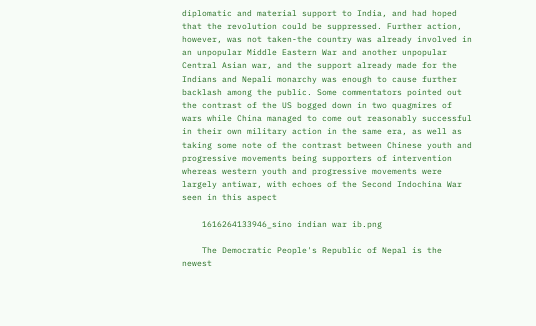diplomatic and material support to India, and had hoped that the revolution could be suppressed. Further action, however, was not taken-the country was already involved in an unpopular Middle Eastern War and another unpopular Central Asian war, and the support already made for the Indians and Nepali monarchy was enough to cause further backlash among the public. Some commentators pointed out the contrast of the US bogged down in two quagmires of wars while China managed to come out reasonably successful in their own military action in the same era, as well as taking some note of the contrast between Chinese youth and progressive movements being supporters of intervention whereas western youth and progressive movements were largely antiwar, with echoes of the Second Indochina War seen in this aspect

    1616264133946_sino indian war ib.png

    The Democratic People's Republic of Nepal is the newest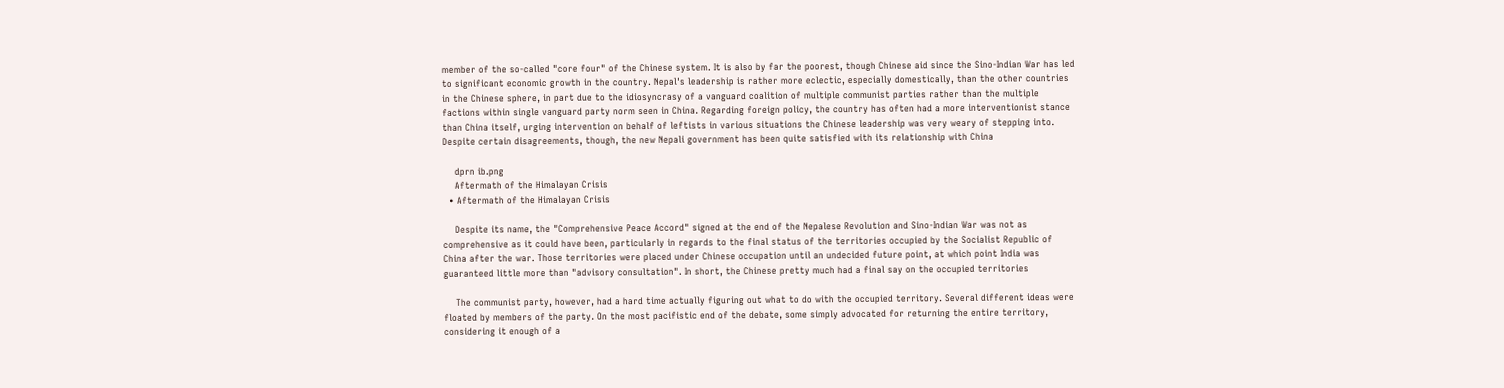member of the so-called "core four" of the Chinese system. It is also by far the poorest, though Chinese aid since the Sino-Indian War has led to significant economic growth in the country. Nepal's leadership is rather more eclectic, especially domestically, than the other countries in the Chinese sphere, in part due to the idiosyncrasy of a vanguard coalition of multiple communist parties rather than the multiple factions within single vanguard party norm seen in China. Regarding foreign policy, the country has often had a more interventionist stance than China itself, urging intervention on behalf of leftists in various situations the Chinese leadership was very weary of stepping into. Despite certain disagreements, though, the new Nepali government has been quite satisfied with its relationship with China

    dprn ib.png
    Aftermath of the Himalayan Crisis
  • Aftermath of the Himalayan Crisis

    Despite its name, the "Comprehensive Peace Accord" signed at the end of the Nepalese Revolution and Sino-Indian War was not as comprehensive as it could have been, particularly in regards to the final status of the territories occupied by the Socialist Republic of China after the war. Those territories were placed under Chinese occupation until an undecided future point, at which point India was guaranteed little more than "advisory consultation". In short, the Chinese pretty much had a final say on the occupied territories

    The communist party, however, had a hard time actually figuring out what to do with the occupied territory. Several different ideas were floated by members of the party. On the most pacifistic end of the debate, some simply advocated for returning the entire territory, considering it enough of a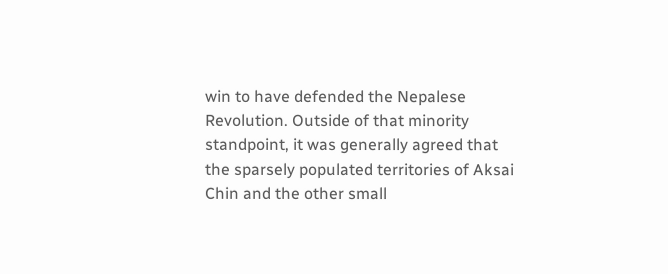win to have defended the Nepalese Revolution. Outside of that minority standpoint, it was generally agreed that the sparsely populated territories of Aksai Chin and the other small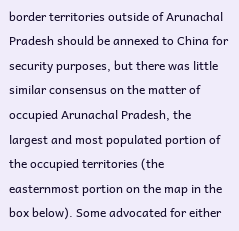border territories outside of Arunachal Pradesh should be annexed to China for security purposes, but there was little similar consensus on the matter of occupied Arunachal Pradesh, the largest and most populated portion of the occupied territories (the easternmost portion on the map in the box below). Some advocated for either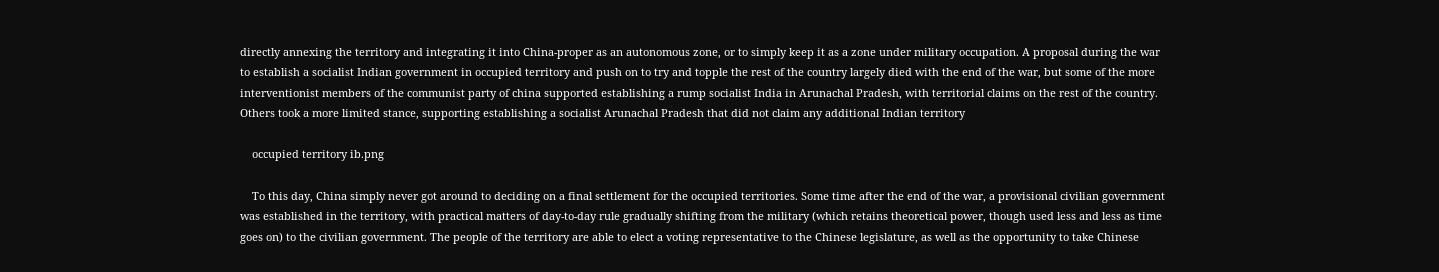directly annexing the territory and integrating it into China-proper as an autonomous zone, or to simply keep it as a zone under military occupation. A proposal during the war to establish a socialist Indian government in occupied territory and push on to try and topple the rest of the country largely died with the end of the war, but some of the more interventionist members of the communist party of china supported establishing a rump socialist India in Arunachal Pradesh, with territorial claims on the rest of the country. Others took a more limited stance, supporting establishing a socialist Arunachal Pradesh that did not claim any additional Indian territory

    occupied territory ib.png

    To this day, China simply never got around to deciding on a final settlement for the occupied territories. Some time after the end of the war, a provisional civilian government was established in the territory, with practical matters of day-to-day rule gradually shifting from the military (which retains theoretical power, though used less and less as time goes on) to the civilian government. The people of the territory are able to elect a voting representative to the Chinese legislature, as well as the opportunity to take Chinese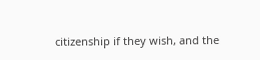citizenship if they wish, and the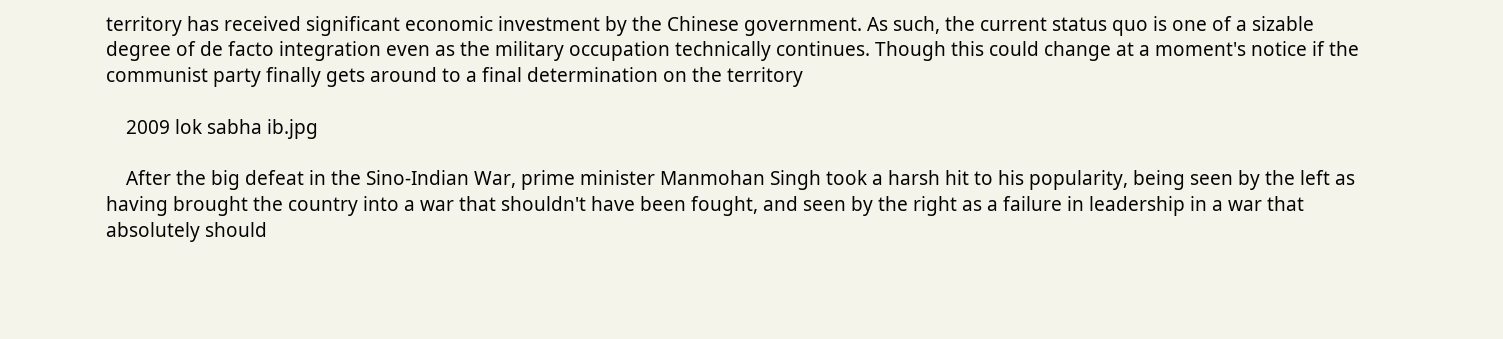territory has received significant economic investment by the Chinese government. As such, the current status quo is one of a sizable degree of de facto integration even as the military occupation technically continues. Though this could change at a moment's notice if the communist party finally gets around to a final determination on the territory

    2009 lok sabha ib.jpg

    After the big defeat in the Sino-Indian War, prime minister Manmohan Singh took a harsh hit to his popularity, being seen by the left as having brought the country into a war that shouldn't have been fought, and seen by the right as a failure in leadership in a war that absolutely should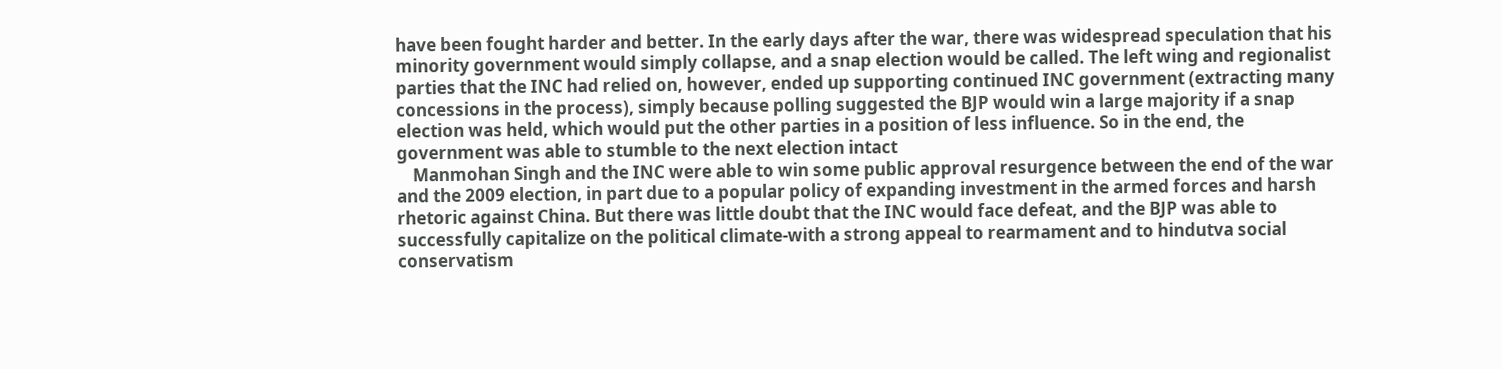have been fought harder and better. In the early days after the war, there was widespread speculation that his minority government would simply collapse, and a snap election would be called. The left wing and regionalist parties that the INC had relied on, however, ended up supporting continued INC government (extracting many concessions in the process), simply because polling suggested the BJP would win a large majority if a snap election was held, which would put the other parties in a position of less influence. So in the end, the government was able to stumble to the next election intact
    Manmohan Singh and the INC were able to win some public approval resurgence between the end of the war and the 2009 election, in part due to a popular policy of expanding investment in the armed forces and harsh rhetoric against China. But there was little doubt that the INC would face defeat, and the BJP was able to successfully capitalize on the political climate-with a strong appeal to rearmament and to hindutva social conservatism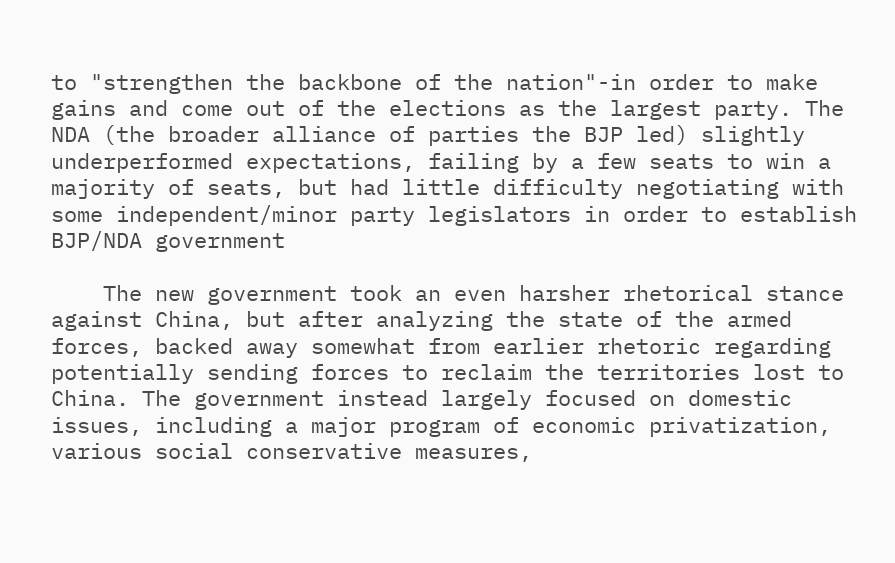to "strengthen the backbone of the nation"-in order to make gains and come out of the elections as the largest party. The NDA (the broader alliance of parties the BJP led) slightly underperformed expectations, failing by a few seats to win a majority of seats, but had little difficulty negotiating with some independent/minor party legislators in order to establish BJP/NDA government

    The new government took an even harsher rhetorical stance against China, but after analyzing the state of the armed forces, backed away somewhat from earlier rhetoric regarding potentially sending forces to reclaim the territories lost to China. The government instead largely focused on domestic issues, including a major program of economic privatization, various social conservative measures,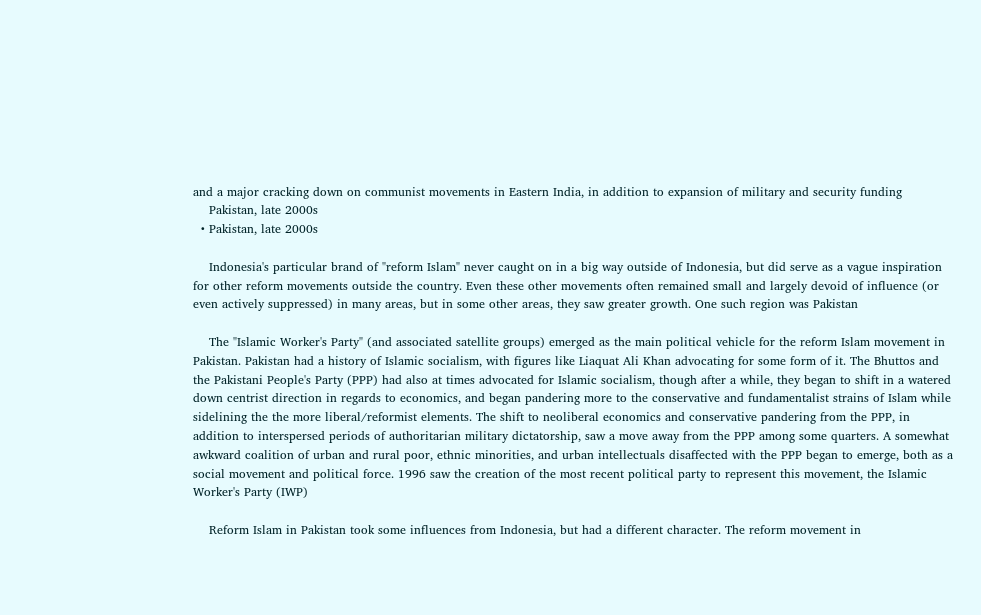and a major cracking down on communist movements in Eastern India, in addition to expansion of military and security funding
    Pakistan, late 2000s
  • Pakistan, late 2000s

    Indonesia's particular brand of "reform Islam" never caught on in a big way outside of Indonesia, but did serve as a vague inspiration for other reform movements outside the country. Even these other movements often remained small and largely devoid of influence (or even actively suppressed) in many areas, but in some other areas, they saw greater growth. One such region was Pakistan

    The "Islamic Worker's Party" (and associated satellite groups) emerged as the main political vehicle for the reform Islam movement in Pakistan. Pakistan had a history of Islamic socialism, with figures like Liaquat Ali Khan advocating for some form of it. The Bhuttos and the Pakistani People's Party (PPP) had also at times advocated for Islamic socialism, though after a while, they began to shift in a watered down centrist direction in regards to economics, and began pandering more to the conservative and fundamentalist strains of Islam while sidelining the the more liberal/reformist elements. The shift to neoliberal economics and conservative pandering from the PPP, in addition to interspersed periods of authoritarian military dictatorship, saw a move away from the PPP among some quarters. A somewhat awkward coalition of urban and rural poor, ethnic minorities, and urban intellectuals disaffected with the PPP began to emerge, both as a social movement and political force. 1996 saw the creation of the most recent political party to represent this movement, the Islamic Worker's Party (IWP)

    Reform Islam in Pakistan took some influences from Indonesia, but had a different character. The reform movement in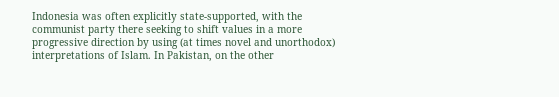Indonesia was often explicitly state-supported, with the communist party there seeking to shift values in a more progressive direction by using (at times novel and unorthodox) interpretations of Islam. In Pakistan, on the other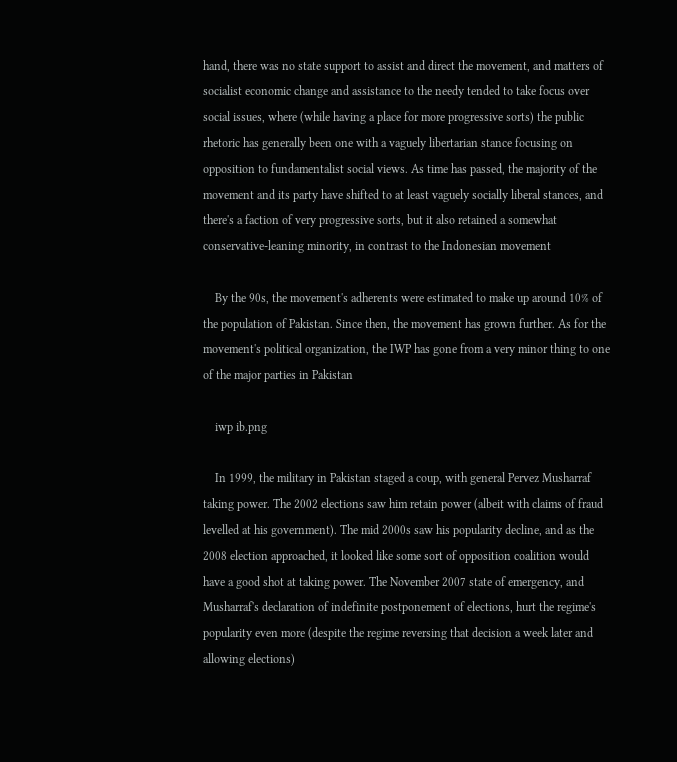hand, there was no state support to assist and direct the movement, and matters of socialist economic change and assistance to the needy tended to take focus over social issues, where (while having a place for more progressive sorts) the public rhetoric has generally been one with a vaguely libertarian stance focusing on opposition to fundamentalist social views. As time has passed, the majority of the movement and its party have shifted to at least vaguely socially liberal stances, and there's a faction of very progressive sorts, but it also retained a somewhat conservative-leaning minority, in contrast to the Indonesian movement

    By the 90s, the movement's adherents were estimated to make up around 10% of the population of Pakistan. Since then, the movement has grown further. As for the movement's political organization, the IWP has gone from a very minor thing to one of the major parties in Pakistan

    iwp ib.png

    In 1999, the military in Pakistan staged a coup, with general Pervez Musharraf taking power. The 2002 elections saw him retain power (albeit with claims of fraud levelled at his government). The mid 2000s saw his popularity decline, and as the 2008 election approached, it looked like some sort of opposition coalition would have a good shot at taking power. The November 2007 state of emergency, and Musharraf's declaration of indefinite postponement of elections, hurt the regime's popularity even more (despite the regime reversing that decision a week later and allowing elections)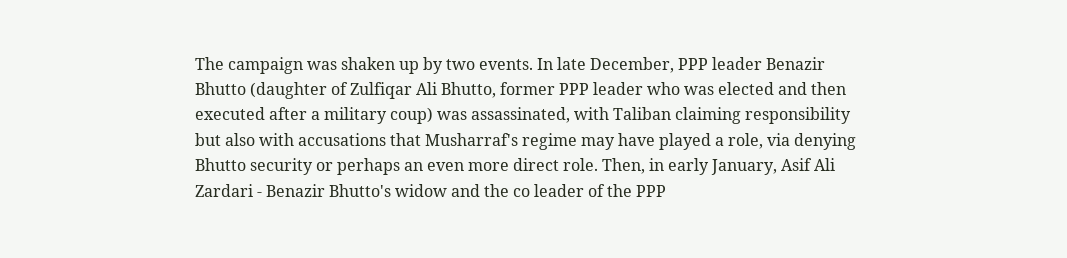The campaign was shaken up by two events. In late December, PPP leader Benazir Bhutto (daughter of Zulfiqar Ali Bhutto, former PPP leader who was elected and then executed after a military coup) was assassinated, with Taliban claiming responsibility but also with accusations that Musharraf's regime may have played a role, via denying Bhutto security or perhaps an even more direct role. Then, in early January, Asif Ali Zardari - Benazir Bhutto's widow and the co leader of the PPP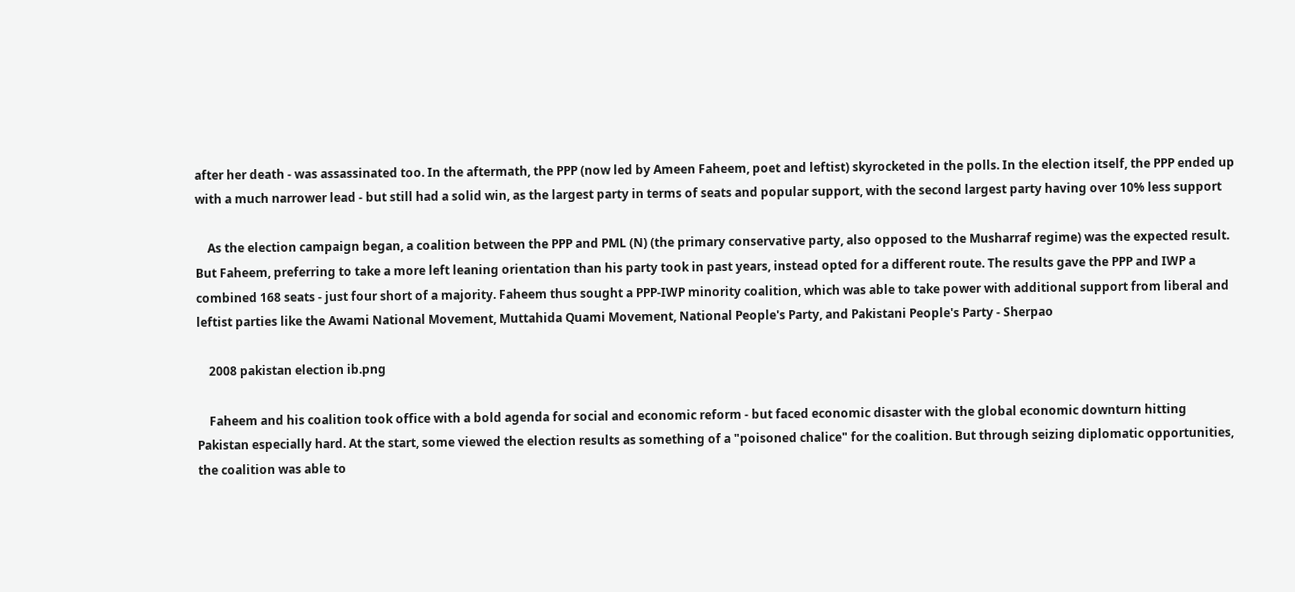after her death - was assassinated too. In the aftermath, the PPP (now led by Ameen Faheem, poet and leftist) skyrocketed in the polls. In the election itself, the PPP ended up with a much narrower lead - but still had a solid win, as the largest party in terms of seats and popular support, with the second largest party having over 10% less support

    As the election campaign began, a coalition between the PPP and PML (N) (the primary conservative party, also opposed to the Musharraf regime) was the expected result. But Faheem, preferring to take a more left leaning orientation than his party took in past years, instead opted for a different route. The results gave the PPP and IWP a combined 168 seats - just four short of a majority. Faheem thus sought a PPP-IWP minority coalition, which was able to take power with additional support from liberal and leftist parties like the Awami National Movement, Muttahida Quami Movement, National People's Party, and Pakistani People's Party - Sherpao

    2008 pakistan election ib.png

    Faheem and his coalition took office with a bold agenda for social and economic reform - but faced economic disaster with the global economic downturn hitting Pakistan especially hard. At the start, some viewed the election results as something of a "poisoned chalice" for the coalition. But through seizing diplomatic opportunities, the coalition was able to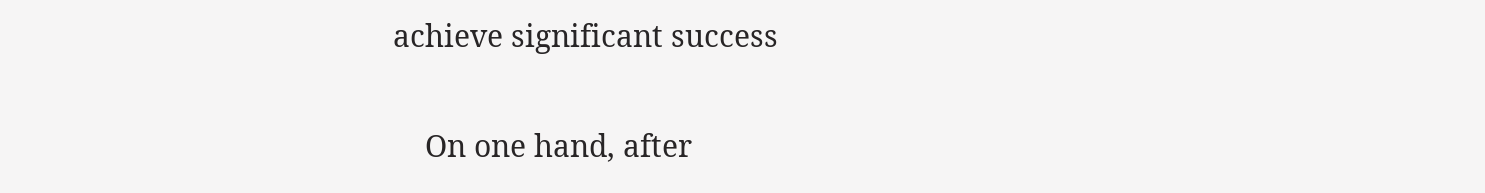achieve significant success

    On one hand, after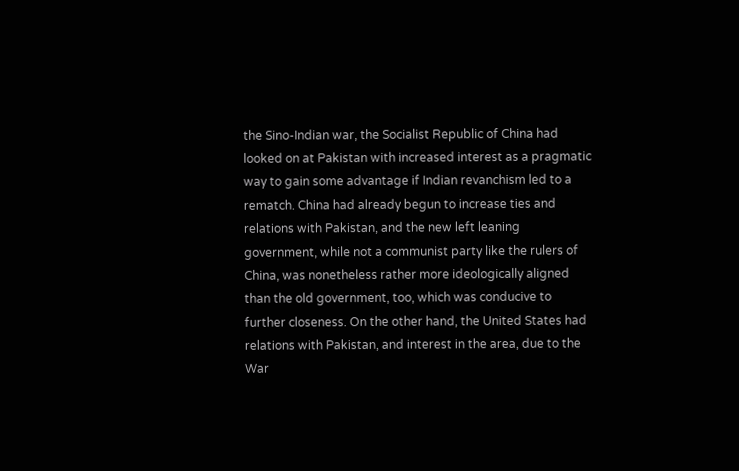the Sino-Indian war, the Socialist Republic of China had looked on at Pakistan with increased interest as a pragmatic way to gain some advantage if Indian revanchism led to a rematch. China had already begun to increase ties and relations with Pakistan, and the new left leaning government, while not a communist party like the rulers of China, was nonetheless rather more ideologically aligned than the old government, too, which was conducive to further closeness. On the other hand, the United States had relations with Pakistan, and interest in the area, due to the War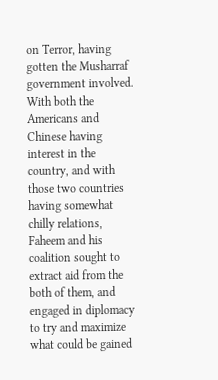on Terror, having gotten the Musharraf government involved. With both the Americans and Chinese having interest in the country, and with those two countries having somewhat chilly relations, Faheem and his coalition sought to extract aid from the both of them, and engaged in diplomacy to try and maximize what could be gained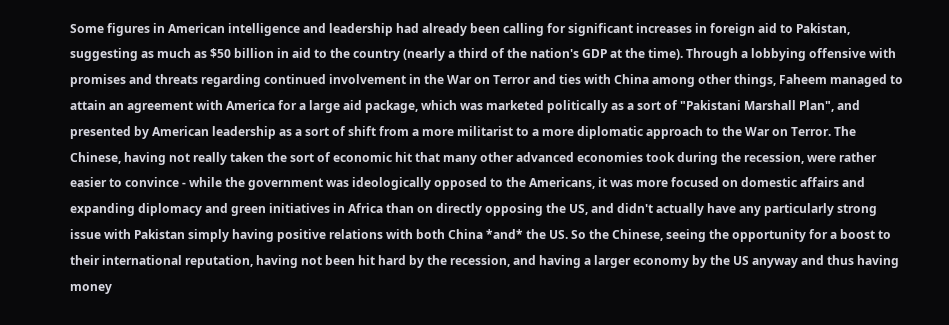Some figures in American intelligence and leadership had already been calling for significant increases in foreign aid to Pakistan, suggesting as much as $50 billion in aid to the country (nearly a third of the nation's GDP at the time). Through a lobbying offensive with promises and threats regarding continued involvement in the War on Terror and ties with China among other things, Faheem managed to attain an agreement with America for a large aid package, which was marketed politically as a sort of "Pakistani Marshall Plan", and presented by American leadership as a sort of shift from a more militarist to a more diplomatic approach to the War on Terror. The Chinese, having not really taken the sort of economic hit that many other advanced economies took during the recession, were rather easier to convince - while the government was ideologically opposed to the Americans, it was more focused on domestic affairs and expanding diplomacy and green initiatives in Africa than on directly opposing the US, and didn't actually have any particularly strong issue with Pakistan simply having positive relations with both China *and* the US. So the Chinese, seeing the opportunity for a boost to their international reputation, having not been hit hard by the recession, and having a larger economy by the US anyway and thus having money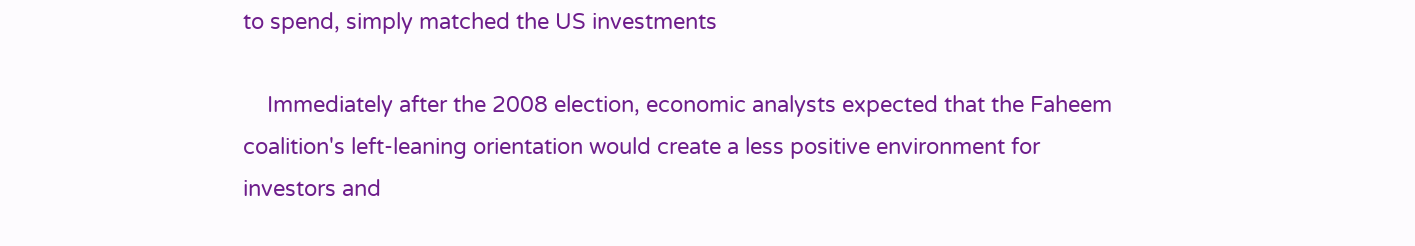to spend, simply matched the US investments

    Immediately after the 2008 election, economic analysts expected that the Faheem coalition's left-leaning orientation would create a less positive environment for investors and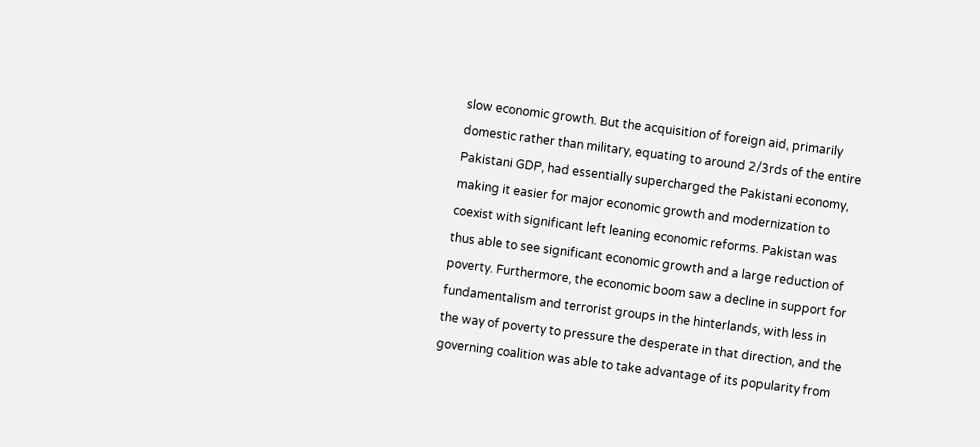slow economic growth. But the acquisition of foreign aid, primarily domestic rather than military, equating to around 2/3rds of the entire Pakistani GDP, had essentially supercharged the Pakistani economy, making it easier for major economic growth and modernization to coexist with significant left leaning economic reforms. Pakistan was thus able to see significant economic growth and a large reduction of poverty. Furthermore, the economic boom saw a decline in support for fundamentalism and terrorist groups in the hinterlands, with less in the way of poverty to pressure the desperate in that direction, and the governing coalition was able to take advantage of its popularity from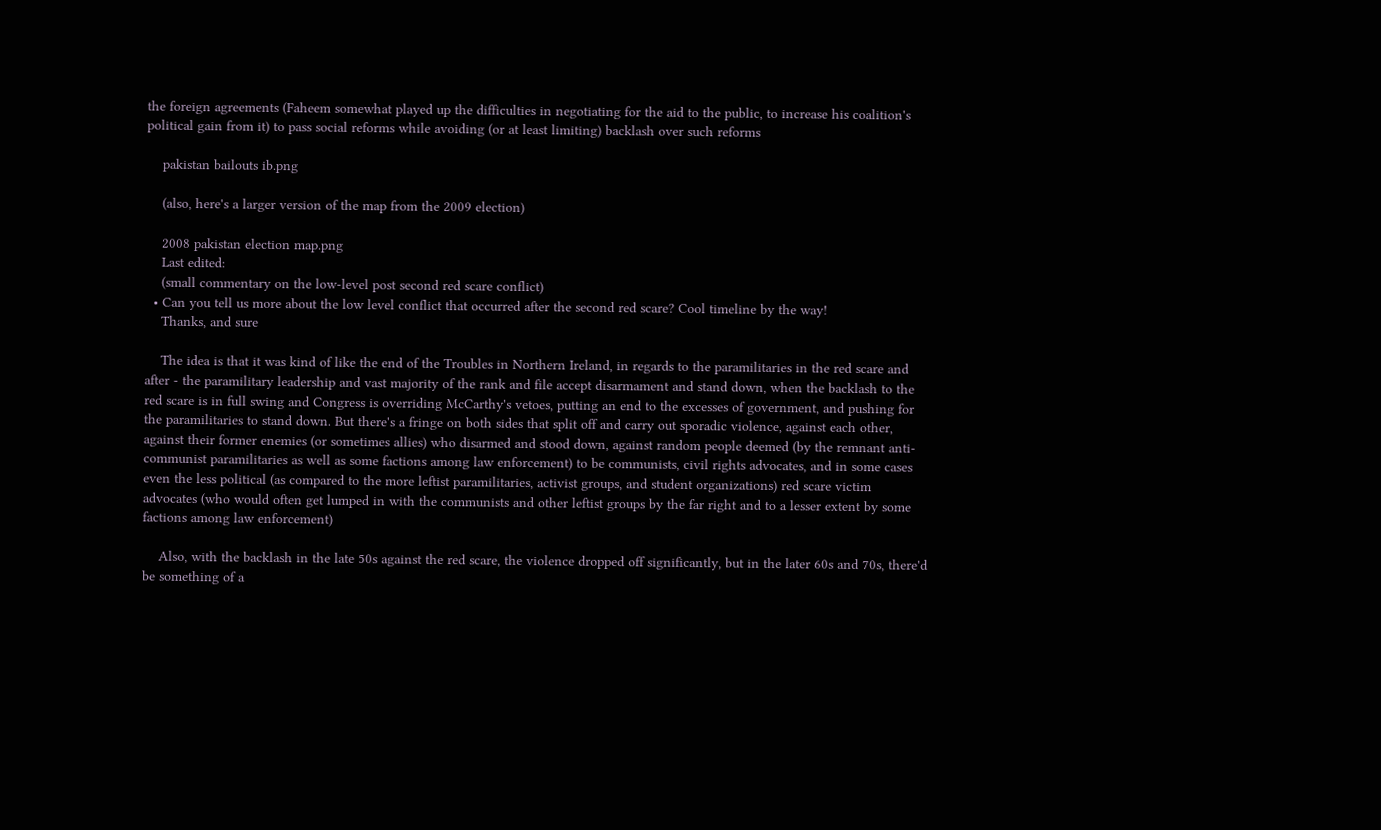the foreign agreements (Faheem somewhat played up the difficulties in negotiating for the aid to the public, to increase his coalition's political gain from it) to pass social reforms while avoiding (or at least limiting) backlash over such reforms

    pakistan bailouts ib.png

    (also, here's a larger version of the map from the 2009 election)

    2008 pakistan election map.png
    Last edited:
    (small commentary on the low-level post second red scare conflict)
  • Can you tell us more about the low level conflict that occurred after the second red scare? Cool timeline by the way!
    Thanks, and sure

    The idea is that it was kind of like the end of the Troubles in Northern Ireland, in regards to the paramilitaries in the red scare and after - the paramilitary leadership and vast majority of the rank and file accept disarmament and stand down, when the backlash to the red scare is in full swing and Congress is overriding McCarthy's vetoes, putting an end to the excesses of government, and pushing for the paramilitaries to stand down. But there's a fringe on both sides that split off and carry out sporadic violence, against each other, against their former enemies (or sometimes allies) who disarmed and stood down, against random people deemed (by the remnant anti-communist paramilitaries as well as some factions among law enforcement) to be communists, civil rights advocates, and in some cases even the less political (as compared to the more leftist paramilitaries, activist groups, and student organizations) red scare victim advocates (who would often get lumped in with the communists and other leftist groups by the far right and to a lesser extent by some factions among law enforcement)

    Also, with the backlash in the late 50s against the red scare, the violence dropped off significantly, but in the later 60s and 70s, there'd be something of a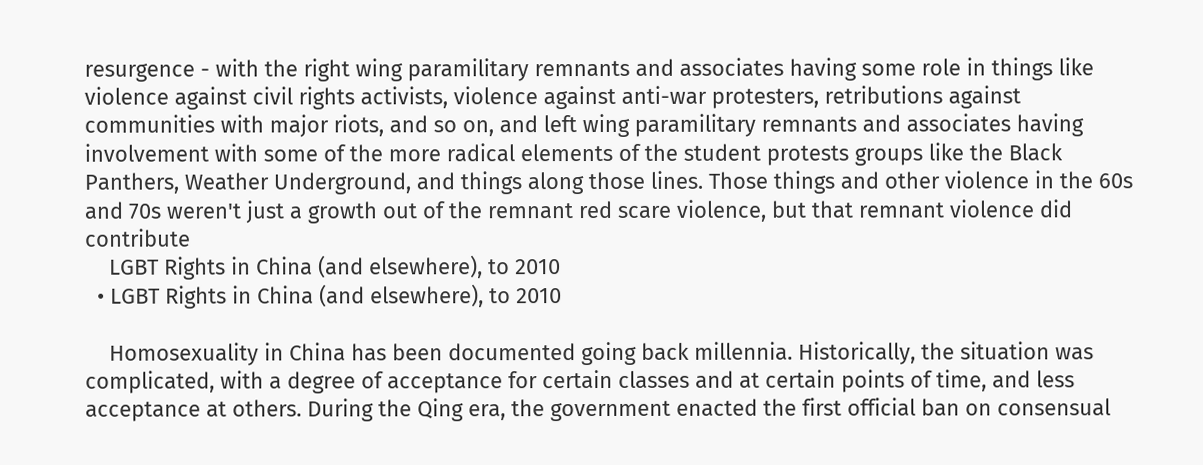resurgence - with the right wing paramilitary remnants and associates having some role in things like violence against civil rights activists, violence against anti-war protesters, retributions against communities with major riots, and so on, and left wing paramilitary remnants and associates having involvement with some of the more radical elements of the student protests groups like the Black Panthers, Weather Underground, and things along those lines. Those things and other violence in the 60s and 70s weren't just a growth out of the remnant red scare violence, but that remnant violence did contribute
    LGBT Rights in China (and elsewhere), to 2010
  • LGBT Rights in China (and elsewhere), to 2010

    Homosexuality in China has been documented going back millennia. Historically, the situation was complicated, with a degree of acceptance for certain classes and at certain points of time, and less acceptance at others. During the Qing era, the government enacted the first official ban on consensual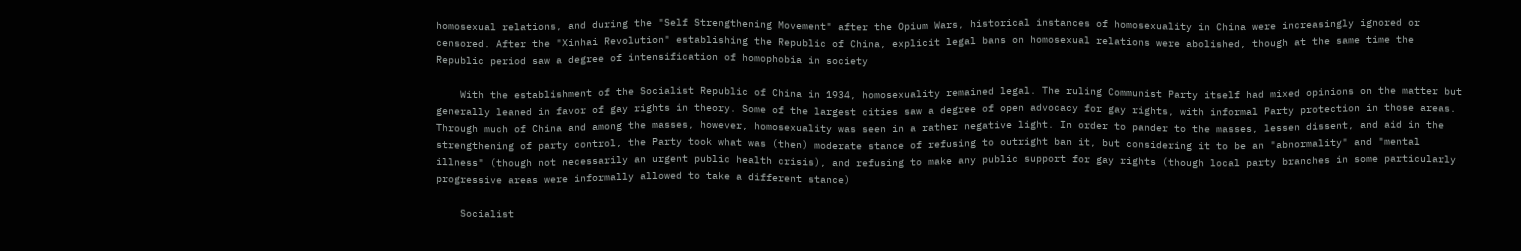homosexual relations, and during the "Self Strengthening Movement" after the Opium Wars, historical instances of homosexuality in China were increasingly ignored or censored. After the "Xinhai Revolution" establishing the Republic of China, explicit legal bans on homosexual relations were abolished, though at the same time the Republic period saw a degree of intensification of homophobia in society

    With the establishment of the Socialist Republic of China in 1934, homosexuality remained legal. The ruling Communist Party itself had mixed opinions on the matter but generally leaned in favor of gay rights in theory. Some of the largest cities saw a degree of open advocacy for gay rights, with informal Party protection in those areas. Through much of China and among the masses, however, homosexuality was seen in a rather negative light. In order to pander to the masses, lessen dissent, and aid in the strengthening of party control, the Party took what was (then) moderate stance of refusing to outright ban it, but considering it to be an "abnormality" and "mental illness" (though not necessarily an urgent public health crisis), and refusing to make any public support for gay rights (though local party branches in some particularly progressive areas were informally allowed to take a different stance)

    Socialist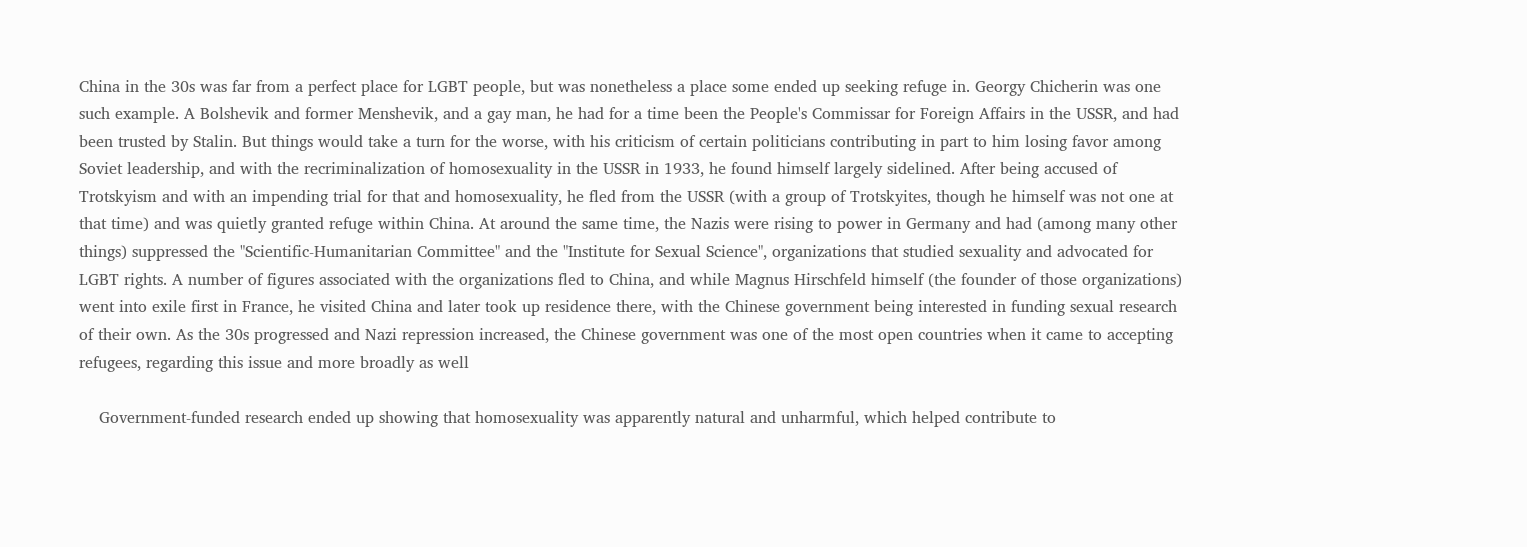China in the 30s was far from a perfect place for LGBT people, but was nonetheless a place some ended up seeking refuge in. Georgy Chicherin was one such example. A Bolshevik and former Menshevik, and a gay man, he had for a time been the People's Commissar for Foreign Affairs in the USSR, and had been trusted by Stalin. But things would take a turn for the worse, with his criticism of certain politicians contributing in part to him losing favor among Soviet leadership, and with the recriminalization of homosexuality in the USSR in 1933, he found himself largely sidelined. After being accused of Trotskyism and with an impending trial for that and homosexuality, he fled from the USSR (with a group of Trotskyites, though he himself was not one at that time) and was quietly granted refuge within China. At around the same time, the Nazis were rising to power in Germany and had (among many other things) suppressed the "Scientific-Humanitarian Committee" and the "Institute for Sexual Science", organizations that studied sexuality and advocated for LGBT rights. A number of figures associated with the organizations fled to China, and while Magnus Hirschfeld himself (the founder of those organizations) went into exile first in France, he visited China and later took up residence there, with the Chinese government being interested in funding sexual research of their own. As the 30s progressed and Nazi repression increased, the Chinese government was one of the most open countries when it came to accepting refugees, regarding this issue and more broadly as well

    Government-funded research ended up showing that homosexuality was apparently natural and unharmful, which helped contribute to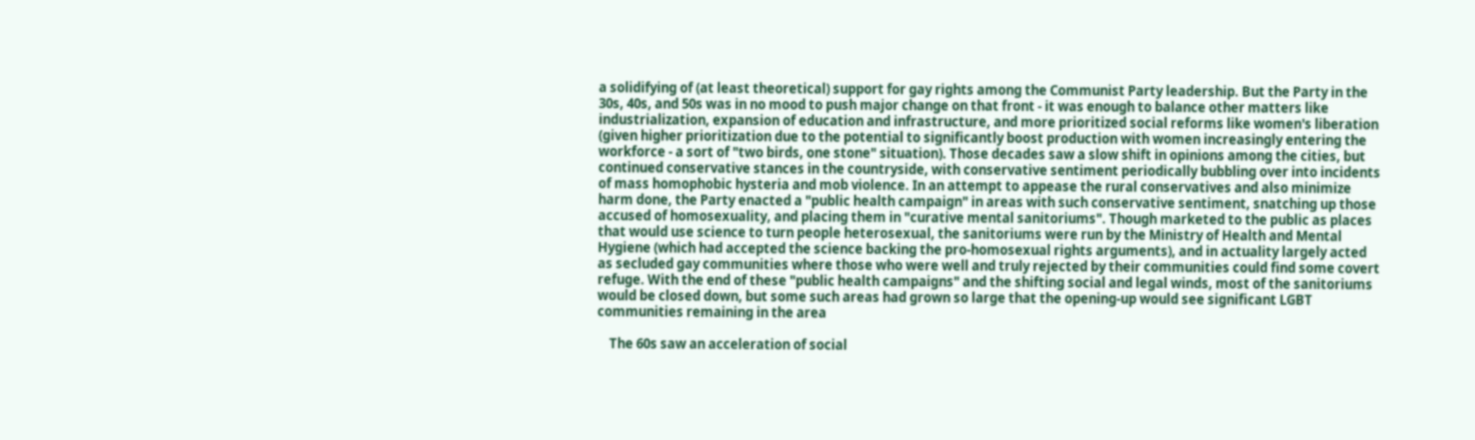a solidifying of (at least theoretical) support for gay rights among the Communist Party leadership. But the Party in the 30s, 40s, and 50s was in no mood to push major change on that front - it was enough to balance other matters like industrialization, expansion of education and infrastructure, and more prioritized social reforms like women's liberation (given higher prioritization due to the potential to significantly boost production with women increasingly entering the workforce - a sort of "two birds, one stone" situation). Those decades saw a slow shift in opinions among the cities, but continued conservative stances in the countryside, with conservative sentiment periodically bubbling over into incidents of mass homophobic hysteria and mob violence. In an attempt to appease the rural conservatives and also minimize harm done, the Party enacted a "public health campaign" in areas with such conservative sentiment, snatching up those accused of homosexuality, and placing them in "curative mental sanitoriums". Though marketed to the public as places that would use science to turn people heterosexual, the sanitoriums were run by the Ministry of Health and Mental Hygiene (which had accepted the science backing the pro-homosexual rights arguments), and in actuality largely acted as secluded gay communities where those who were well and truly rejected by their communities could find some covert refuge. With the end of these "public health campaigns" and the shifting social and legal winds, most of the sanitoriums would be closed down, but some such areas had grown so large that the opening-up would see significant LGBT communities remaining in the area

    The 60s saw an acceleration of social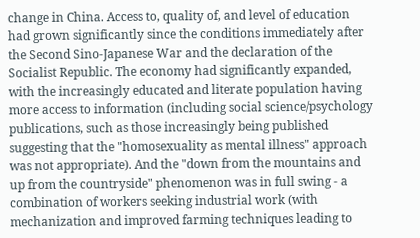change in China. Access to, quality of, and level of education had grown significantly since the conditions immediately after the Second Sino-Japanese War and the declaration of the Socialist Republic. The economy had significantly expanded, with the increasingly educated and literate population having more access to information (including social science/psychology publications, such as those increasingly being published suggesting that the "homosexuality as mental illness" approach was not appropriate). And the "down from the mountains and up from the countryside" phenomenon was in full swing - a combination of workers seeking industrial work (with mechanization and improved farming techniques leading to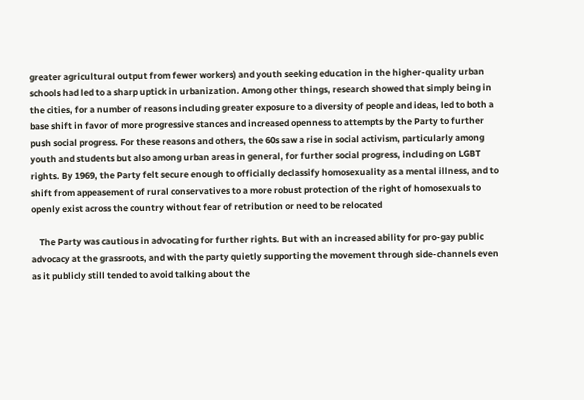greater agricultural output from fewer workers) and youth seeking education in the higher-quality urban schools had led to a sharp uptick in urbanization. Among other things, research showed that simply being in the cities, for a number of reasons including greater exposure to a diversity of people and ideas, led to both a base shift in favor of more progressive stances and increased openness to attempts by the Party to further push social progress. For these reasons and others, the 60s saw a rise in social activism, particularly among youth and students but also among urban areas in general, for further social progress, including on LGBT rights. By 1969, the Party felt secure enough to officially declassify homosexuality as a mental illness, and to shift from appeasement of rural conservatives to a more robust protection of the right of homosexuals to openly exist across the country without fear of retribution or need to be relocated

    The Party was cautious in advocating for further rights. But with an increased ability for pro-gay public advocacy at the grassroots, and with the party quietly supporting the movement through side-channels even as it publicly still tended to avoid talking about the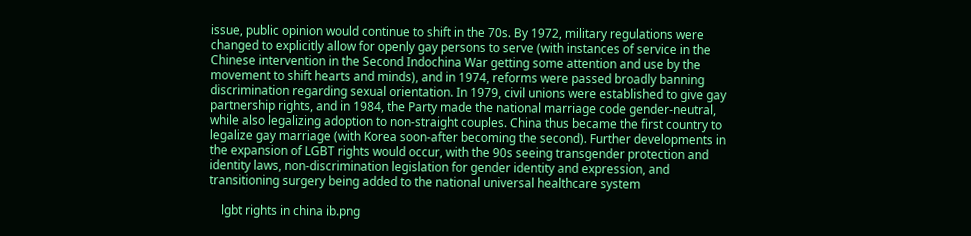issue, public opinion would continue to shift in the 70s. By 1972, military regulations were changed to explicitly allow for openly gay persons to serve (with instances of service in the Chinese intervention in the Second Indochina War getting some attention and use by the movement to shift hearts and minds), and in 1974, reforms were passed broadly banning discrimination regarding sexual orientation. In 1979, civil unions were established to give gay partnership rights, and in 1984, the Party made the national marriage code gender-neutral, while also legalizing adoption to non-straight couples. China thus became the first country to legalize gay marriage (with Korea soon-after becoming the second). Further developments in the expansion of LGBT rights would occur, with the 90s seeing transgender protection and identity laws, non-discrimination legislation for gender identity and expression, and transitioning surgery being added to the national universal healthcare system

    lgbt rights in china ib.png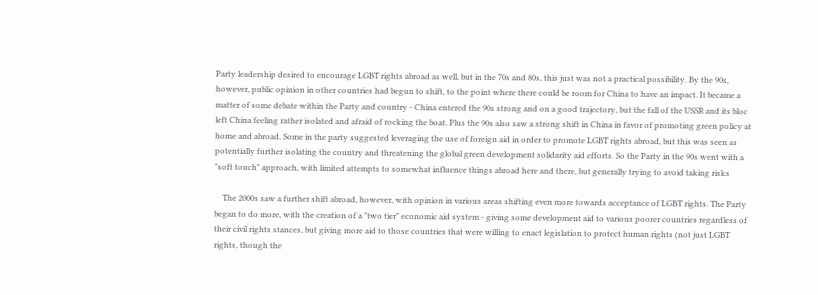Party leadership desired to encourage LGBT rights abroad as well, but in the 70s and 80s, this just was not a practical possibility. By the 90s, however, public opinion in other countries had begun to shift, to the point where there could be room for China to have an impact. It became a matter of some debate within the Party and country - China entered the 90s strong and on a good trajectory, but the fall of the USSR and its bloc left China feeling rather isolated and afraid of rocking the boat. Plus the 90s also saw a strong shift in China in favor of promoting green policy at home and abroad. Some in the party suggested leveraging the use of foreign aid in order to promote LGBT rights abroad, but this was seen as potentially further isolating the country and threatening the global green development solidarity aid efforts. So the Party in the 90s went with a "soft touch" approach, with limited attempts to somewhat influence things abroad here and there, but generally trying to avoid taking risks

    The 2000s saw a further shift abroad, however, with opinion in various areas shifting even more towards acceptance of LGBT rights. The Party began to do more, with the creation of a "two tier" economic aid system - giving some development aid to various poorer countries regardless of their civil rights stances, but giving more aid to those countries that were willing to enact legislation to protect human rights (not just LGBT rights, though the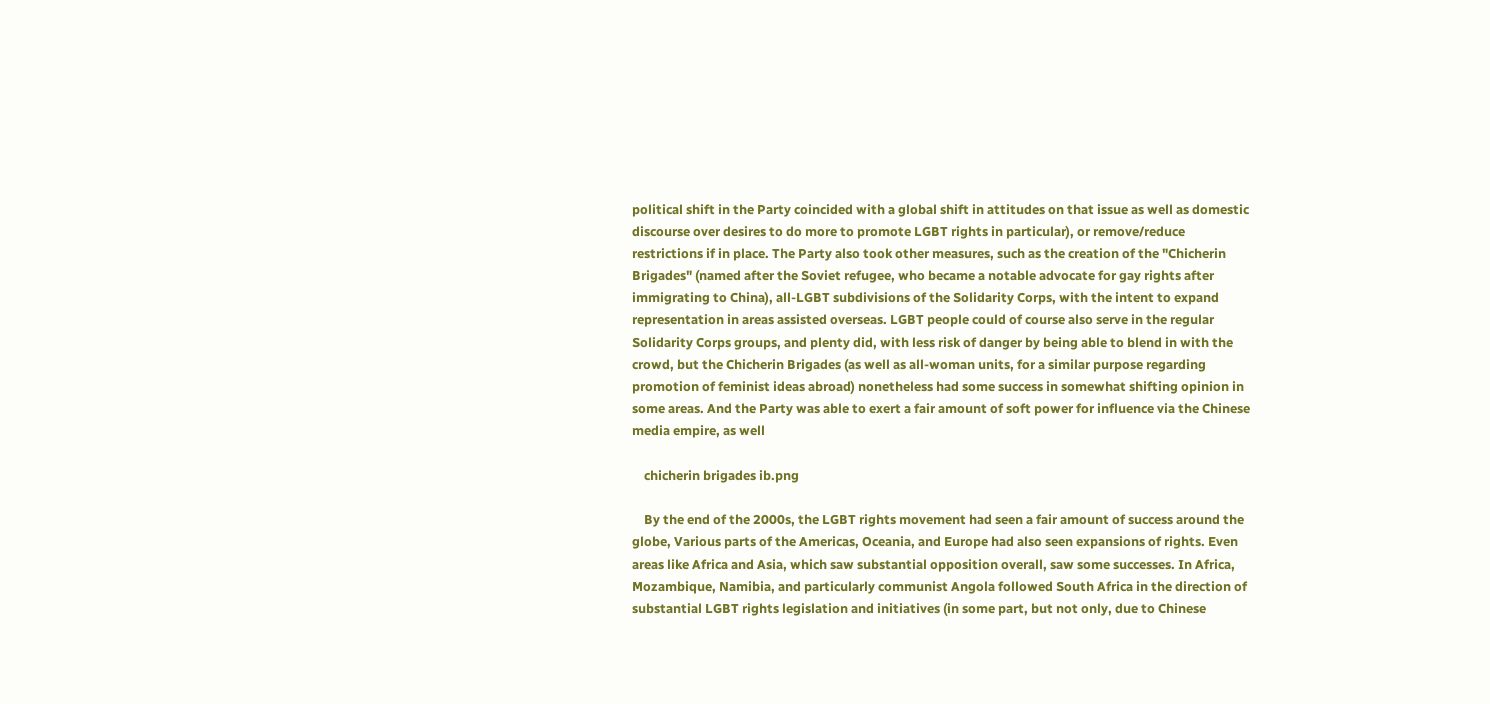political shift in the Party coincided with a global shift in attitudes on that issue as well as domestic discourse over desires to do more to promote LGBT rights in particular), or remove/reduce restrictions if in place. The Party also took other measures, such as the creation of the "Chicherin Brigades" (named after the Soviet refugee, who became a notable advocate for gay rights after immigrating to China), all-LGBT subdivisions of the Solidarity Corps, with the intent to expand representation in areas assisted overseas. LGBT people could of course also serve in the regular Solidarity Corps groups, and plenty did, with less risk of danger by being able to blend in with the crowd, but the Chicherin Brigades (as well as all-woman units, for a similar purpose regarding promotion of feminist ideas abroad) nonetheless had some success in somewhat shifting opinion in some areas. And the Party was able to exert a fair amount of soft power for influence via the Chinese media empire, as well

    chicherin brigades ib.png

    By the end of the 2000s, the LGBT rights movement had seen a fair amount of success around the globe, Various parts of the Americas, Oceania, and Europe had also seen expansions of rights. Even areas like Africa and Asia, which saw substantial opposition overall, saw some successes. In Africa, Mozambique, Namibia, and particularly communist Angola followed South Africa in the direction of substantial LGBT rights legislation and initiatives (in some part, but not only, due to Chinese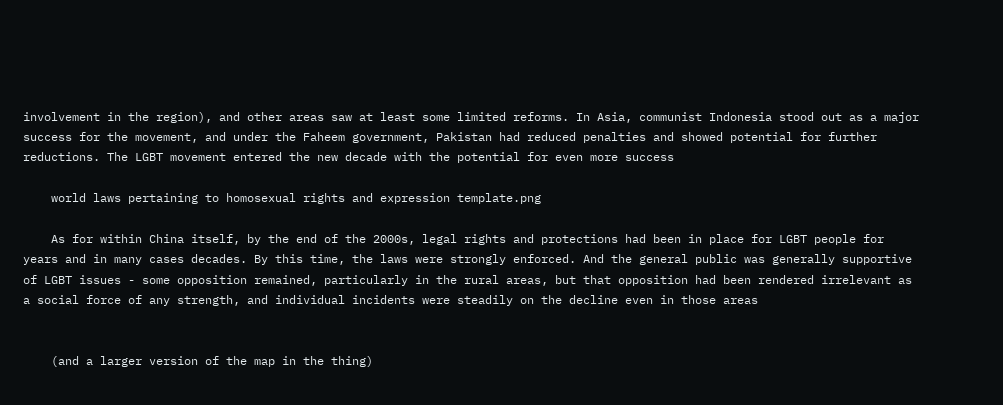involvement in the region), and other areas saw at least some limited reforms. In Asia, communist Indonesia stood out as a major success for the movement, and under the Faheem government, Pakistan had reduced penalties and showed potential for further reductions. The LGBT movement entered the new decade with the potential for even more success

    world laws pertaining to homosexual rights and expression template.png

    As for within China itself, by the end of the 2000s, legal rights and protections had been in place for LGBT people for years and in many cases decades. By this time, the laws were strongly enforced. And the general public was generally supportive of LGBT issues - some opposition remained, particularly in the rural areas, but that opposition had been rendered irrelevant as a social force of any strength, and individual incidents were steadily on the decline even in those areas


    (and a larger version of the map in the thing)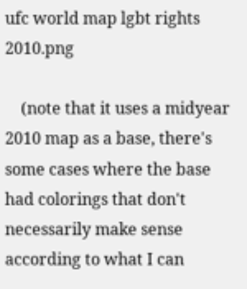ufc world map lgbt rights 2010.png

    (note that it uses a midyear 2010 map as a base, there's some cases where the base had colorings that don't necessarily make sense according to what I can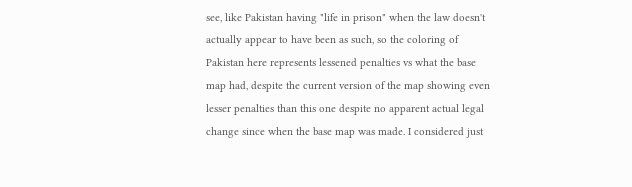see, like Pakistan having "life in prison" when the law doesn't actually appear to have been as such, so the coloring of Pakistan here represents lessened penalties vs what the base map had, despite the current version of the map showing even lesser penalties than this one despite no apparent actual legal change since when the base map was made. I considered just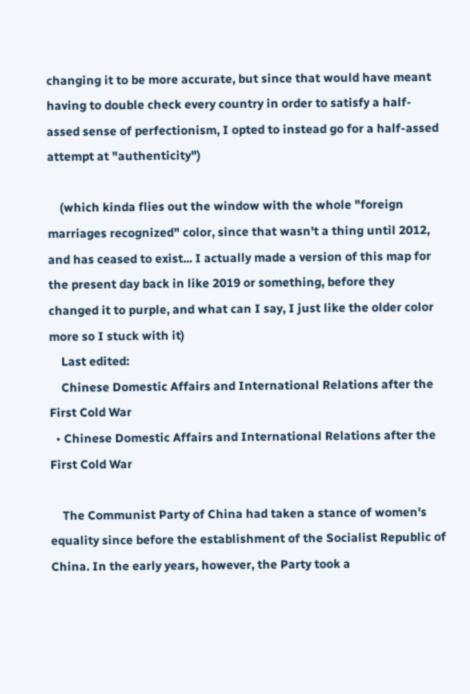changing it to be more accurate, but since that would have meant having to double check every country in order to satisfy a half-assed sense of perfectionism, I opted to instead go for a half-assed attempt at "authenticity")

    (which kinda flies out the window with the whole "foreign marriages recognized" color, since that wasn't a thing until 2012, and has ceased to exist... I actually made a version of this map for the present day back in like 2019 or something, before they changed it to purple, and what can I say, I just like the older color more so I stuck with it)
    Last edited:
    Chinese Domestic Affairs and International Relations after the First Cold War
  • Chinese Domestic Affairs and International Relations after the First Cold War

    The Communist Party of China had taken a stance of women's equality since before the establishment of the Socialist Republic of China. In the early years, however, the Party took a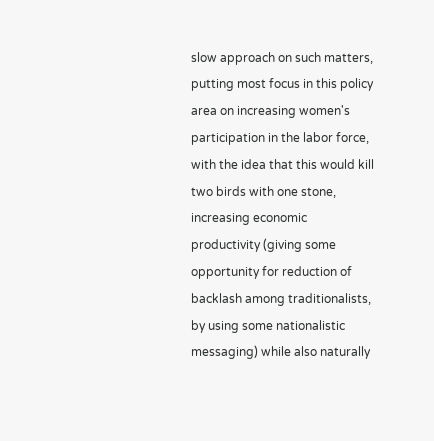slow approach on such matters, putting most focus in this policy area on increasing women's participation in the labor force, with the idea that this would kill two birds with one stone, increasing economic productivity (giving some opportunity for reduction of backlash among traditionalists, by using some nationalistic messaging) while also naturally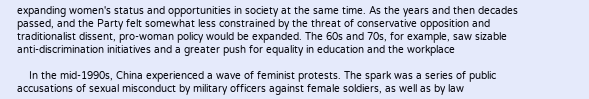expanding women's status and opportunities in society at the same time. As the years and then decades passed, and the Party felt somewhat less constrained by the threat of conservative opposition and traditionalist dissent, pro-woman policy would be expanded. The 60s and 70s, for example, saw sizable anti-discrimination initiatives and a greater push for equality in education and the workplace

    In the mid-1990s, China experienced a wave of feminist protests. The spark was a series of public accusations of sexual misconduct by military officers against female soldiers, as well as by law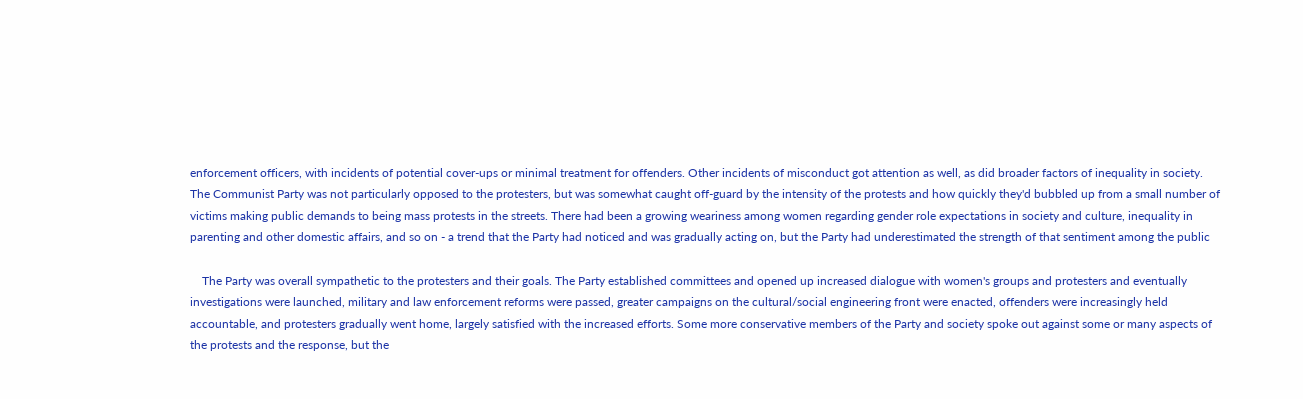enforcement officers, with incidents of potential cover-ups or minimal treatment for offenders. Other incidents of misconduct got attention as well, as did broader factors of inequality in society. The Communist Party was not particularly opposed to the protesters, but was somewhat caught off-guard by the intensity of the protests and how quickly they'd bubbled up from a small number of victims making public demands to being mass protests in the streets. There had been a growing weariness among women regarding gender role expectations in society and culture, inequality in parenting and other domestic affairs, and so on - a trend that the Party had noticed and was gradually acting on, but the Party had underestimated the strength of that sentiment among the public

    The Party was overall sympathetic to the protesters and their goals. The Party established committees and opened up increased dialogue with women's groups and protesters and eventually investigations were launched, military and law enforcement reforms were passed, greater campaigns on the cultural/social engineering front were enacted, offenders were increasingly held accountable, and protesters gradually went home, largely satisfied with the increased efforts. Some more conservative members of the Party and society spoke out against some or many aspects of the protests and the response, but the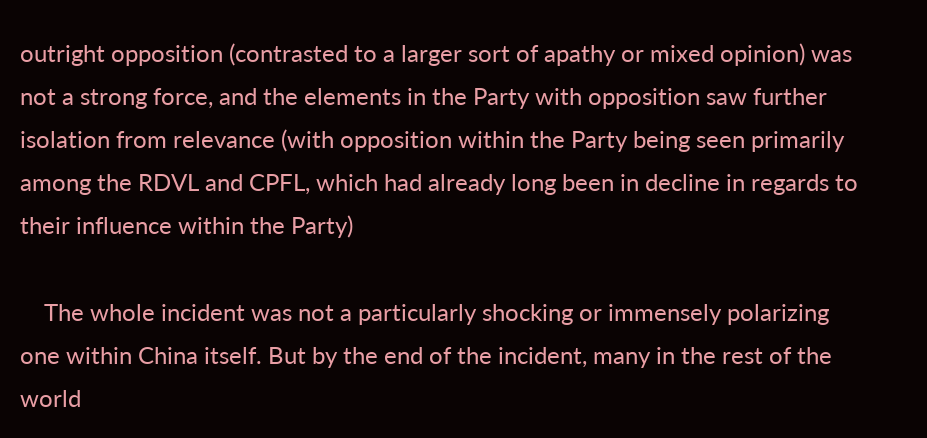outright opposition (contrasted to a larger sort of apathy or mixed opinion) was not a strong force, and the elements in the Party with opposition saw further isolation from relevance (with opposition within the Party being seen primarily among the RDVL and CPFL, which had already long been in decline in regards to their influence within the Party)

    The whole incident was not a particularly shocking or immensely polarizing one within China itself. But by the end of the incident, many in the rest of the world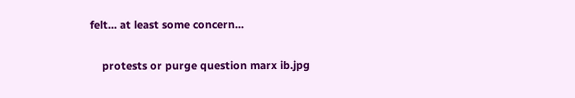felt... at least some concern...

    protests or purge question marx ib.jpg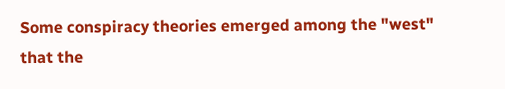Some conspiracy theories emerged among the "west" that the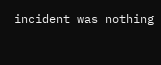incident was nothing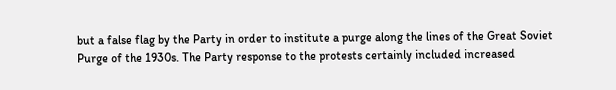but a false flag by the Party in order to institute a purge along the lines of the Great Soviet Purge of the 1930s. The Party response to the protests certainly included increased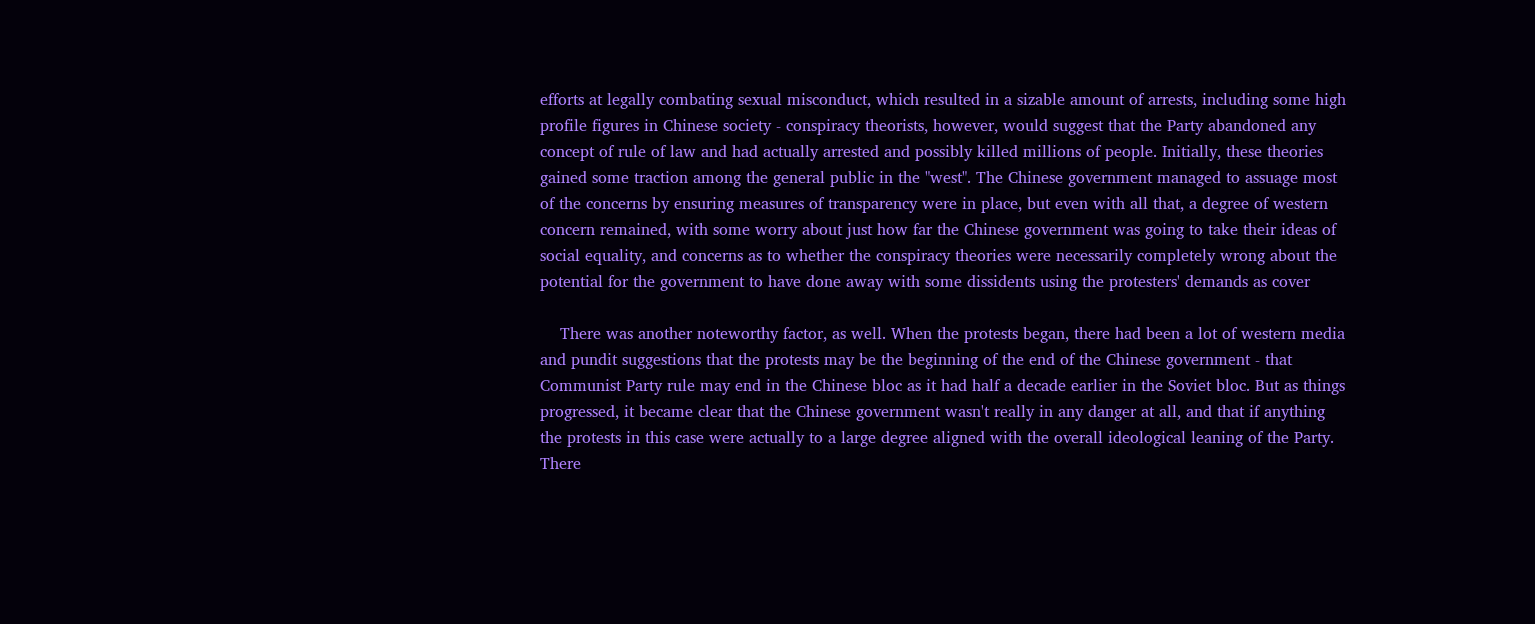efforts at legally combating sexual misconduct, which resulted in a sizable amount of arrests, including some high profile figures in Chinese society - conspiracy theorists, however, would suggest that the Party abandoned any concept of rule of law and had actually arrested and possibly killed millions of people. Initially, these theories gained some traction among the general public in the "west". The Chinese government managed to assuage most of the concerns by ensuring measures of transparency were in place, but even with all that, a degree of western concern remained, with some worry about just how far the Chinese government was going to take their ideas of social equality, and concerns as to whether the conspiracy theories were necessarily completely wrong about the potential for the government to have done away with some dissidents using the protesters' demands as cover

    There was another noteworthy factor, as well. When the protests began, there had been a lot of western media and pundit suggestions that the protests may be the beginning of the end of the Chinese government - that Communist Party rule may end in the Chinese bloc as it had half a decade earlier in the Soviet bloc. But as things progressed, it became clear that the Chinese government wasn't really in any danger at all, and that if anything the protests in this case were actually to a large degree aligned with the overall ideological leaning of the Party. There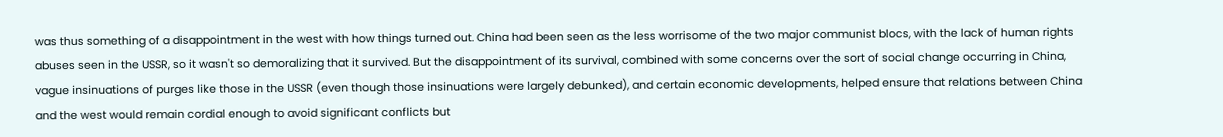was thus something of a disappointment in the west with how things turned out. China had been seen as the less worrisome of the two major communist blocs, with the lack of human rights abuses seen in the USSR, so it wasn't so demoralizing that it survived. But the disappointment of its survival, combined with some concerns over the sort of social change occurring in China, vague insinuations of purges like those in the USSR (even though those insinuations were largely debunked), and certain economic developments, helped ensure that relations between China and the west would remain cordial enough to avoid significant conflicts but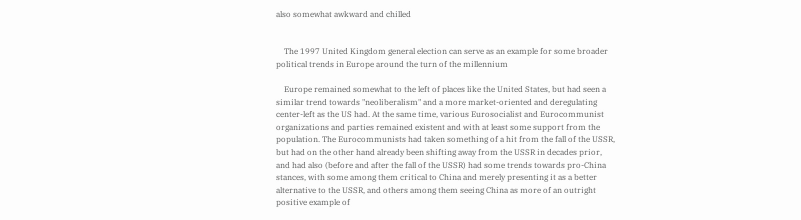also somewhat awkward and chilled


    The 1997 United Kingdom general election can serve as an example for some broader political trends in Europe around the turn of the millennium

    Europe remained somewhat to the left of places like the United States, but had seen a similar trend towards "neoliberalism" and a more market-oriented and deregulating center-left as the US had. At the same time, various Eurosocialist and Eurocommunist organizations and parties remained existent and with at least some support from the population. The Eurocommunists had taken something of a hit from the fall of the USSR, but had on the other hand already been shifting away from the USSR in decades prior, and had also (before and after the fall of the USSR) had some trends towards pro-China stances, with some among them critical to China and merely presenting it as a better alternative to the USSR, and others among them seeing China as more of an outright positive example of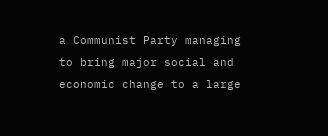a Communist Party managing to bring major social and economic change to a large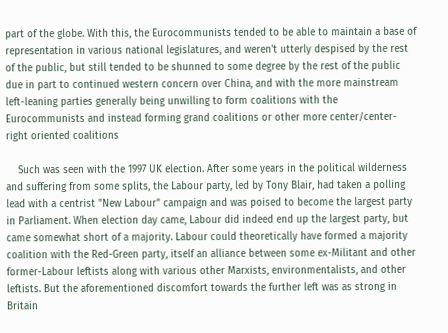part of the globe. With this, the Eurocommunists tended to be able to maintain a base of representation in various national legislatures, and weren't utterly despised by the rest of the public, but still tended to be shunned to some degree by the rest of the public due in part to continued western concern over China, and with the more mainstream left-leaning parties generally being unwilling to form coalitions with the Eurocommunists and instead forming grand coalitions or other more center/center-right oriented coalitions

    Such was seen with the 1997 UK election. After some years in the political wilderness and suffering from some splits, the Labour party, led by Tony Blair, had taken a polling lead with a centrist "New Labour" campaign and was poised to become the largest party in Parliament. When election day came, Labour did indeed end up the largest party, but came somewhat short of a majority. Labour could theoretically have formed a majority coalition with the Red-Green party, itself an alliance between some ex-Militant and other former-Labour leftists along with various other Marxists, environmentalists, and other leftists. But the aforementioned discomfort towards the further left was as strong in Britain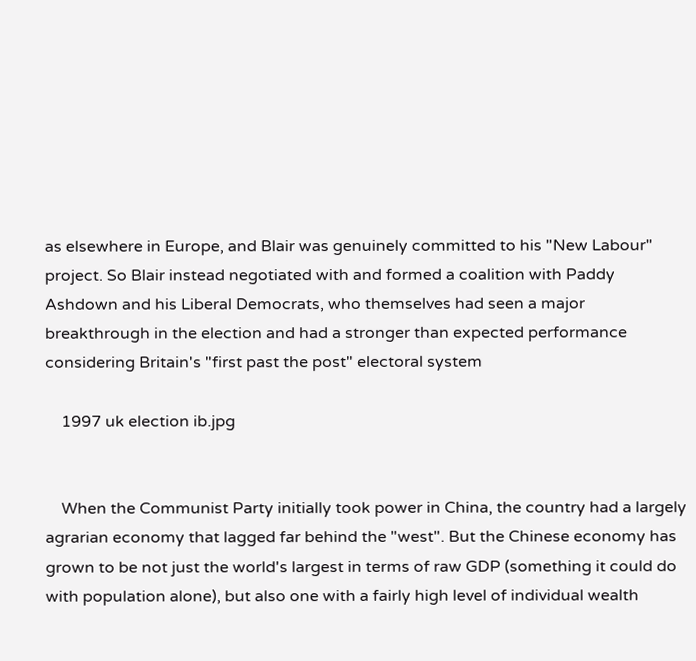as elsewhere in Europe, and Blair was genuinely committed to his "New Labour" project. So Blair instead negotiated with and formed a coalition with Paddy Ashdown and his Liberal Democrats, who themselves had seen a major breakthrough in the election and had a stronger than expected performance considering Britain's "first past the post" electoral system

    1997 uk election ib.jpg


    When the Communist Party initially took power in China, the country had a largely agrarian economy that lagged far behind the "west". But the Chinese economy has grown to be not just the world's largest in terms of raw GDP (something it could do with population alone), but also one with a fairly high level of individual wealth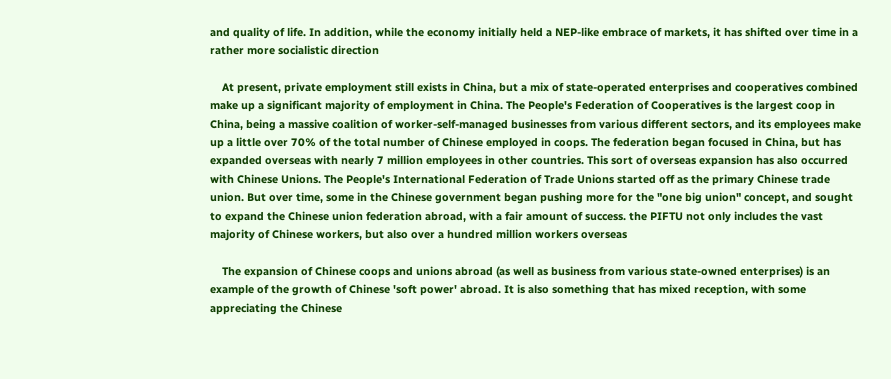and quality of life. In addition, while the economy initially held a NEP-like embrace of markets, it has shifted over time in a rather more socialistic direction

    At present, private employment still exists in China, but a mix of state-operated enterprises and cooperatives combined make up a significant majority of employment in China. The People's Federation of Cooperatives is the largest coop in China, being a massive coalition of worker-self-managed businesses from various different sectors, and its employees make up a little over 70% of the total number of Chinese employed in coops. The federation began focused in China, but has expanded overseas with nearly 7 million employees in other countries. This sort of overseas expansion has also occurred with Chinese Unions. The People's International Federation of Trade Unions started off as the primary Chinese trade union. But over time, some in the Chinese government began pushing more for the "one big union" concept, and sought to expand the Chinese union federation abroad, with a fair amount of success. the PIFTU not only includes the vast majority of Chinese workers, but also over a hundred million workers overseas

    The expansion of Chinese coops and unions abroad (as well as business from various state-owned enterprises) is an example of the growth of Chinese 'soft power' abroad. It is also something that has mixed reception, with some appreciating the Chinese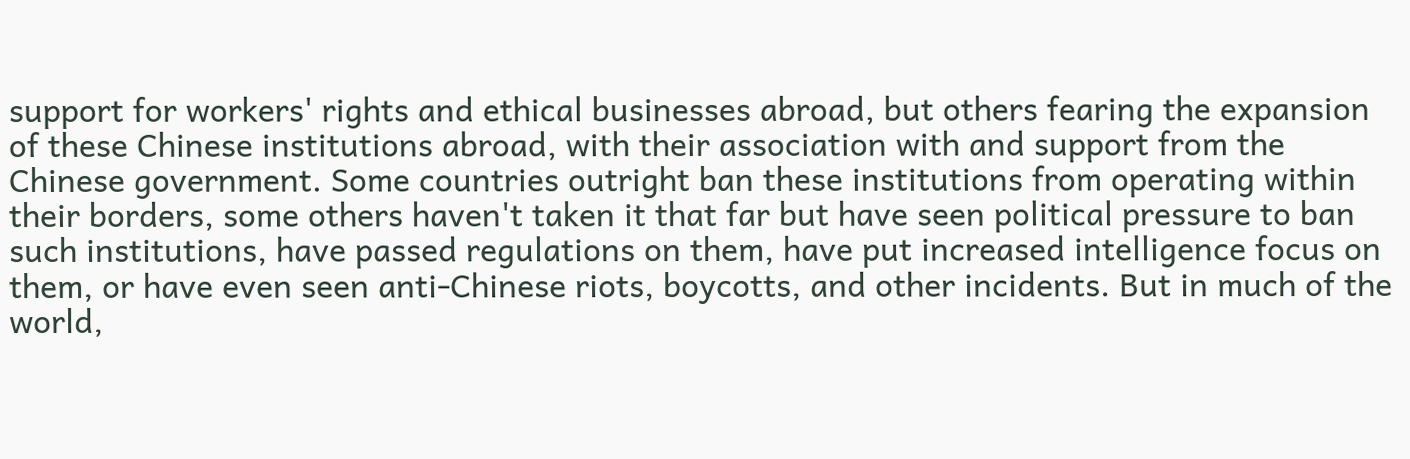support for workers' rights and ethical businesses abroad, but others fearing the expansion of these Chinese institutions abroad, with their association with and support from the Chinese government. Some countries outright ban these institutions from operating within their borders, some others haven't taken it that far but have seen political pressure to ban such institutions, have passed regulations on them, have put increased intelligence focus on them, or have even seen anti-Chinese riots, boycotts, and other incidents. But in much of the world,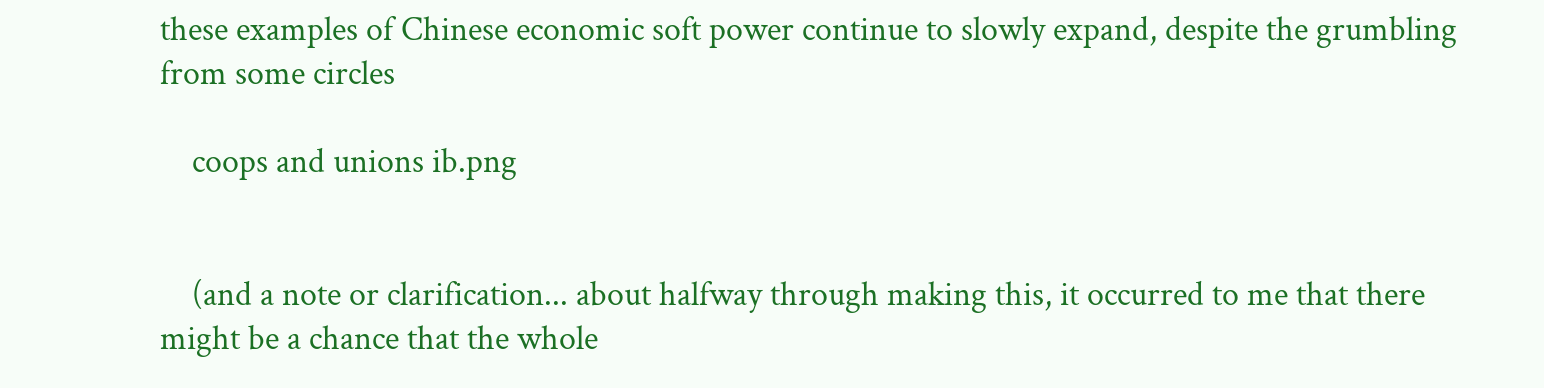these examples of Chinese economic soft power continue to slowly expand, despite the grumbling from some circles

    coops and unions ib.png


    (and a note or clarification... about halfway through making this, it occurred to me that there might be a chance that the whole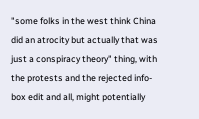"some folks in the west think China did an atrocity but actually that was just a conspiracy theory" thing, with the protests and the rejected info-box edit and all, might potentially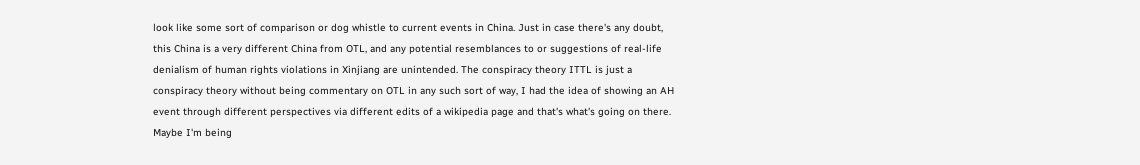look like some sort of comparison or dog whistle to current events in China. Just in case there's any doubt, this China is a very different China from OTL, and any potential resemblances to or suggestions of real-life denialism of human rights violations in Xinjiang are unintended. The conspiracy theory ITTL is just a conspiracy theory without being commentary on OTL in any such sort of way, I had the idea of showing an AH event through different perspectives via different edits of a wikipedia page and that's what's going on there. Maybe I'm being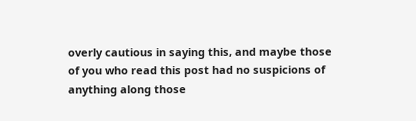overly cautious in saying this, and maybe those of you who read this post had no suspicions of anything along those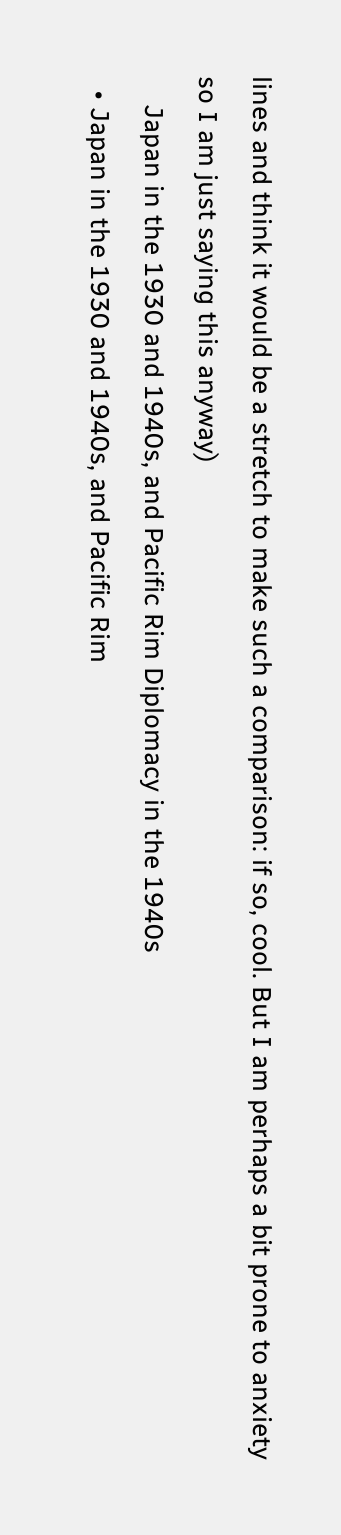lines and think it would be a stretch to make such a comparison: if so, cool. But I am perhaps a bit prone to anxiety so I am just saying this anyway)
    Japan in the 1930 and 1940s, and Pacific Rim Diplomacy in the 1940s
  • Japan in the 1930 and 1940s, and Pacific Rim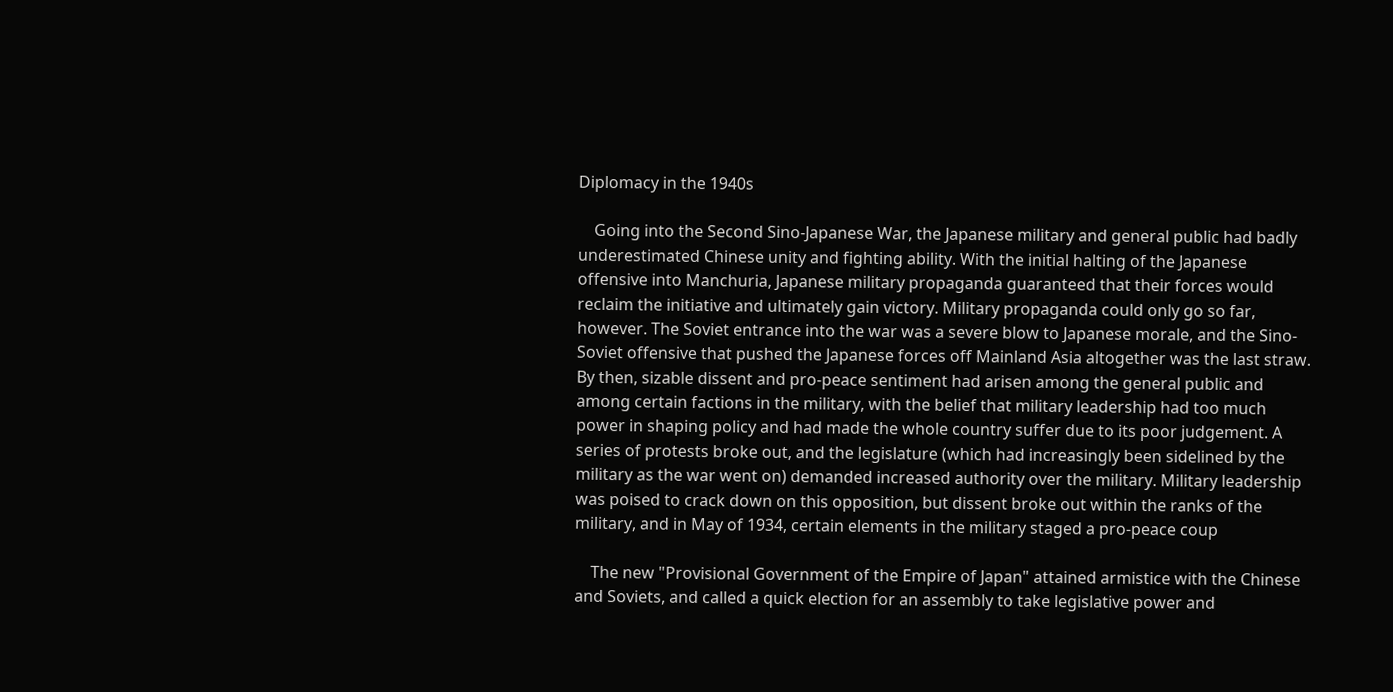Diplomacy in the 1940s

    Going into the Second Sino-Japanese War, the Japanese military and general public had badly underestimated Chinese unity and fighting ability. With the initial halting of the Japanese offensive into Manchuria, Japanese military propaganda guaranteed that their forces would reclaim the initiative and ultimately gain victory. Military propaganda could only go so far, however. The Soviet entrance into the war was a severe blow to Japanese morale, and the Sino-Soviet offensive that pushed the Japanese forces off Mainland Asia altogether was the last straw. By then, sizable dissent and pro-peace sentiment had arisen among the general public and among certain factions in the military, with the belief that military leadership had too much power in shaping policy and had made the whole country suffer due to its poor judgement. A series of protests broke out, and the legislature (which had increasingly been sidelined by the military as the war went on) demanded increased authority over the military. Military leadership was poised to crack down on this opposition, but dissent broke out within the ranks of the military, and in May of 1934, certain elements in the military staged a pro-peace coup

    The new "Provisional Government of the Empire of Japan" attained armistice with the Chinese and Soviets, and called a quick election for an assembly to take legislative power and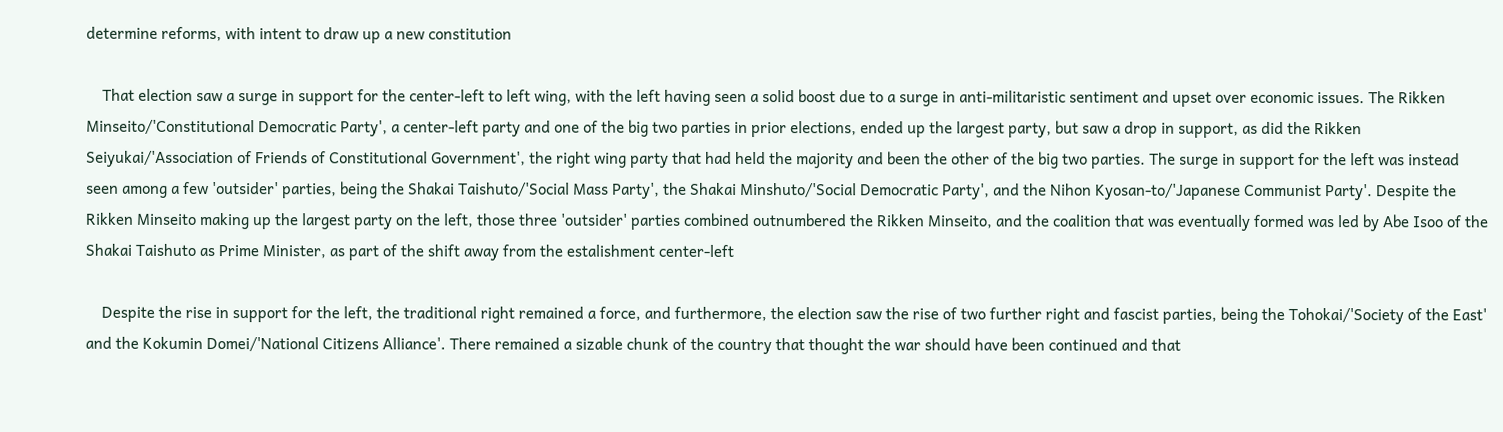determine reforms, with intent to draw up a new constitution

    That election saw a surge in support for the center-left to left wing, with the left having seen a solid boost due to a surge in anti-militaristic sentiment and upset over economic issues. The Rikken Minseito/'Constitutional Democratic Party', a center-left party and one of the big two parties in prior elections, ended up the largest party, but saw a drop in support, as did the Rikken Seiyukai/'Association of Friends of Constitutional Government', the right wing party that had held the majority and been the other of the big two parties. The surge in support for the left was instead seen among a few 'outsider' parties, being the Shakai Taishuto/'Social Mass Party', the Shakai Minshuto/'Social Democratic Party', and the Nihon Kyosan-to/'Japanese Communist Party'. Despite the Rikken Minseito making up the largest party on the left, those three 'outsider' parties combined outnumbered the Rikken Minseito, and the coalition that was eventually formed was led by Abe Isoo of the Shakai Taishuto as Prime Minister, as part of the shift away from the estalishment center-left

    Despite the rise in support for the left, the traditional right remained a force, and furthermore, the election saw the rise of two further right and fascist parties, being the Tohokai/'Society of the East' and the Kokumin Domei/'National Citizens Alliance'. There remained a sizable chunk of the country that thought the war should have been continued and that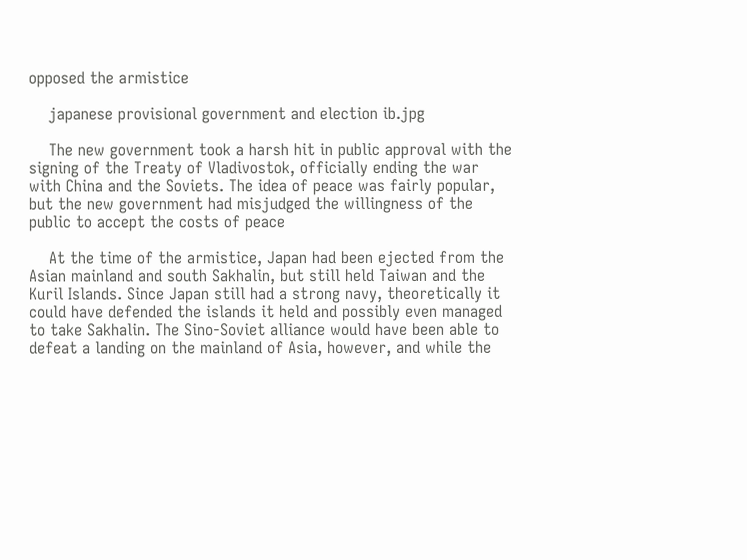opposed the armistice

    japanese provisional government and election ib.jpg

    The new government took a harsh hit in public approval with the signing of the Treaty of Vladivostok, officially ending the war with China and the Soviets. The idea of peace was fairly popular, but the new government had misjudged the willingness of the public to accept the costs of peace

    At the time of the armistice, Japan had been ejected from the Asian mainland and south Sakhalin, but still held Taiwan and the Kuril Islands. Since Japan still had a strong navy, theoretically it could have defended the islands it held and possibly even managed to take Sakhalin. The Sino-Soviet alliance would have been able to defeat a landing on the mainland of Asia, however, and while the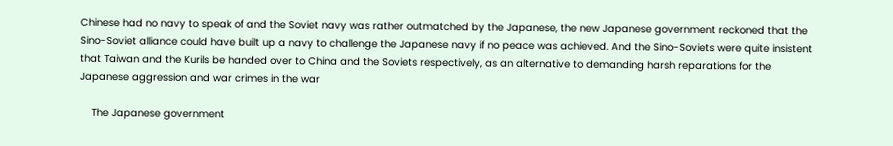Chinese had no navy to speak of and the Soviet navy was rather outmatched by the Japanese, the new Japanese government reckoned that the Sino-Soviet alliance could have built up a navy to challenge the Japanese navy if no peace was achieved. And the Sino-Soviets were quite insistent that Taiwan and the Kurils be handed over to China and the Soviets respectively, as an alternative to demanding harsh reparations for the Japanese aggression and war crimes in the war

    The Japanese government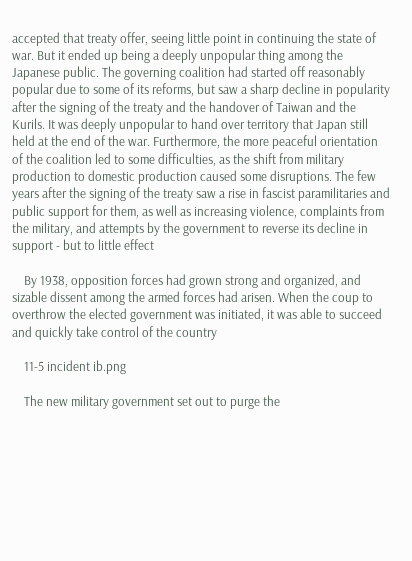accepted that treaty offer, seeing little point in continuing the state of war. But it ended up being a deeply unpopular thing among the Japanese public. The governing coalition had started off reasonably popular due to some of its reforms, but saw a sharp decline in popularity after the signing of the treaty and the handover of Taiwan and the Kurils. It was deeply unpopular to hand over territory that Japan still held at the end of the war. Furthermore, the more peaceful orientation of the coalition led to some difficulties, as the shift from military production to domestic production caused some disruptions. The few years after the signing of the treaty saw a rise in fascist paramilitaries and public support for them, as well as increasing violence, complaints from the military, and attempts by the government to reverse its decline in support - but to little effect

    By 1938, opposition forces had grown strong and organized, and sizable dissent among the armed forces had arisen. When the coup to overthrow the elected government was initiated, it was able to succeed and quickly take control of the country

    11-5 incident ib.png

    The new military government set out to purge the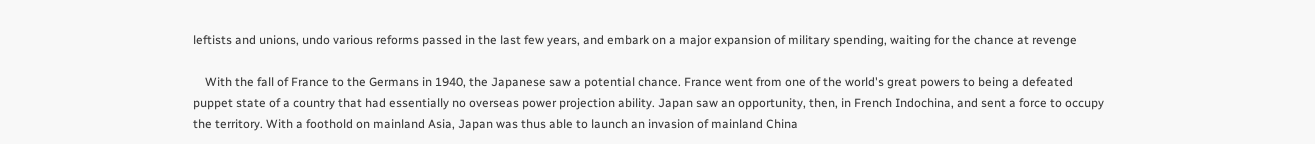leftists and unions, undo various reforms passed in the last few years, and embark on a major expansion of military spending, waiting for the chance at revenge

    With the fall of France to the Germans in 1940, the Japanese saw a potential chance. France went from one of the world's great powers to being a defeated puppet state of a country that had essentially no overseas power projection ability. Japan saw an opportunity, then, in French Indochina, and sent a force to occupy the territory. With a foothold on mainland Asia, Japan was thus able to launch an invasion of mainland China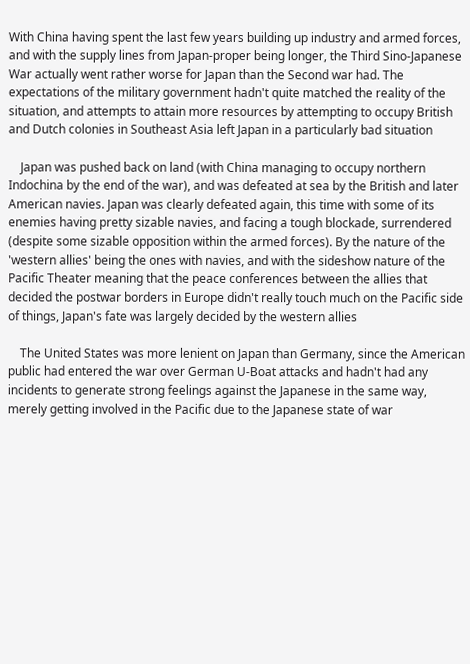With China having spent the last few years building up industry and armed forces, and with the supply lines from Japan-proper being longer, the Third Sino-Japanese War actually went rather worse for Japan than the Second war had. The expectations of the military government hadn't quite matched the reality of the situation, and attempts to attain more resources by attempting to occupy British and Dutch colonies in Southeast Asia left Japan in a particularly bad situation

    Japan was pushed back on land (with China managing to occupy northern Indochina by the end of the war), and was defeated at sea by the British and later American navies. Japan was clearly defeated again, this time with some of its enemies having pretty sizable navies, and facing a tough blockade, surrendered (despite some sizable opposition within the armed forces). By the nature of the 'western allies' being the ones with navies, and with the sideshow nature of the Pacific Theater meaning that the peace conferences between the allies that decided the postwar borders in Europe didn't really touch much on the Pacific side of things, Japan's fate was largely decided by the western allies

    The United States was more lenient on Japan than Germany, since the American public had entered the war over German U-Boat attacks and hadn't had any incidents to generate strong feelings against the Japanese in the same way, merely getting involved in the Pacific due to the Japanese state of war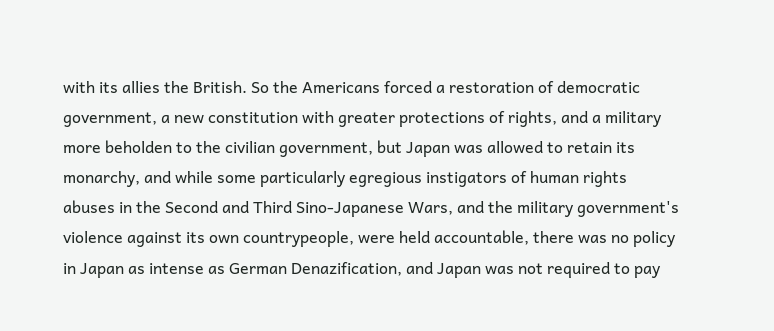with its allies the British. So the Americans forced a restoration of democratic government, a new constitution with greater protections of rights, and a military more beholden to the civilian government, but Japan was allowed to retain its monarchy, and while some particularly egregious instigators of human rights abuses in the Second and Third Sino-Japanese Wars, and the military government's violence against its own countrypeople, were held accountable, there was no policy in Japan as intense as German Denazification, and Japan was not required to pay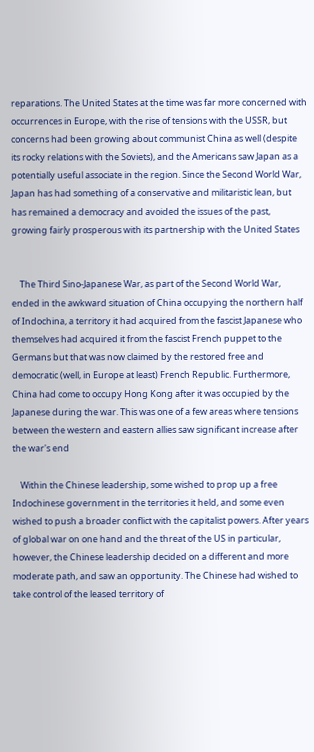reparations. The United States at the time was far more concerned with occurrences in Europe, with the rise of tensions with the USSR, but concerns had been growing about communist China as well (despite its rocky relations with the Soviets), and the Americans saw Japan as a potentially useful associate in the region. Since the Second World War, Japan has had something of a conservative and militaristic lean, but has remained a democracy and avoided the issues of the past, growing fairly prosperous with its partnership with the United States


    The Third Sino-Japanese War, as part of the Second World War, ended in the awkward situation of China occupying the northern half of Indochina, a territory it had acquired from the fascist Japanese who themselves had acquired it from the fascist French puppet to the Germans but that was now claimed by the restored free and democratic (well, in Europe at least) French Republic. Furthermore, China had come to occupy Hong Kong after it was occupied by the Japanese during the war. This was one of a few areas where tensions between the western and eastern allies saw significant increase after the war's end

    Within the Chinese leadership, some wished to prop up a free Indochinese government in the territories it held, and some even wished to push a broader conflict with the capitalist powers. After years of global war on one hand and the threat of the US in particular, however, the Chinese leadership decided on a different and more moderate path, and saw an opportunity. The Chinese had wished to take control of the leased territory of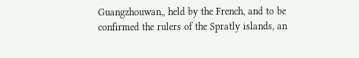Guangzhouwan,, held by the French, and to be confirmed the rulers of the Spratly islands, an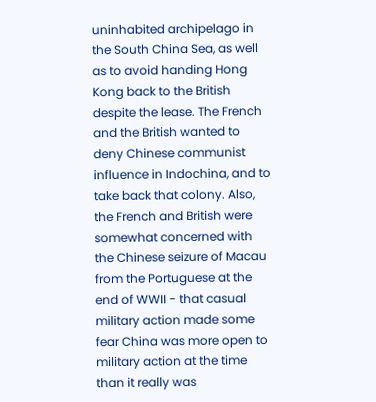uninhabited archipelago in the South China Sea, as well as to avoid handing Hong Kong back to the British despite the lease. The French and the British wanted to deny Chinese communist influence in Indochina, and to take back that colony. Also, the French and British were somewhat concerned with the Chinese seizure of Macau from the Portuguese at the end of WWII - that casual military action made some fear China was more open to military action at the time than it really was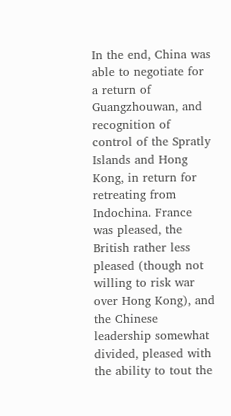In the end, China was able to negotiate for a return of Guangzhouwan, and recognition of control of the Spratly Islands and Hong Kong, in return for retreating from Indochina. France was pleased, the British rather less pleased (though not willing to risk war over Hong Kong), and the Chinese leadership somewhat divided, pleased with the ability to tout the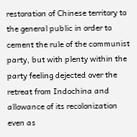restoration of Chinese territory to the general public in order to cement the rule of the communist party, but with plenty within the party feeling dejected over the retreat from Indochina and allowance of its recolonization even as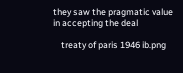they saw the pragmatic value in accepting the deal

    treaty of paris 1946 ib.png